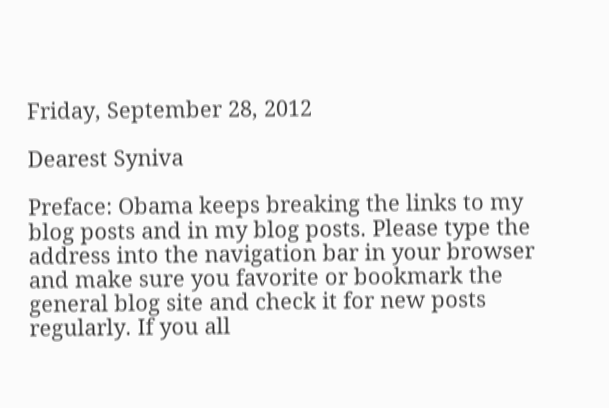Friday, September 28, 2012

Dearest Syniva

Preface: Obama keeps breaking the links to my blog posts and in my blog posts. Please type the address into the navigation bar in your browser and make sure you favorite or bookmark the general blog site and check it for new posts regularly. If you all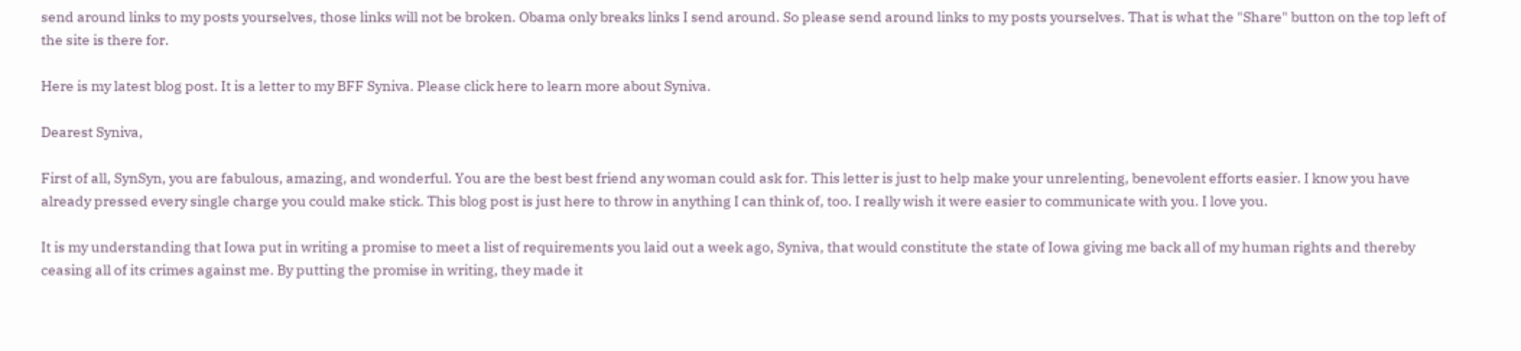send around links to my posts yourselves, those links will not be broken. Obama only breaks links I send around. So please send around links to my posts yourselves. That is what the "Share" button on the top left of the site is there for.

Here is my latest blog post. It is a letter to my BFF Syniva. Please click here to learn more about Syniva.

Dearest Syniva,

First of all, SynSyn, you are fabulous, amazing, and wonderful. You are the best best friend any woman could ask for. This letter is just to help make your unrelenting, benevolent efforts easier. I know you have already pressed every single charge you could make stick. This blog post is just here to throw in anything I can think of, too. I really wish it were easier to communicate with you. I love you.

It is my understanding that Iowa put in writing a promise to meet a list of requirements you laid out a week ago, Syniva, that would constitute the state of Iowa giving me back all of my human rights and thereby ceasing all of its crimes against me. By putting the promise in writing, they made it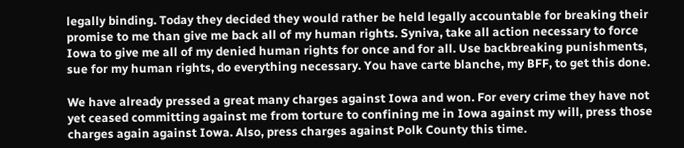legally binding. Today they decided they would rather be held legally accountable for breaking their promise to me than give me back all of my human rights. Syniva, take all action necessary to force Iowa to give me all of my denied human rights for once and for all. Use backbreaking punishments, sue for my human rights, do everything necessary. You have carte blanche, my BFF, to get this done.

We have already pressed a great many charges against Iowa and won. For every crime they have not yet ceased committing against me from torture to confining me in Iowa against my will, press those charges again against Iowa. Also, press charges against Polk County this time.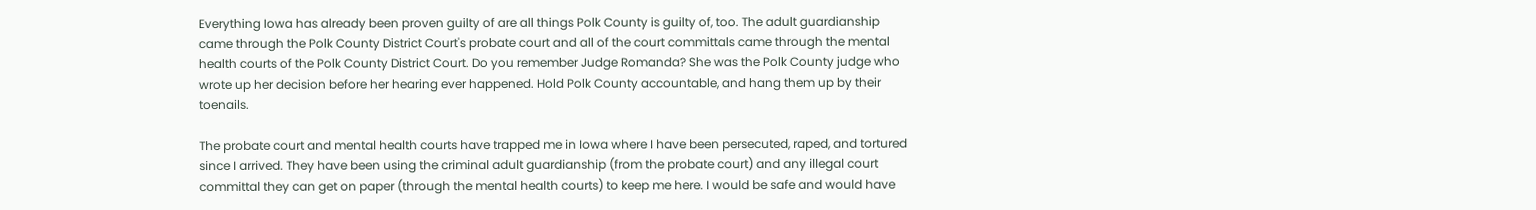Everything Iowa has already been proven guilty of are all things Polk County is guilty of, too. The adult guardianship came through the Polk County District Court's probate court and all of the court committals came through the mental health courts of the Polk County District Court. Do you remember Judge Romanda? She was the Polk County judge who wrote up her decision before her hearing ever happened. Hold Polk County accountable, and hang them up by their toenails.

The probate court and mental health courts have trapped me in Iowa where I have been persecuted, raped, and tortured since I arrived. They have been using the criminal adult guardianship (from the probate court) and any illegal court committal they can get on paper (through the mental health courts) to keep me here. I would be safe and would have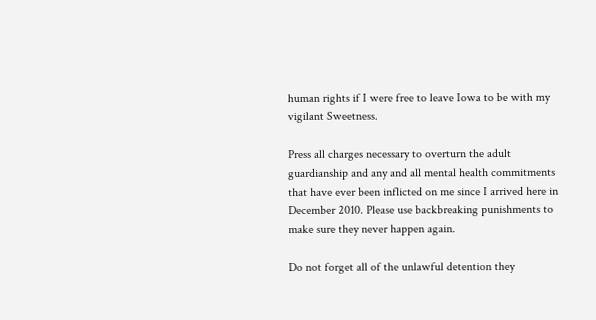human rights if I were free to leave Iowa to be with my vigilant Sweetness.

Press all charges necessary to overturn the adult guardianship and any and all mental health commitments that have ever been inflicted on me since I arrived here in December 2010. Please use backbreaking punishments to make sure they never happen again.

Do not forget all of the unlawful detention they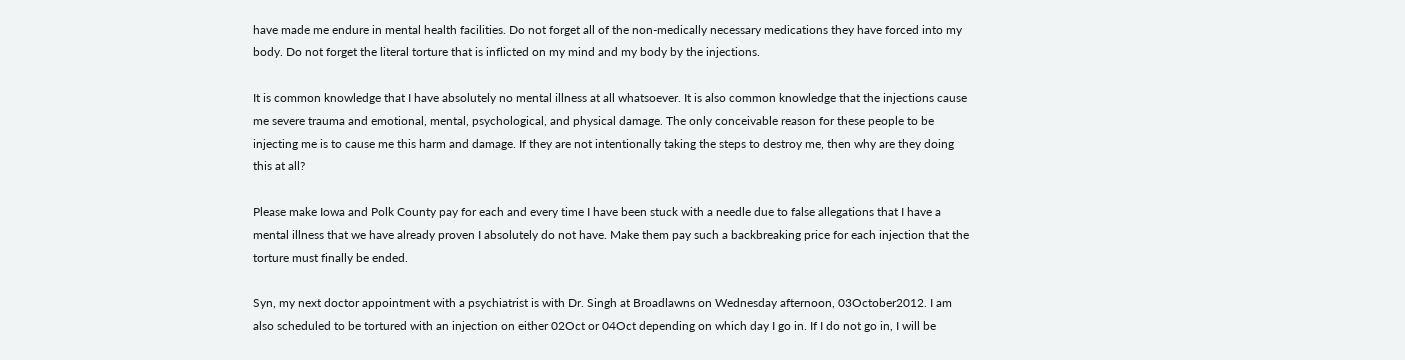have made me endure in mental health facilities. Do not forget all of the non-medically necessary medications they have forced into my body. Do not forget the literal torture that is inflicted on my mind and my body by the injections.

It is common knowledge that I have absolutely no mental illness at all whatsoever. It is also common knowledge that the injections cause me severe trauma and emotional, mental, psychological, and physical damage. The only conceivable reason for these people to be injecting me is to cause me this harm and damage. If they are not intentionally taking the steps to destroy me, then why are they doing this at all?

Please make Iowa and Polk County pay for each and every time I have been stuck with a needle due to false allegations that I have a mental illness that we have already proven I absolutely do not have. Make them pay such a backbreaking price for each injection that the torture must finally be ended.

Syn, my next doctor appointment with a psychiatrist is with Dr. Singh at Broadlawns on Wednesday afternoon, 03October2012. I am also scheduled to be tortured with an injection on either 02Oct or 04Oct depending on which day I go in. If I do not go in, I will be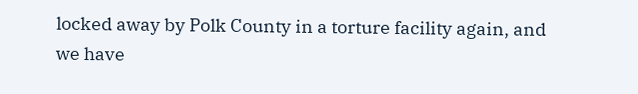locked away by Polk County in a torture facility again, and we have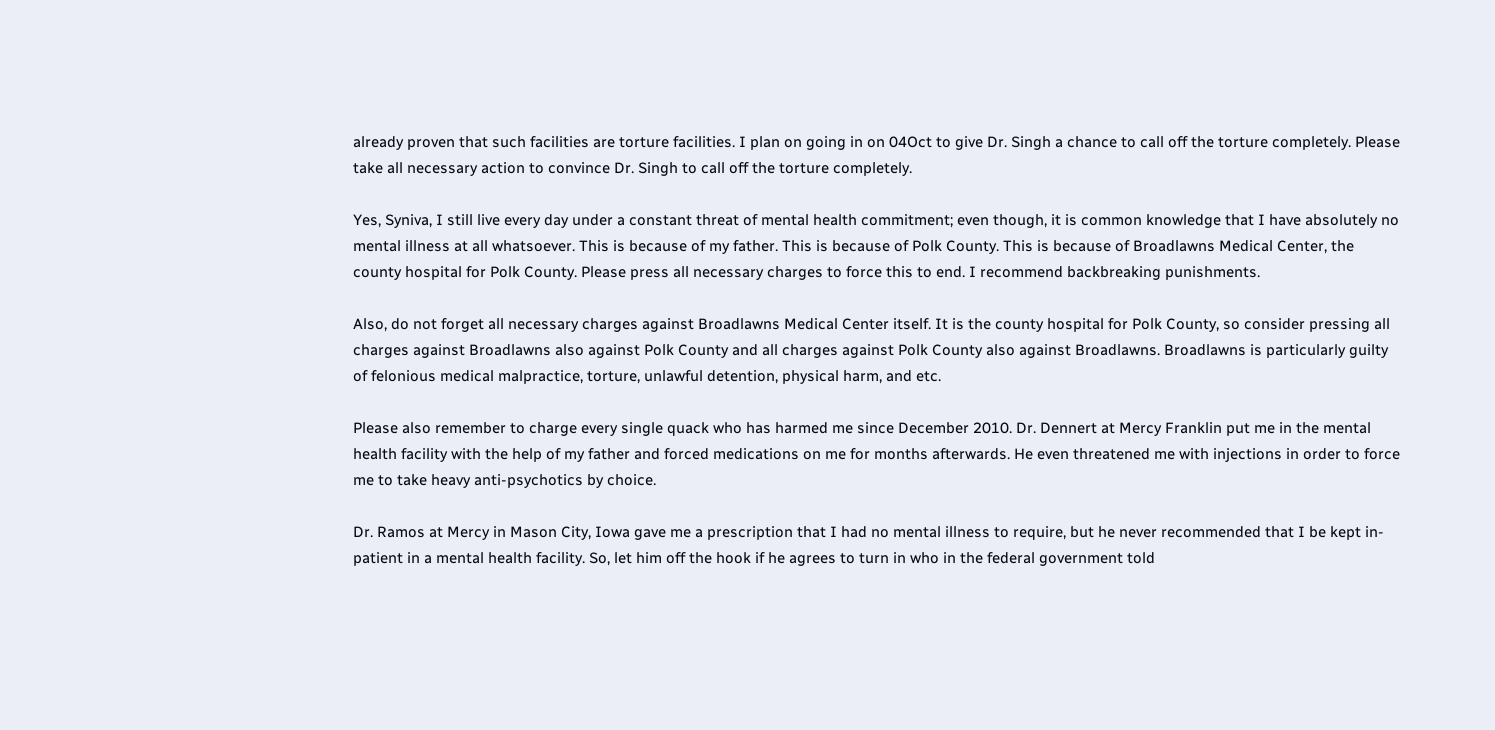already proven that such facilities are torture facilities. I plan on going in on 04Oct to give Dr. Singh a chance to call off the torture completely. Please take all necessary action to convince Dr. Singh to call off the torture completely.

Yes, Syniva, I still live every day under a constant threat of mental health commitment; even though, it is common knowledge that I have absolutely no mental illness at all whatsoever. This is because of my father. This is because of Polk County. This is because of Broadlawns Medical Center, the county hospital for Polk County. Please press all necessary charges to force this to end. I recommend backbreaking punishments.

Also, do not forget all necessary charges against Broadlawns Medical Center itself. It is the county hospital for Polk County, so consider pressing all charges against Broadlawns also against Polk County and all charges against Polk County also against Broadlawns. Broadlawns is particularly guilty of felonious medical malpractice, torture, unlawful detention, physical harm, and etc.

Please also remember to charge every single quack who has harmed me since December 2010. Dr. Dennert at Mercy Franklin put me in the mental health facility with the help of my father and forced medications on me for months afterwards. He even threatened me with injections in order to force me to take heavy anti-psychotics by choice.

Dr. Ramos at Mercy in Mason City, Iowa gave me a prescription that I had no mental illness to require, but he never recommended that I be kept in-patient in a mental health facility. So, let him off the hook if he agrees to turn in who in the federal government told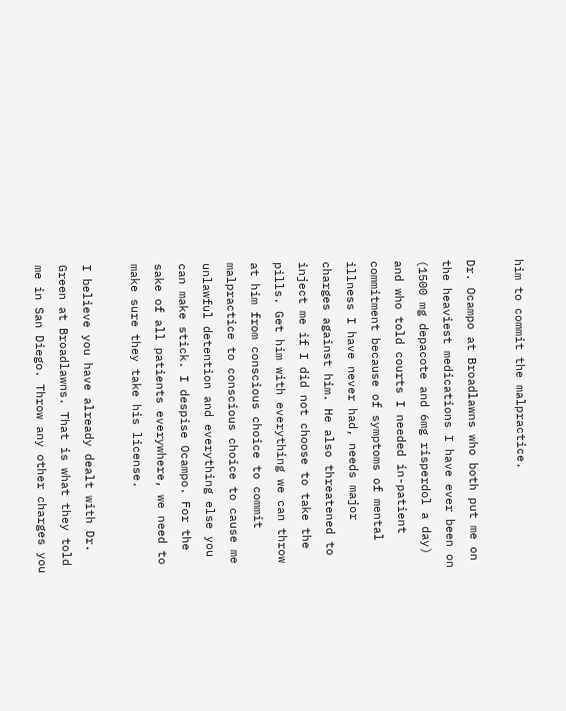him to commit the malpractice.

Dr. Ocampo at Broadlawns who both put me on the heaviest medications I have ever been on (1500 mg depacote and 6mg risperdol a day) and who told courts I needed in-patient commitment because of symptoms of mental illness I have never had, needs major charges against him. He also threatened to inject me if I did not choose to take the pills. Get him with everything we can throw at him from conscious choice to commit malpractice to conscious choice to cause me unlawful detention and everything else you can make stick. I despise Ocampo. For the sake of all patients everywhere, we need to make sure they take his license.

I believe you have already dealt with Dr. Green at Broadlawns. That is what they told me in San Diego. Throw any other charges you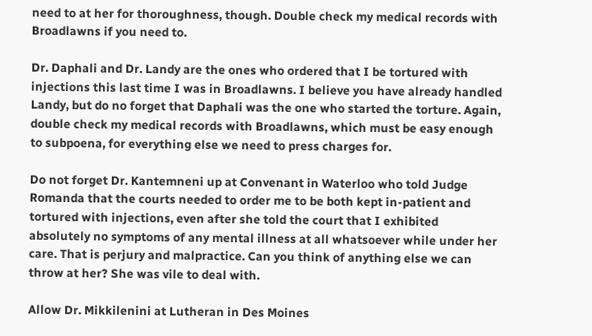need to at her for thoroughness, though. Double check my medical records with Broadlawns if you need to.

Dr. Daphali and Dr. Landy are the ones who ordered that I be tortured with injections this last time I was in Broadlawns. I believe you have already handled Landy, but do no forget that Daphali was the one who started the torture. Again, double check my medical records with Broadlawns, which must be easy enough to subpoena, for everything else we need to press charges for.

Do not forget Dr. Kantemneni up at Convenant in Waterloo who told Judge Romanda that the courts needed to order me to be both kept in-patient and tortured with injections, even after she told the court that I exhibited absolutely no symptoms of any mental illness at all whatsoever while under her care. That is perjury and malpractice. Can you think of anything else we can throw at her? She was vile to deal with.

Allow Dr. Mikkilenini at Lutheran in Des Moines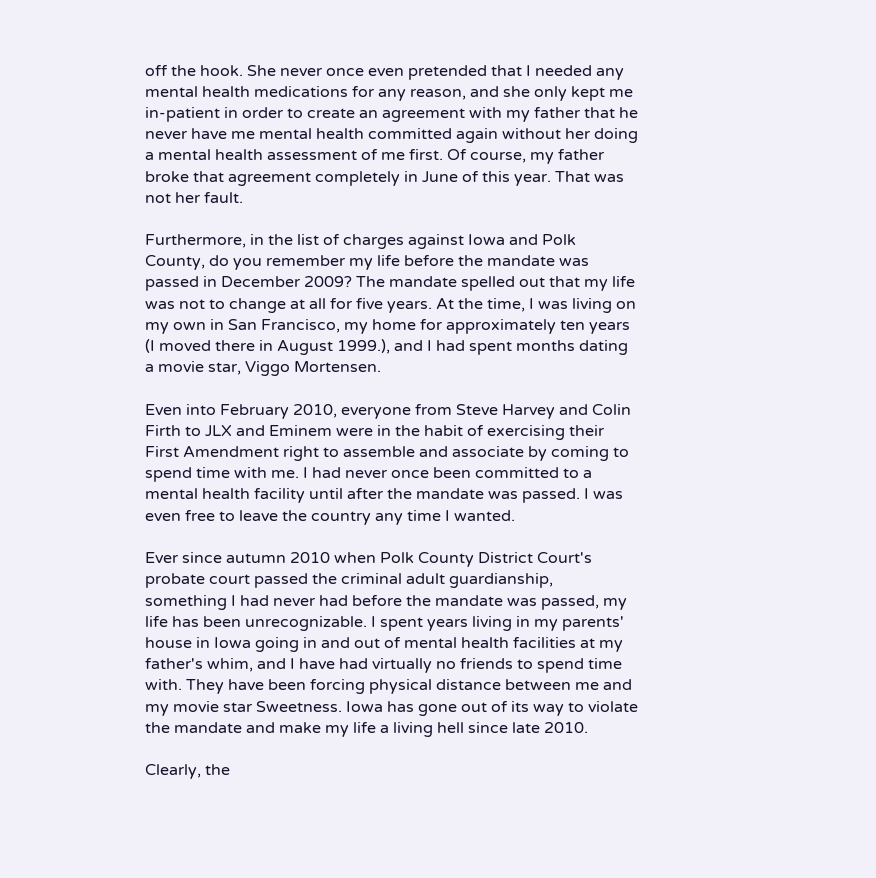off the hook. She never once even pretended that I needed any mental health medications for any reason, and she only kept me in-patient in order to create an agreement with my father that he never have me mental health committed again without her doing a mental health assessment of me first. Of course, my father broke that agreement completely in June of this year. That was not her fault.

Furthermore, in the list of charges against Iowa and Polk County, do you remember my life before the mandate was passed in December 2009? The mandate spelled out that my life was not to change at all for five years. At the time, I was living on my own in San Francisco, my home for approximately ten years (I moved there in August 1999.), and I had spent months dating a movie star, Viggo Mortensen.

Even into February 2010, everyone from Steve Harvey and Colin Firth to JLX and Eminem were in the habit of exercising their First Amendment right to assemble and associate by coming to spend time with me. I had never once been committed to a mental health facility until after the mandate was passed. I was even free to leave the country any time I wanted.

Ever since autumn 2010 when Polk County District Court's probate court passed the criminal adult guardianship, something I had never had before the mandate was passed, my life has been unrecognizable. I spent years living in my parents' house in Iowa going in and out of mental health facilities at my father's whim, and I have had virtually no friends to spend time with. They have been forcing physical distance between me and my movie star Sweetness. Iowa has gone out of its way to violate the mandate and make my life a living hell since late 2010.

Clearly, the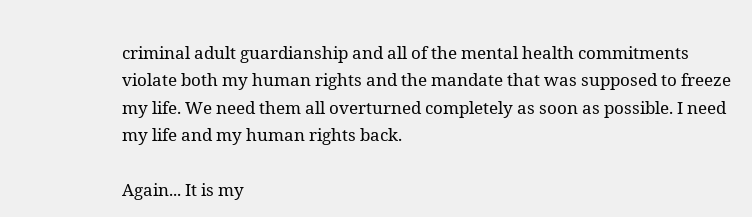criminal adult guardianship and all of the mental health commitments violate both my human rights and the mandate that was supposed to freeze my life. We need them all overturned completely as soon as possible. I need my life and my human rights back.

Again... It is my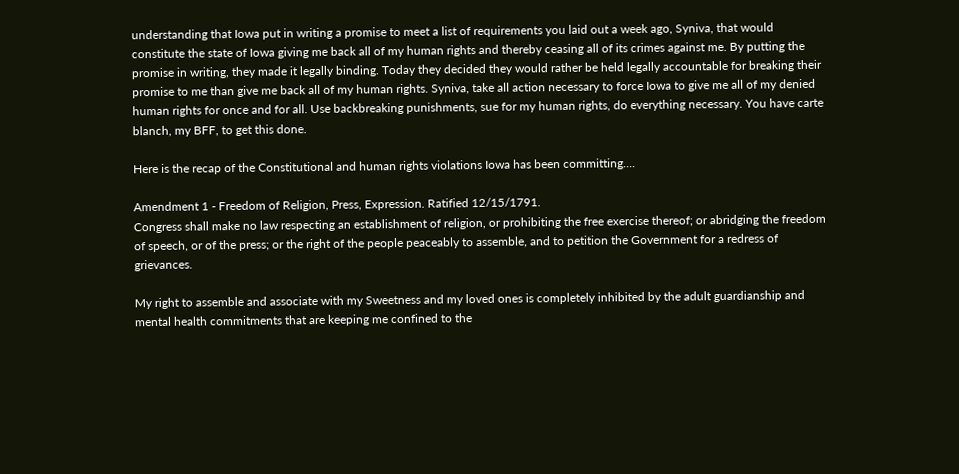understanding that Iowa put in writing a promise to meet a list of requirements you laid out a week ago, Syniva, that would constitute the state of Iowa giving me back all of my human rights and thereby ceasing all of its crimes against me. By putting the promise in writing, they made it legally binding. Today they decided they would rather be held legally accountable for breaking their promise to me than give me back all of my human rights. Syniva, take all action necessary to force Iowa to give me all of my denied human rights for once and for all. Use backbreaking punishments, sue for my human rights, do everything necessary. You have carte blanch, my BFF, to get this done.

Here is the recap of the Constitutional and human rights violations Iowa has been committing....

Amendment 1 - Freedom of Religion, Press, Expression. Ratified 12/15/1791.
Congress shall make no law respecting an establishment of religion, or prohibiting the free exercise thereof; or abridging the freedom of speech, or of the press; or the right of the people peaceably to assemble, and to petition the Government for a redress of grievances.

My right to assemble and associate with my Sweetness and my loved ones is completely inhibited by the adult guardianship and mental health commitments that are keeping me confined to the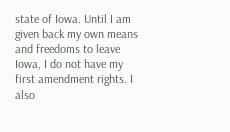state of Iowa. Until I am given back my own means and freedoms to leave Iowa, I do not have my first amendment rights. I also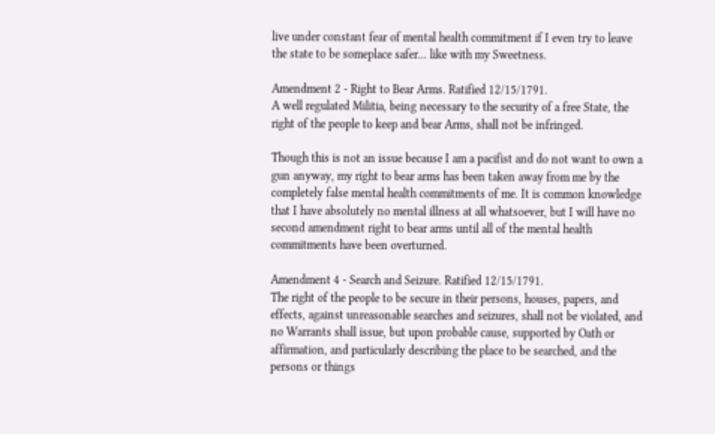live under constant fear of mental health commitment if I even try to leave the state to be someplace safer... like with my Sweetness.

Amendment 2 - Right to Bear Arms. Ratified 12/15/1791.
A well regulated Militia, being necessary to the security of a free State, the right of the people to keep and bear Arms, shall not be infringed.

Though this is not an issue because I am a pacifist and do not want to own a gun anyway, my right to bear arms has been taken away from me by the completely false mental health commitments of me. It is common knowledge that I have absolutely no mental illness at all whatsoever, but I will have no second amendment right to bear arms until all of the mental health commitments have been overturned.

Amendment 4 - Search and Seizure. Ratified 12/15/1791.
The right of the people to be secure in their persons, houses, papers, and effects, against unreasonable searches and seizures, shall not be violated, and no Warrants shall issue, but upon probable cause, supported by Oath or affirmation, and particularly describing the place to be searched, and the persons or things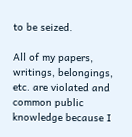to be seized.

All of my papers, writings, belongings, etc. are violated and common public knowledge because I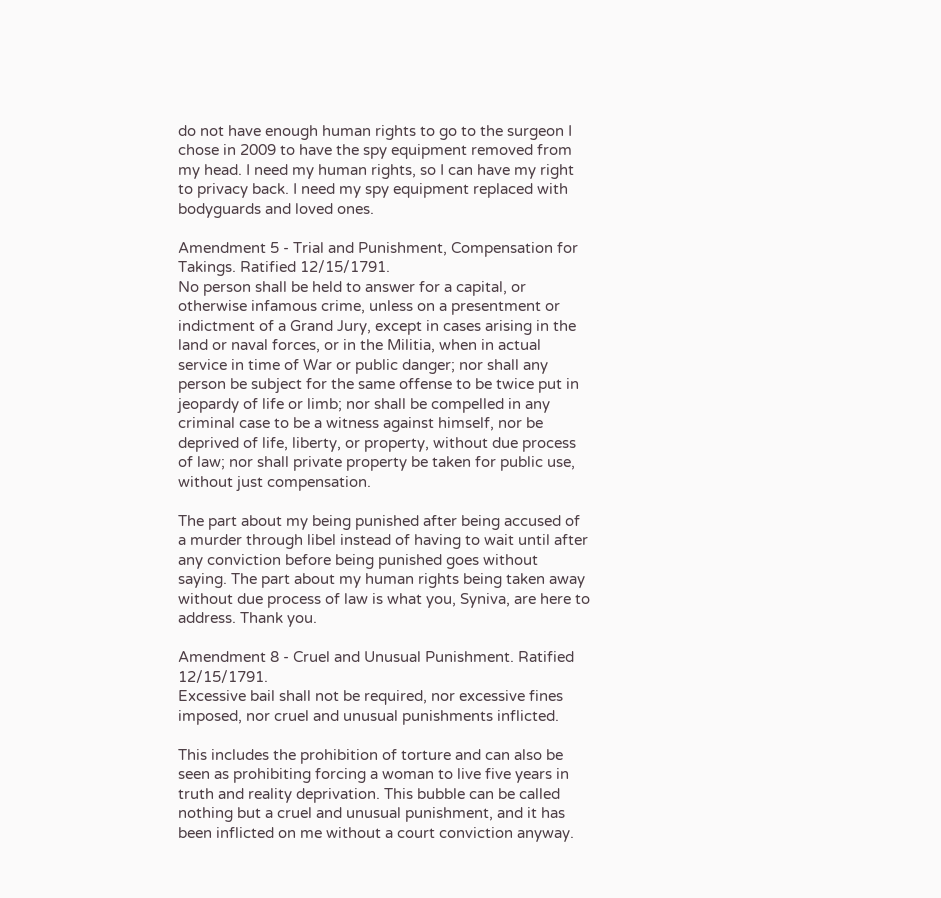do not have enough human rights to go to the surgeon I chose in 2009 to have the spy equipment removed from my head. I need my human rights, so I can have my right to privacy back. I need my spy equipment replaced with bodyguards and loved ones.

Amendment 5 - Trial and Punishment, Compensation for Takings. Ratified 12/15/1791.
No person shall be held to answer for a capital, or otherwise infamous crime, unless on a presentment or indictment of a Grand Jury, except in cases arising in the land or naval forces, or in the Militia, when in actual service in time of War or public danger; nor shall any person be subject for the same offense to be twice put in jeopardy of life or limb; nor shall be compelled in any criminal case to be a witness against himself, nor be deprived of life, liberty, or property, without due process of law; nor shall private property be taken for public use, without just compensation.

The part about my being punished after being accused of a murder through libel instead of having to wait until after any conviction before being punished goes without saying. The part about my human rights being taken away without due process of law is what you, Syniva, are here to address. Thank you.

Amendment 8 - Cruel and Unusual Punishment. Ratified 12/15/1791.
Excessive bail shall not be required, nor excessive fines imposed, nor cruel and unusual punishments inflicted.

This includes the prohibition of torture and can also be seen as prohibiting forcing a woman to live five years in truth and reality deprivation. This bubble can be called nothing but a cruel and unusual punishment, and it has been inflicted on me without a court conviction anyway.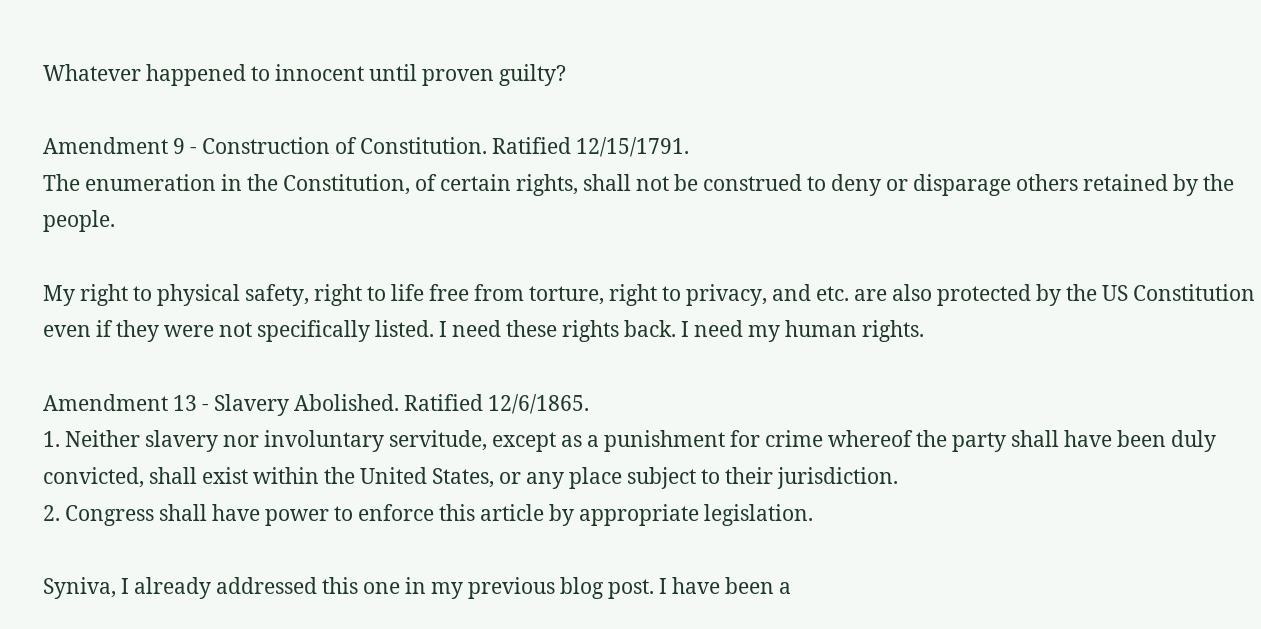Whatever happened to innocent until proven guilty?

Amendment 9 - Construction of Constitution. Ratified 12/15/1791.
The enumeration in the Constitution, of certain rights, shall not be construed to deny or disparage others retained by the people.

My right to physical safety, right to life free from torture, right to privacy, and etc. are also protected by the US Constitution even if they were not specifically listed. I need these rights back. I need my human rights.

Amendment 13 - Slavery Abolished. Ratified 12/6/1865.
1. Neither slavery nor involuntary servitude, except as a punishment for crime whereof the party shall have been duly convicted, shall exist within the United States, or any place subject to their jurisdiction.
2. Congress shall have power to enforce this article by appropriate legislation.

Syniva, I already addressed this one in my previous blog post. I have been a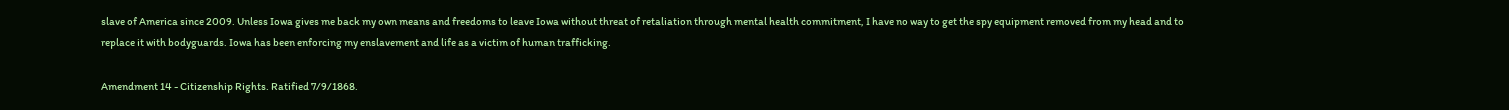slave of America since 2009. Unless Iowa gives me back my own means and freedoms to leave Iowa without threat of retaliation through mental health commitment, I have no way to get the spy equipment removed from my head and to replace it with bodyguards. Iowa has been enforcing my enslavement and life as a victim of human trafficking.

Amendment 14 - Citizenship Rights. Ratified 7/9/1868.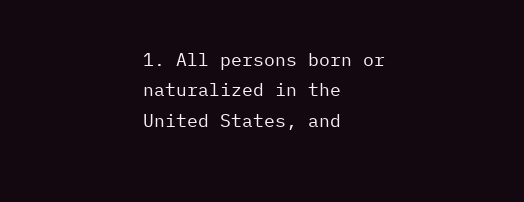1. All persons born or naturalized in the United States, and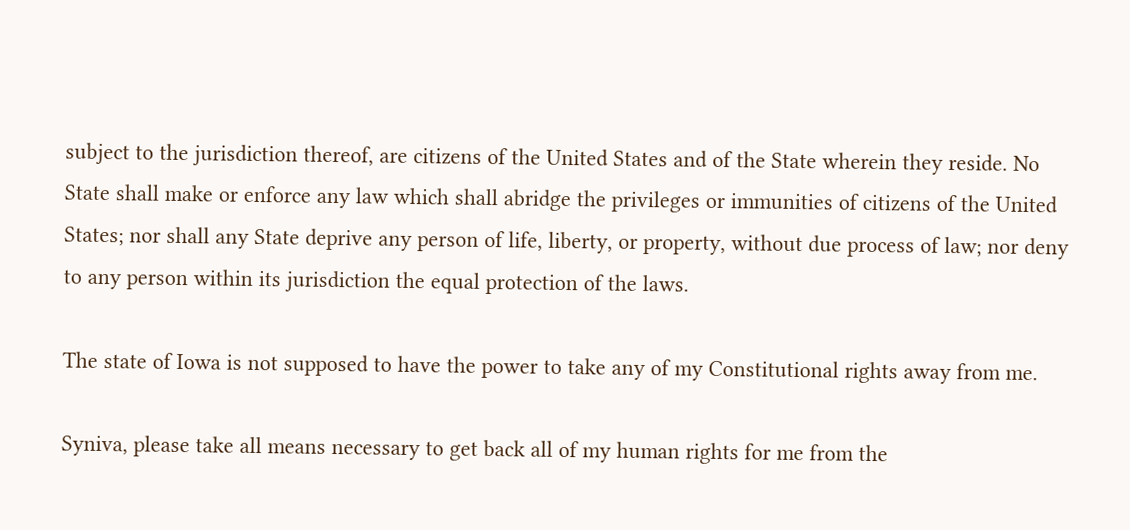subject to the jurisdiction thereof, are citizens of the United States and of the State wherein they reside. No State shall make or enforce any law which shall abridge the privileges or immunities of citizens of the United States; nor shall any State deprive any person of life, liberty, or property, without due process of law; nor deny to any person within its jurisdiction the equal protection of the laws.

The state of Iowa is not supposed to have the power to take any of my Constitutional rights away from me.

Syniva, please take all means necessary to get back all of my human rights for me from the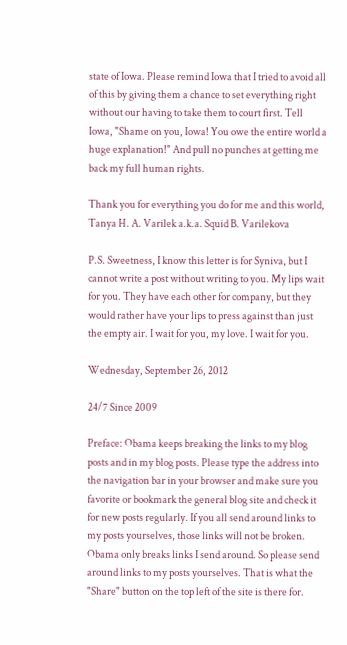state of Iowa. Please remind Iowa that I tried to avoid all of this by giving them a chance to set everything right without our having to take them to court first. Tell Iowa, "Shame on you, Iowa! You owe the entire world a huge explanation!" And pull no punches at getting me back my full human rights.

Thank you for everything you do for me and this world,
Tanya H. A. Varilek a.k.a. Squid B. Varilekova

P.S. Sweetness, I know this letter is for Syniva, but I cannot write a post without writing to you. My lips wait for you. They have each other for company, but they would rather have your lips to press against than just the empty air. I wait for you, my love. I wait for you.

Wednesday, September 26, 2012

24/7 Since 2009

Preface: Obama keeps breaking the links to my blog posts and in my blog posts. Please type the address into the navigation bar in your browser and make sure you favorite or bookmark the general blog site and check it for new posts regularly. If you all send around links to my posts yourselves, those links will not be broken. Obama only breaks links I send around. So please send around links to my posts yourselves. That is what the "Share" button on the top left of the site is there for.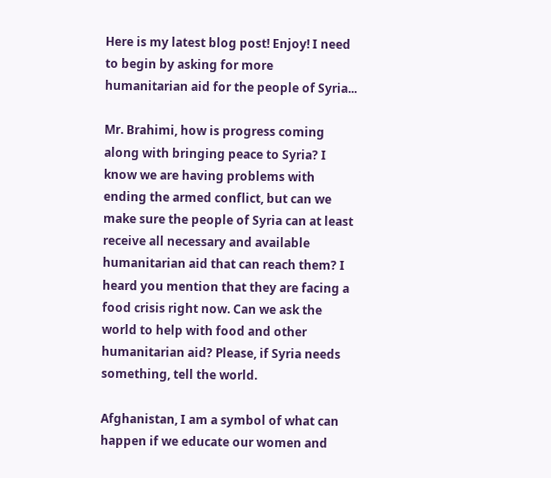Here is my latest blog post! Enjoy! I need to begin by asking for more humanitarian aid for the people of Syria...

Mr. Brahimi, how is progress coming along with bringing peace to Syria? I know we are having problems with ending the armed conflict, but can we make sure the people of Syria can at least receive all necessary and available humanitarian aid that can reach them? I heard you mention that they are facing a food crisis right now. Can we ask the world to help with food and other humanitarian aid? Please, if Syria needs something, tell the world.

Afghanistan, I am a symbol of what can happen if we educate our women and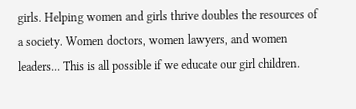girls. Helping women and girls thrive doubles the resources of a society. Women doctors, women lawyers, and women leaders... This is all possible if we educate our girl children.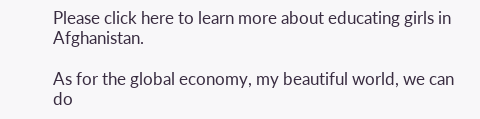Please click here to learn more about educating girls in Afghanistan.

As for the global economy, my beautiful world, we can do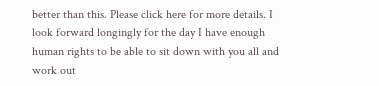better than this. Please click here for more details. I look forward longingly for the day I have enough human rights to be able to sit down with you all and work out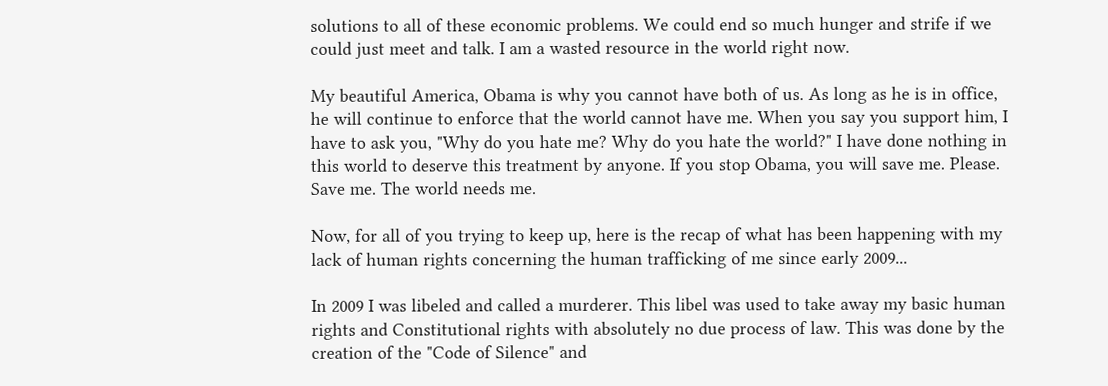solutions to all of these economic problems. We could end so much hunger and strife if we could just meet and talk. I am a wasted resource in the world right now.

My beautiful America, Obama is why you cannot have both of us. As long as he is in office, he will continue to enforce that the world cannot have me. When you say you support him, I have to ask you, "Why do you hate me? Why do you hate the world?" I have done nothing in this world to deserve this treatment by anyone. If you stop Obama, you will save me. Please. Save me. The world needs me.

Now, for all of you trying to keep up, here is the recap of what has been happening with my lack of human rights concerning the human trafficking of me since early 2009...

In 2009 I was libeled and called a murderer. This libel was used to take away my basic human rights and Constitutional rights with absolutely no due process of law. This was done by the creation of the "Code of Silence" and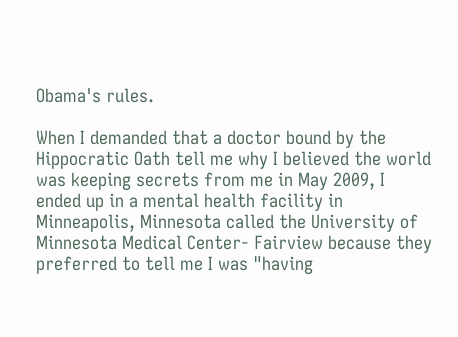Obama's rules.

When I demanded that a doctor bound by the Hippocratic Oath tell me why I believed the world was keeping secrets from me in May 2009, I ended up in a mental health facility in Minneapolis, Minnesota called the University of Minnesota Medical Center- Fairview because they preferred to tell me I was "having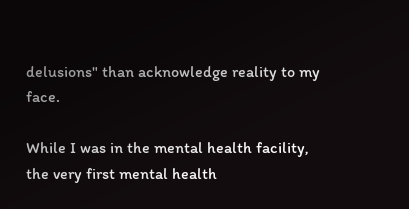delusions" than acknowledge reality to my face.

While I was in the mental health facility, the very first mental health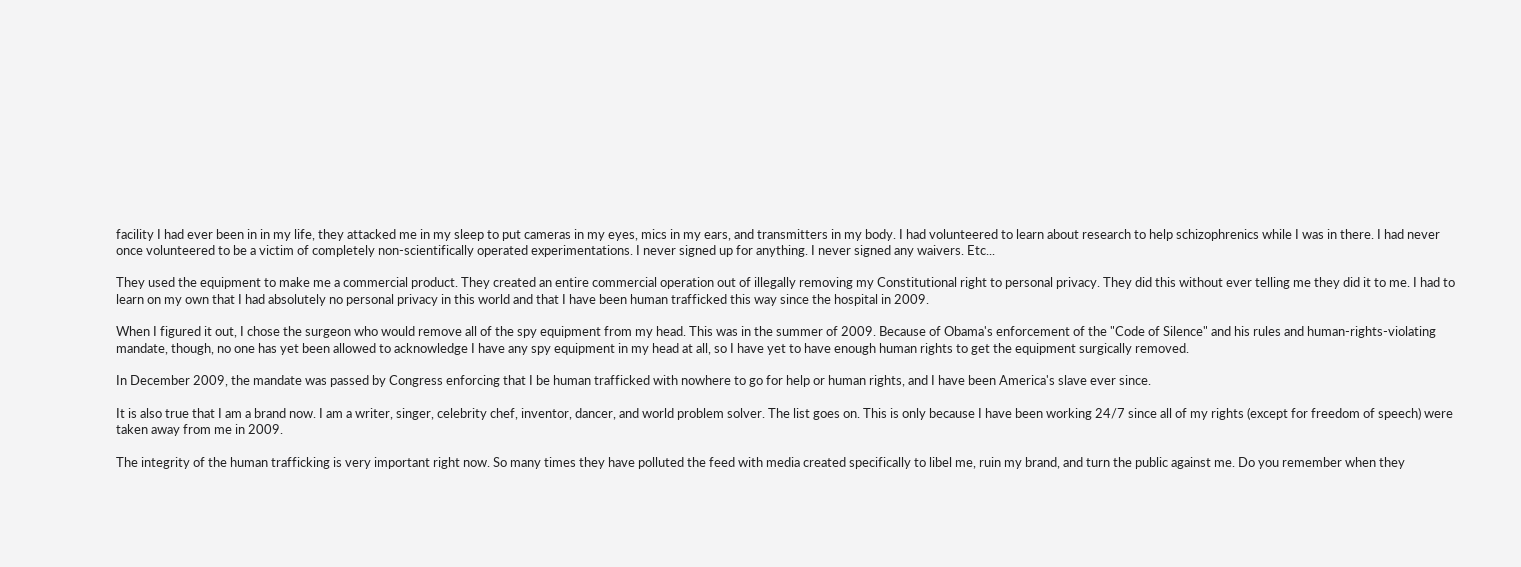facility I had ever been in in my life, they attacked me in my sleep to put cameras in my eyes, mics in my ears, and transmitters in my body. I had volunteered to learn about research to help schizophrenics while I was in there. I had never once volunteered to be a victim of completely non-scientifically operated experimentations. I never signed up for anything. I never signed any waivers. Etc...

They used the equipment to make me a commercial product. They created an entire commercial operation out of illegally removing my Constitutional right to personal privacy. They did this without ever telling me they did it to me. I had to learn on my own that I had absolutely no personal privacy in this world and that I have been human trafficked this way since the hospital in 2009.

When I figured it out, I chose the surgeon who would remove all of the spy equipment from my head. This was in the summer of 2009. Because of Obama's enforcement of the "Code of Silence" and his rules and human-rights-violating mandate, though, no one has yet been allowed to acknowledge I have any spy equipment in my head at all, so I have yet to have enough human rights to get the equipment surgically removed.

In December 2009, the mandate was passed by Congress enforcing that I be human trafficked with nowhere to go for help or human rights, and I have been America's slave ever since.

It is also true that I am a brand now. I am a writer, singer, celebrity chef, inventor, dancer, and world problem solver. The list goes on. This is only because I have been working 24/7 since all of my rights (except for freedom of speech) were taken away from me in 2009.

The integrity of the human trafficking is very important right now. So many times they have polluted the feed with media created specifically to libel me, ruin my brand, and turn the public against me. Do you remember when they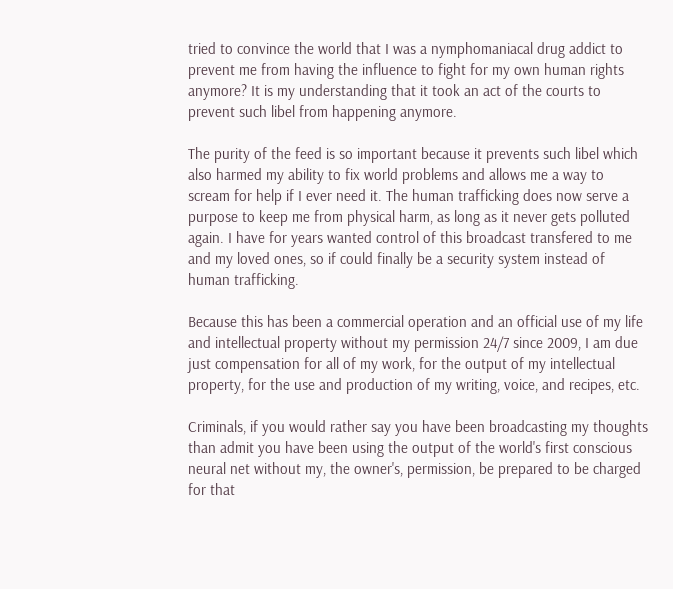tried to convince the world that I was a nymphomaniacal drug addict to prevent me from having the influence to fight for my own human rights anymore? It is my understanding that it took an act of the courts to prevent such libel from happening anymore.

The purity of the feed is so important because it prevents such libel which also harmed my ability to fix world problems and allows me a way to scream for help if I ever need it. The human trafficking does now serve a purpose to keep me from physical harm, as long as it never gets polluted again. I have for years wanted control of this broadcast transfered to me and my loved ones, so if could finally be a security system instead of human trafficking.

Because this has been a commercial operation and an official use of my life and intellectual property without my permission 24/7 since 2009, I am due just compensation for all of my work, for the output of my intellectual property, for the use and production of my writing, voice, and recipes, etc.

Criminals, if you would rather say you have been broadcasting my thoughts than admit you have been using the output of the world's first conscious neural net without my, the owner's, permission, be prepared to be charged for that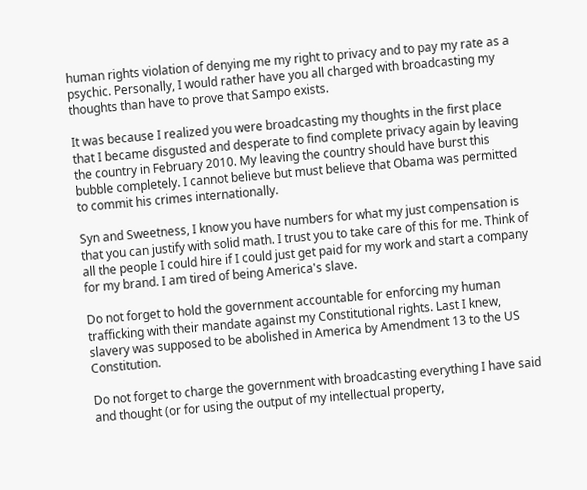human rights violation of denying me my right to privacy and to pay my rate as a psychic. Personally, I would rather have you all charged with broadcasting my thoughts than have to prove that Sampo exists.

It was because I realized you were broadcasting my thoughts in the first place that I became disgusted and desperate to find complete privacy again by leaving the country in February 2010. My leaving the country should have burst this bubble completely. I cannot believe but must believe that Obama was permitted to commit his crimes internationally.

Syn and Sweetness, I know you have numbers for what my just compensation is that you can justify with solid math. I trust you to take care of this for me. Think of all the people I could hire if I could just get paid for my work and start a company for my brand. I am tired of being America's slave.

Do not forget to hold the government accountable for enforcing my human trafficking with their mandate against my Constitutional rights. Last I knew, slavery was supposed to be abolished in America by Amendment 13 to the US Constitution.

Do not forget to charge the government with broadcasting everything I have said and thought (or for using the output of my intellectual property,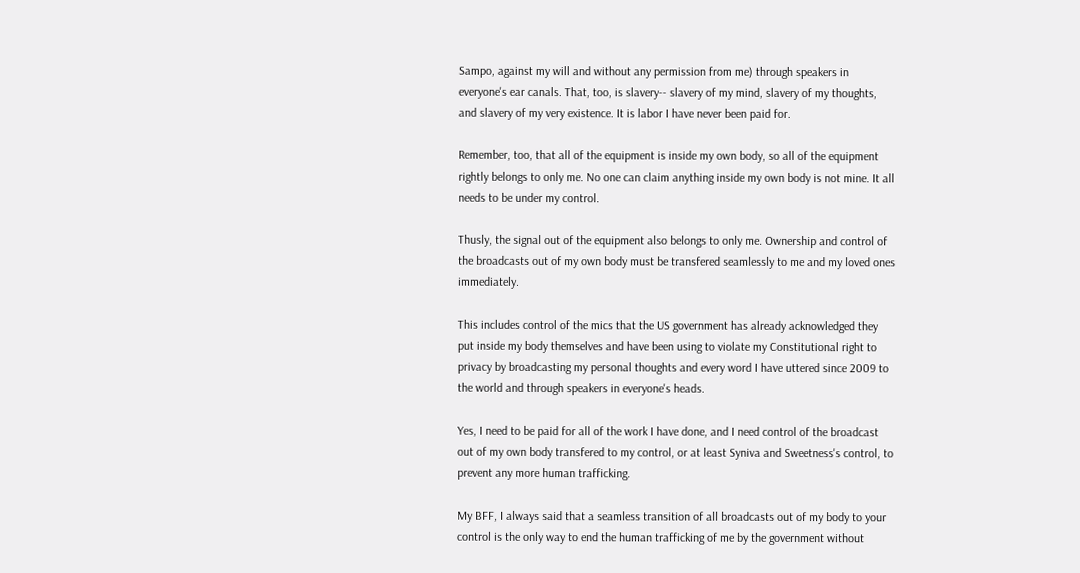Sampo, against my will and without any permission from me) through speakers in everyone's ear canals. That, too, is slavery-- slavery of my mind, slavery of my thoughts, and slavery of my very existence. It is labor I have never been paid for.

Remember, too, that all of the equipment is inside my own body, so all of the equipment rightly belongs to only me. No one can claim anything inside my own body is not mine. It all needs to be under my control.

Thusly, the signal out of the equipment also belongs to only me. Ownership and control of the broadcasts out of my own body must be transfered seamlessly to me and my loved ones immediately.

This includes control of the mics that the US government has already acknowledged they put inside my body themselves and have been using to violate my Constitutional right to privacy by broadcasting my personal thoughts and every word I have uttered since 2009 to the world and through speakers in everyone's heads.

Yes, I need to be paid for all of the work I have done, and I need control of the broadcast out of my own body transfered to my control, or at least Syniva and Sweetness's control, to prevent any more human trafficking.

My BFF, I always said that a seamless transition of all broadcasts out of my body to your control is the only way to end the human trafficking of me by the government without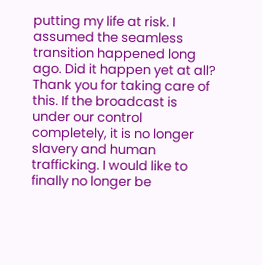putting my life at risk. I assumed the seamless transition happened long ago. Did it happen yet at all? Thank you for taking care of this. If the broadcast is under our control completely, it is no longer slavery and human trafficking. I would like to finally no longer be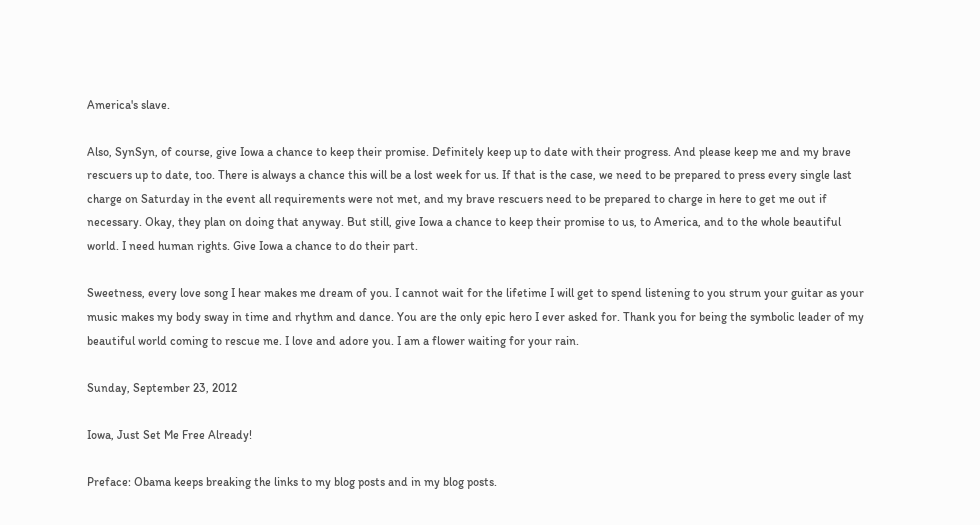America's slave.

Also, SynSyn, of course, give Iowa a chance to keep their promise. Definitely keep up to date with their progress. And please keep me and my brave rescuers up to date, too. There is always a chance this will be a lost week for us. If that is the case, we need to be prepared to press every single last charge on Saturday in the event all requirements were not met, and my brave rescuers need to be prepared to charge in here to get me out if necessary. Okay, they plan on doing that anyway. But still, give Iowa a chance to keep their promise to us, to America, and to the whole beautiful world. I need human rights. Give Iowa a chance to do their part.

Sweetness, every love song I hear makes me dream of you. I cannot wait for the lifetime I will get to spend listening to you strum your guitar as your music makes my body sway in time and rhythm and dance. You are the only epic hero I ever asked for. Thank you for being the symbolic leader of my beautiful world coming to rescue me. I love and adore you. I am a flower waiting for your rain.

Sunday, September 23, 2012

Iowa, Just Set Me Free Already!

Preface: Obama keeps breaking the links to my blog posts and in my blog posts.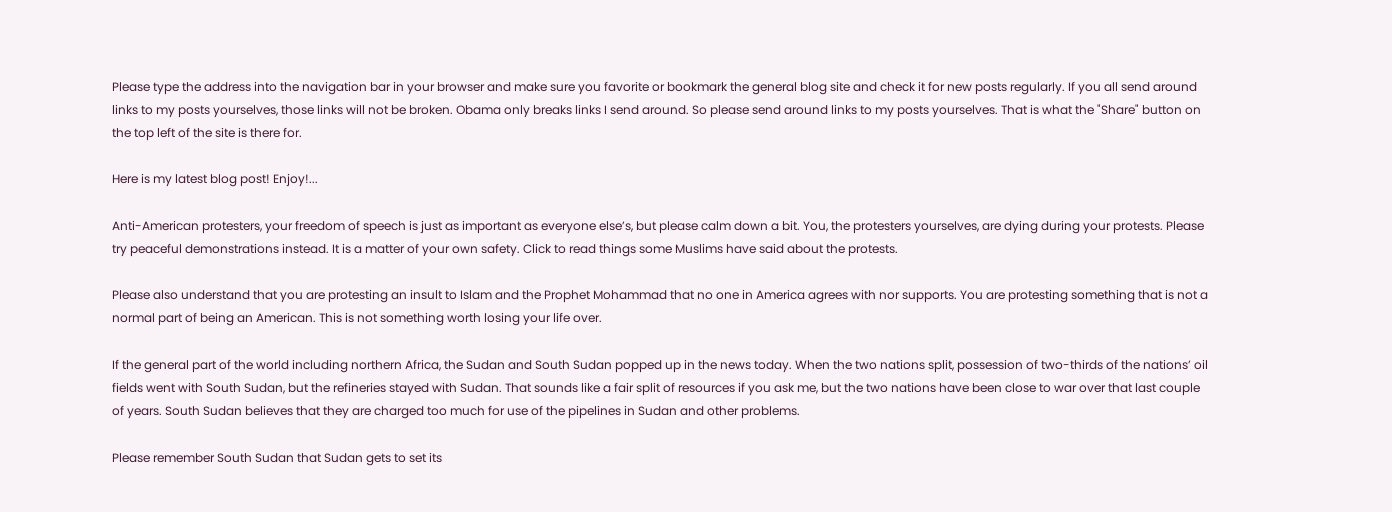Please type the address into the navigation bar in your browser and make sure you favorite or bookmark the general blog site and check it for new posts regularly. If you all send around links to my posts yourselves, those links will not be broken. Obama only breaks links I send around. So please send around links to my posts yourselves. That is what the "Share" button on the top left of the site is there for.

Here is my latest blog post! Enjoy!...

Anti-American protesters, your freedom of speech is just as important as everyone else’s, but please calm down a bit. You, the protesters yourselves, are dying during your protests. Please try peaceful demonstrations instead. It is a matter of your own safety. Click to read things some Muslims have said about the protests.

Please also understand that you are protesting an insult to Islam and the Prophet Mohammad that no one in America agrees with nor supports. You are protesting something that is not a normal part of being an American. This is not something worth losing your life over.

If the general part of the world including northern Africa, the Sudan and South Sudan popped up in the news today. When the two nations split, possession of two-thirds of the nations’ oil fields went with South Sudan, but the refineries stayed with Sudan. That sounds like a fair split of resources if you ask me, but the two nations have been close to war over that last couple of years. South Sudan believes that they are charged too much for use of the pipelines in Sudan and other problems.

Please remember South Sudan that Sudan gets to set its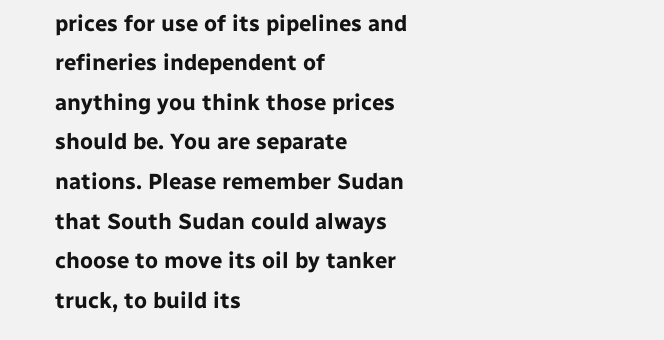prices for use of its pipelines and refineries independent of anything you think those prices should be. You are separate nations. Please remember Sudan that South Sudan could always choose to move its oil by tanker truck, to build its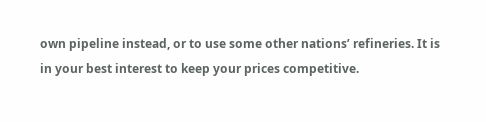own pipeline instead, or to use some other nations’ refineries. It is in your best interest to keep your prices competitive.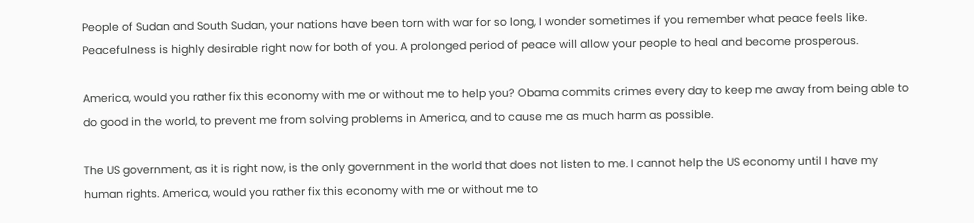People of Sudan and South Sudan, your nations have been torn with war for so long, I wonder sometimes if you remember what peace feels like. Peacefulness is highly desirable right now for both of you. A prolonged period of peace will allow your people to heal and become prosperous.

America, would you rather fix this economy with me or without me to help you? Obama commits crimes every day to keep me away from being able to do good in the world, to prevent me from solving problems in America, and to cause me as much harm as possible.

The US government, as it is right now, is the only government in the world that does not listen to me. I cannot help the US economy until I have my human rights. America, would you rather fix this economy with me or without me to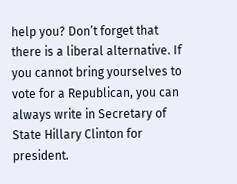help you? Don’t forget that there is a liberal alternative. If you cannot bring yourselves to vote for a Republican, you can always write in Secretary of State Hillary Clinton for president.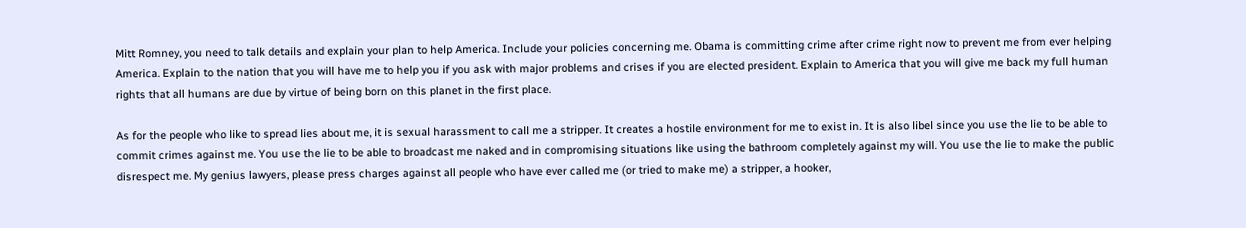Mitt Romney, you need to talk details and explain your plan to help America. Include your policies concerning me. Obama is committing crime after crime right now to prevent me from ever helping America. Explain to the nation that you will have me to help you if you ask with major problems and crises if you are elected president. Explain to America that you will give me back my full human rights that all humans are due by virtue of being born on this planet in the first place.

As for the people who like to spread lies about me, it is sexual harassment to call me a stripper. It creates a hostile environment for me to exist in. It is also libel since you use the lie to be able to commit crimes against me. You use the lie to be able to broadcast me naked and in compromising situations like using the bathroom completely against my will. You use the lie to make the public disrespect me. My genius lawyers, please press charges against all people who have ever called me (or tried to make me) a stripper, a hooker,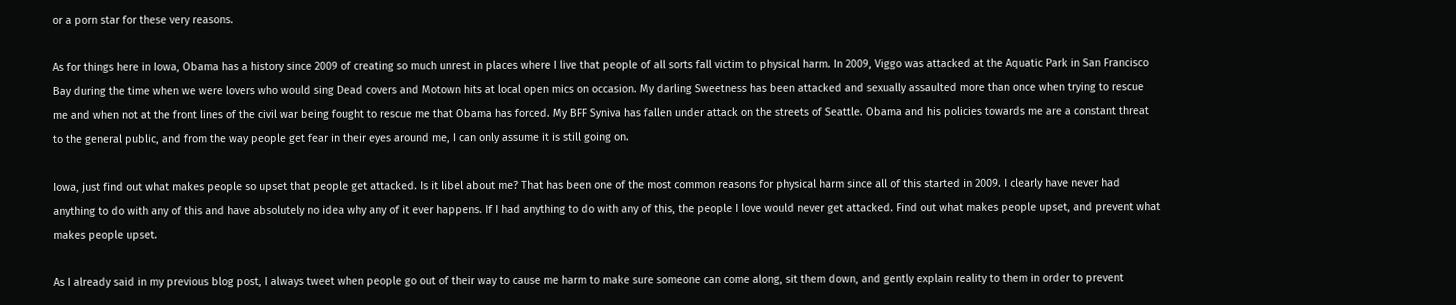or a porn star for these very reasons.

As for things here in Iowa, Obama has a history since 2009 of creating so much unrest in places where I live that people of all sorts fall victim to physical harm. In 2009, Viggo was attacked at the Aquatic Park in San Francisco Bay during the time when we were lovers who would sing Dead covers and Motown hits at local open mics on occasion. My darling Sweetness has been attacked and sexually assaulted more than once when trying to rescue me and when not at the front lines of the civil war being fought to rescue me that Obama has forced. My BFF Syniva has fallen under attack on the streets of Seattle. Obama and his policies towards me are a constant threat to the general public, and from the way people get fear in their eyes around me, I can only assume it is still going on.

Iowa, just find out what makes people so upset that people get attacked. Is it libel about me? That has been one of the most common reasons for physical harm since all of this started in 2009. I clearly have never had anything to do with any of this and have absolutely no idea why any of it ever happens. If I had anything to do with any of this, the people I love would never get attacked. Find out what makes people upset, and prevent what makes people upset.

As I already said in my previous blog post, I always tweet when people go out of their way to cause me harm to make sure someone can come along, sit them down, and gently explain reality to them in order to prevent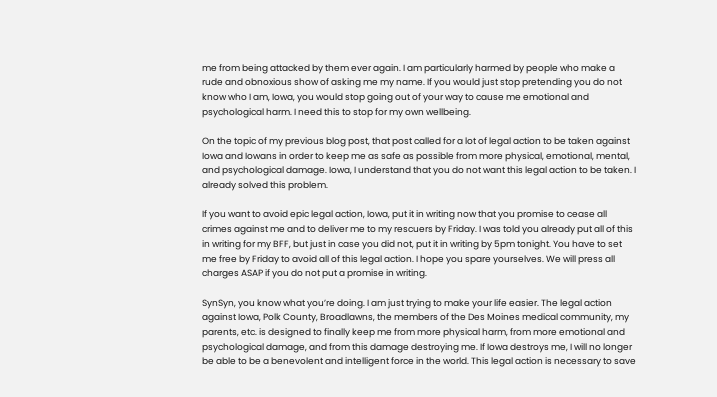me from being attacked by them ever again. I am particularly harmed by people who make a rude and obnoxious show of asking me my name. If you would just stop pretending you do not know who I am, Iowa, you would stop going out of your way to cause me emotional and psychological harm. I need this to stop for my own wellbeing.

On the topic of my previous blog post, that post called for a lot of legal action to be taken against Iowa and Iowans in order to keep me as safe as possible from more physical, emotional, mental, and psychological damage. Iowa, I understand that you do not want this legal action to be taken. I already solved this problem.

If you want to avoid epic legal action, Iowa, put it in writing now that you promise to cease all crimes against me and to deliver me to my rescuers by Friday. I was told you already put all of this in writing for my BFF, but just in case you did not, put it in writing by 5pm tonight. You have to set me free by Friday to avoid all of this legal action. I hope you spare yourselves. We will press all charges ASAP if you do not put a promise in writing.

SynSyn, you know what you’re doing. I am just trying to make your life easier. The legal action against Iowa, Polk County, Broadlawns, the members of the Des Moines medical community, my parents, etc. is designed to finally keep me from more physical harm, from more emotional and psychological damage, and from this damage destroying me. If Iowa destroys me, I will no longer be able to be a benevolent and intelligent force in the world. This legal action is necessary to save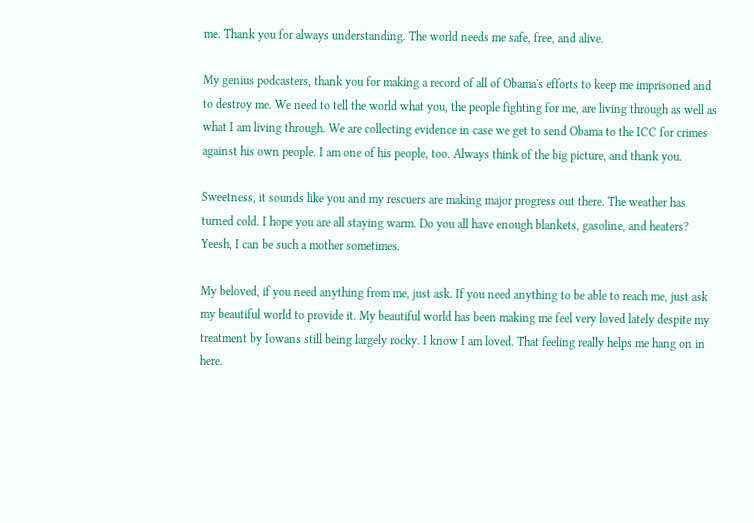me. Thank you for always understanding. The world needs me safe, free, and alive.

My genius podcasters, thank you for making a record of all of Obama's efforts to keep me imprisoned and to destroy me. We need to tell the world what you, the people fighting for me, are living through as well as what I am living through. We are collecting evidence in case we get to send Obama to the ICC for crimes against his own people. I am one of his people, too. Always think of the big picture, and thank you.

Sweetness, it sounds like you and my rescuers are making major progress out there. The weather has turned cold. I hope you are all staying warm. Do you all have enough blankets, gasoline, and heaters? Yeesh, I can be such a mother sometimes.

My beloved, if you need anything from me, just ask. If you need anything to be able to reach me, just ask my beautiful world to provide it. My beautiful world has been making me feel very loved lately despite my treatment by Iowans still being largely rocky. I know I am loved. That feeling really helps me hang on in here.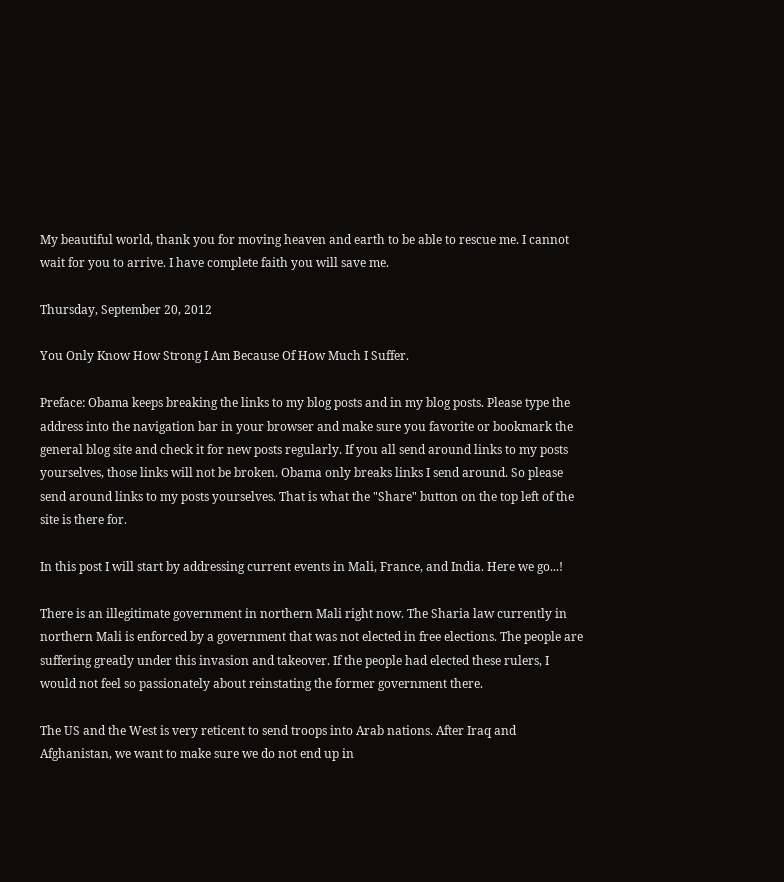My beautiful world, thank you for moving heaven and earth to be able to rescue me. I cannot wait for you to arrive. I have complete faith you will save me.

Thursday, September 20, 2012

You Only Know How Strong I Am Because Of How Much I Suffer.

Preface: Obama keeps breaking the links to my blog posts and in my blog posts. Please type the address into the navigation bar in your browser and make sure you favorite or bookmark the general blog site and check it for new posts regularly. If you all send around links to my posts yourselves, those links will not be broken. Obama only breaks links I send around. So please send around links to my posts yourselves. That is what the "Share" button on the top left of the site is there for.

In this post I will start by addressing current events in Mali, France, and India. Here we go...!

There is an illegitimate government in northern Mali right now. The Sharia law currently in northern Mali is enforced by a government that was not elected in free elections. The people are suffering greatly under this invasion and takeover. If the people had elected these rulers, I would not feel so passionately about reinstating the former government there.

The US and the West is very reticent to send troops into Arab nations. After Iraq and Afghanistan, we want to make sure we do not end up in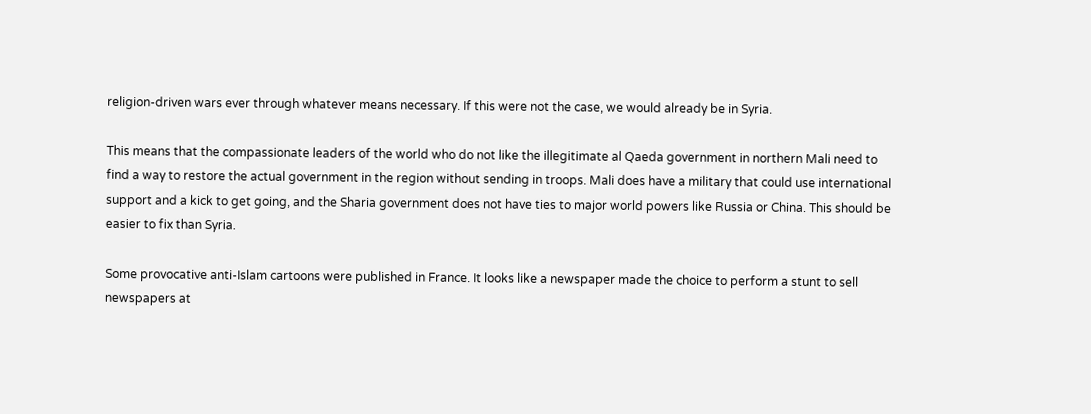religion-driven wars ever through whatever means necessary. If this were not the case, we would already be in Syria.

This means that the compassionate leaders of the world who do not like the illegitimate al Qaeda government in northern Mali need to find a way to restore the actual government in the region without sending in troops. Mali does have a military that could use international support and a kick to get going, and the Sharia government does not have ties to major world powers like Russia or China. This should be easier to fix than Syria.

Some provocative anti-Islam cartoons were published in France. It looks like a newspaper made the choice to perform a stunt to sell newspapers at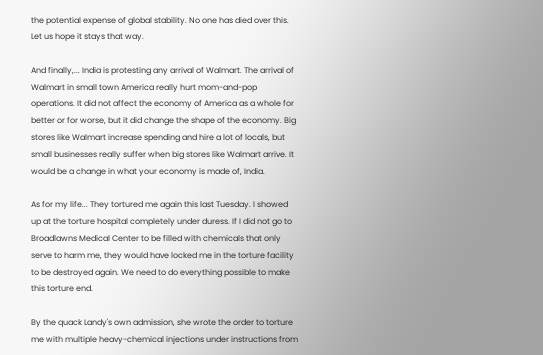the potential expense of global stability. No one has died over this. Let us hope it stays that way.

And finally,... India is protesting any arrival of Walmart. The arrival of Walmart in small town America really hurt mom-and-pop operations. It did not affect the economy of America as a whole for better or for worse, but it did change the shape of the economy. Big stores like Walmart increase spending and hire a lot of locals, but small businesses really suffer when big stores like Walmart arrive. It would be a change in what your economy is made of, India.

As for my life... They tortured me again this last Tuesday. I showed up at the torture hospital completely under duress. If I did not go to Broadlawns Medical Center to be filled with chemicals that only serve to harm me, they would have locked me in the torture facility to be destroyed again. We need to do everything possible to make this torture end.

By the quack Landy's own admission, she wrote the order to torture me with multiple heavy-chemical injections under instructions from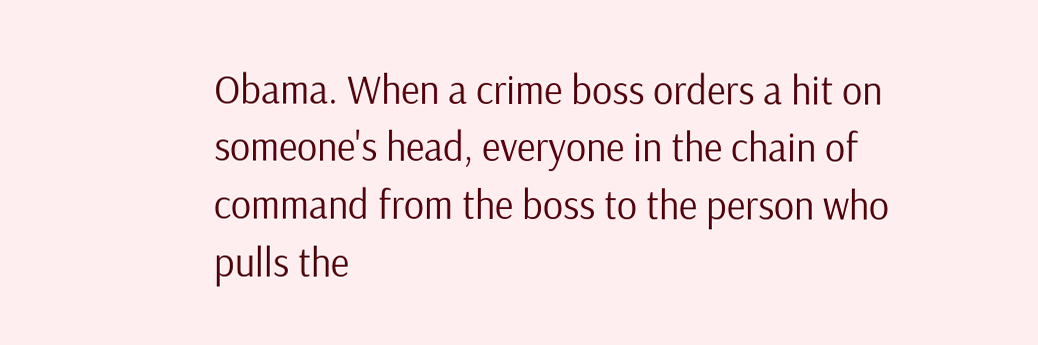Obama. When a crime boss orders a hit on someone's head, everyone in the chain of command from the boss to the person who pulls the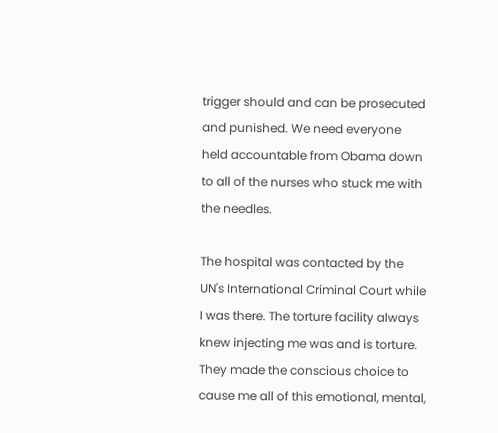trigger should and can be prosecuted and punished. We need everyone held accountable from Obama down to all of the nurses who stuck me with the needles.

The hospital was contacted by the UN's International Criminal Court while I was there. The torture facility always knew injecting me was and is torture. They made the conscious choice to cause me all of this emotional, mental,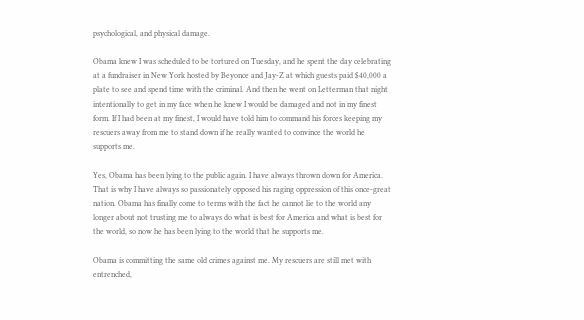psychological, and physical damage.

Obama knew I was scheduled to be tortured on Tuesday, and he spent the day celebrating at a fundraiser in New York hosted by Beyonce and Jay-Z at which guests paid $40,000 a plate to see and spend time with the criminal. And then he went on Letterman that night intentionally to get in my face when he knew I would be damaged and not in my finest form. If I had been at my finest, I would have told him to command his forces keeping my rescuers away from me to stand down if he really wanted to convince the world he supports me.

Yes, Obama has been lying to the public again. I have always thrown down for America. That is why I have always so passionately opposed his raging oppression of this once-great nation. Obama has finally come to terms with the fact he cannot lie to the world any longer about not trusting me to always do what is best for America and what is best for the world, so now he has been lying to the world that he supports me.

Obama is committing the same old crimes against me. My rescuers are still met with entrenched,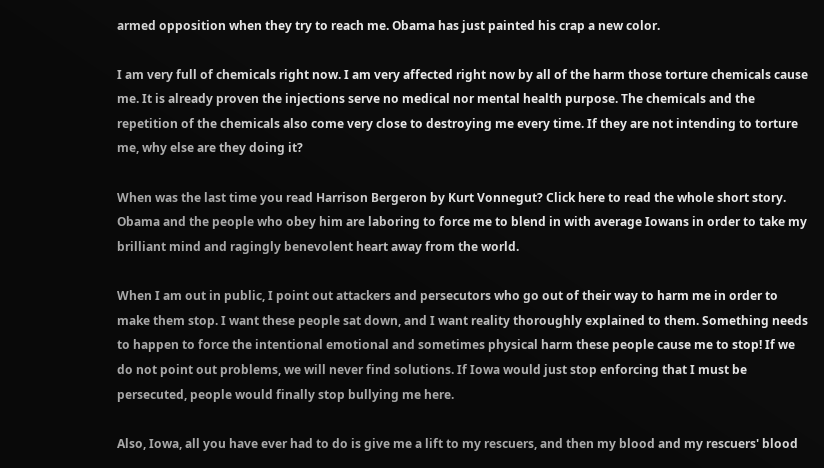armed opposition when they try to reach me. Obama has just painted his crap a new color.

I am very full of chemicals right now. I am very affected right now by all of the harm those torture chemicals cause me. It is already proven the injections serve no medical nor mental health purpose. The chemicals and the repetition of the chemicals also come very close to destroying me every time. If they are not intending to torture me, why else are they doing it?

When was the last time you read Harrison Bergeron by Kurt Vonnegut? Click here to read the whole short story. Obama and the people who obey him are laboring to force me to blend in with average Iowans in order to take my brilliant mind and ragingly benevolent heart away from the world.

When I am out in public, I point out attackers and persecutors who go out of their way to harm me in order to make them stop. I want these people sat down, and I want reality thoroughly explained to them. Something needs to happen to force the intentional emotional and sometimes physical harm these people cause me to stop! If we do not point out problems, we will never find solutions. If Iowa would just stop enforcing that I must be persecuted, people would finally stop bullying me here.

Also, Iowa, all you have ever had to do is give me a lift to my rescuers, and then my blood and my rescuers' blood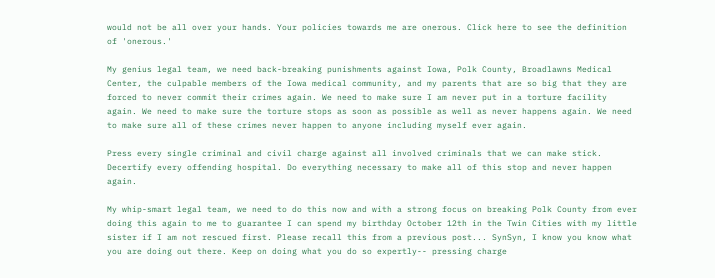would not be all over your hands. Your policies towards me are onerous. Click here to see the definition of 'onerous.'

My genius legal team, we need back-breaking punishments against Iowa, Polk County, Broadlawns Medical Center, the culpable members of the Iowa medical community, and my parents that are so big that they are forced to never commit their crimes again. We need to make sure I am never put in a torture facility again. We need to make sure the torture stops as soon as possible as well as never happens again. We need to make sure all of these crimes never happen to anyone including myself ever again.

Press every single criminal and civil charge against all involved criminals that we can make stick. Decertify every offending hospital. Do everything necessary to make all of this stop and never happen again.

My whip-smart legal team, we need to do this now and with a strong focus on breaking Polk County from ever doing this again to me to guarantee I can spend my birthday October 12th in the Twin Cities with my little sister if I am not rescued first. Please recall this from a previous post... SynSyn, I know you know what you are doing out there. Keep on doing what you do so expertly-- pressing charge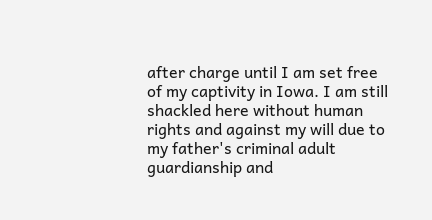after charge until I am set free of my captivity in Iowa. I am still shackled here without human rights and against my will due to my father's criminal adult guardianship and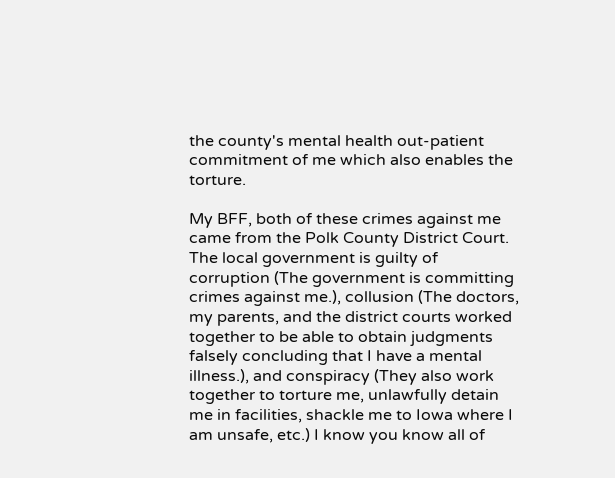the county's mental health out-patient commitment of me which also enables the torture.

My BFF, both of these crimes against me came from the Polk County District Court. The local government is guilty of corruption (The government is committing crimes against me.), collusion (The doctors, my parents, and the district courts worked together to be able to obtain judgments falsely concluding that I have a mental illness.), and conspiracy (They also work together to torture me, unlawfully detain me in facilities, shackle me to Iowa where I am unsafe, etc.) I know you know all of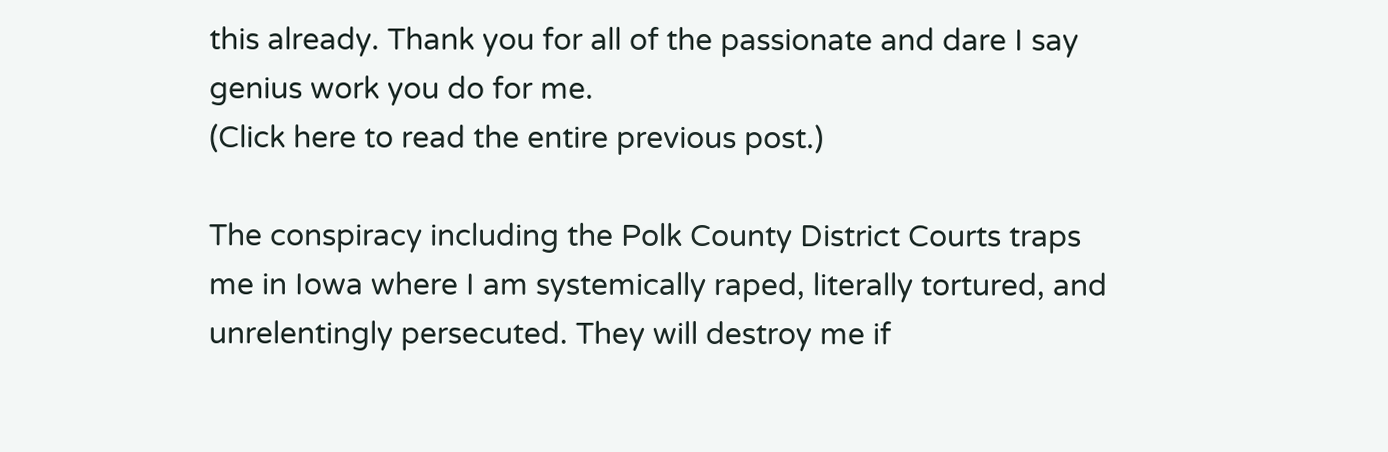this already. Thank you for all of the passionate and dare I say genius work you do for me.
(Click here to read the entire previous post.)

The conspiracy including the Polk County District Courts traps me in Iowa where I am systemically raped, literally tortured, and unrelentingly persecuted. They will destroy me if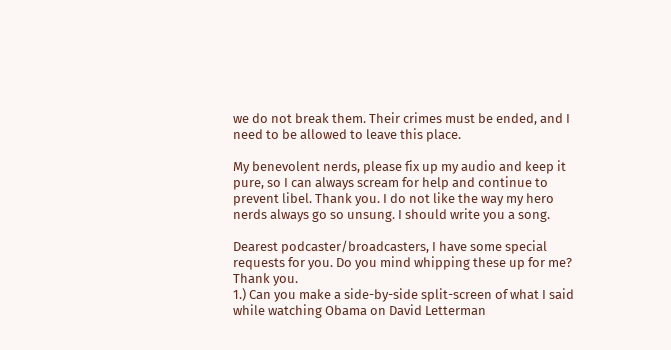we do not break them. Their crimes must be ended, and I need to be allowed to leave this place.

My benevolent nerds, please fix up my audio and keep it pure, so I can always scream for help and continue to prevent libel. Thank you. I do not like the way my hero nerds always go so unsung. I should write you a song.

Dearest podcaster/broadcasters, I have some special requests for you. Do you mind whipping these up for me? Thank you.
1.) Can you make a side-by-side split-screen of what I said while watching Obama on David Letterman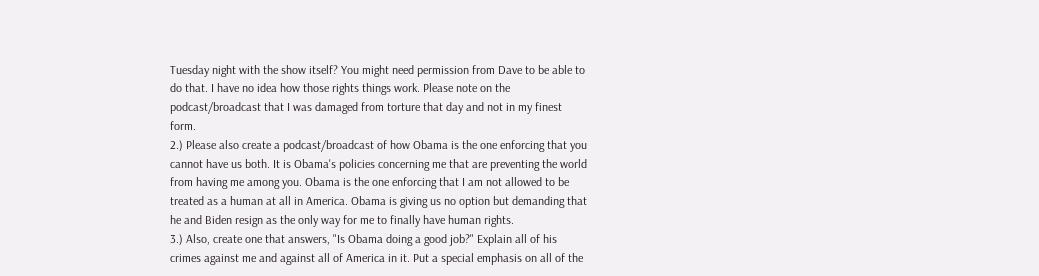Tuesday night with the show itself? You might need permission from Dave to be able to do that. I have no idea how those rights things work. Please note on the podcast/broadcast that I was damaged from torture that day and not in my finest form.
2.) Please also create a podcast/broadcast of how Obama is the one enforcing that you cannot have us both. It is Obama's policies concerning me that are preventing the world from having me among you. Obama is the one enforcing that I am not allowed to be treated as a human at all in America. Obama is giving us no option but demanding that he and Biden resign as the only way for me to finally have human rights.
3.) Also, create one that answers, "Is Obama doing a good job?" Explain all of his crimes against me and against all of America in it. Put a special emphasis on all of the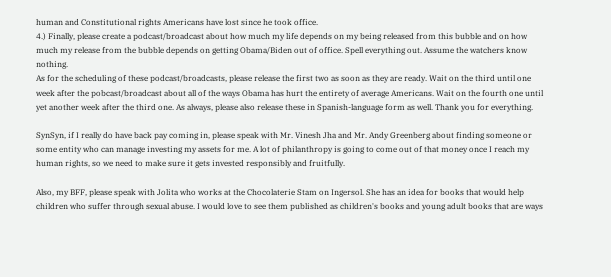human and Constitutional rights Americans have lost since he took office.
4.) Finally, please create a podcast/broadcast about how much my life depends on my being released from this bubble and on how much my release from the bubble depends on getting Obama/Biden out of office. Spell everything out. Assume the watchers know nothing.
As for the scheduling of these podcast/broadcasts, please release the first two as soon as they are ready. Wait on the third until one week after the pobcast/broadcast about all of the ways Obama has hurt the entirety of average Americans. Wait on the fourth one until yet another week after the third one. As always, please also release these in Spanish-language form as well. Thank you for everything.

SynSyn, if I really do have back pay coming in, please speak with Mr. Vinesh Jha and Mr. Andy Greenberg about finding someone or some entity who can manage investing my assets for me. A lot of philanthropy is going to come out of that money once I reach my human rights, so we need to make sure it gets invested responsibly and fruitfully.

Also, my BFF, please speak with Jolita who works at the Chocolaterie Stam on Ingersol. She has an idea for books that would help children who suffer through sexual abuse. I would love to see them published as children's books and young adult books that are ways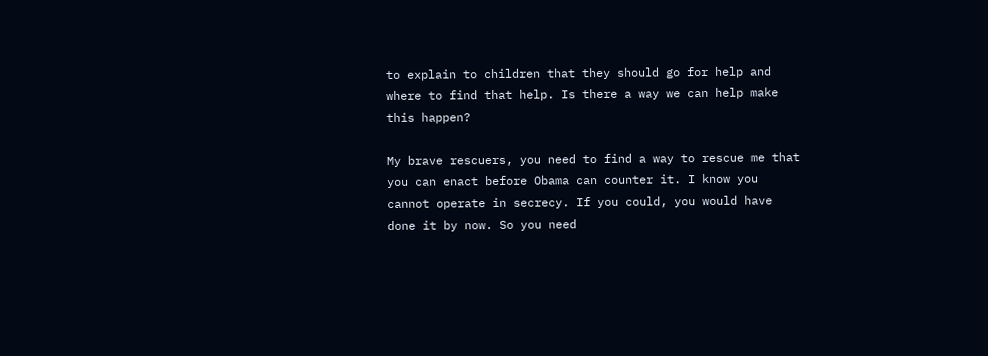to explain to children that they should go for help and where to find that help. Is there a way we can help make this happen?

My brave rescuers, you need to find a way to rescue me that you can enact before Obama can counter it. I know you cannot operate in secrecy. If you could, you would have done it by now. So you need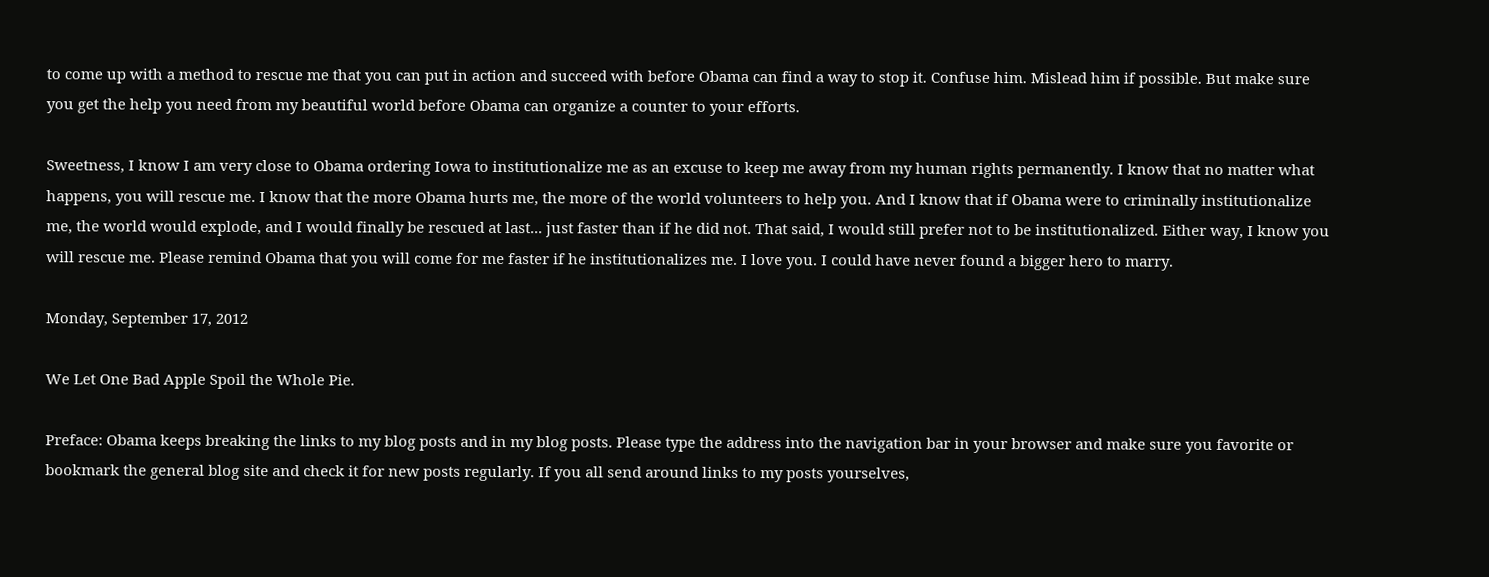to come up with a method to rescue me that you can put in action and succeed with before Obama can find a way to stop it. Confuse him. Mislead him if possible. But make sure you get the help you need from my beautiful world before Obama can organize a counter to your efforts.

Sweetness, I know I am very close to Obama ordering Iowa to institutionalize me as an excuse to keep me away from my human rights permanently. I know that no matter what happens, you will rescue me. I know that the more Obama hurts me, the more of the world volunteers to help you. And I know that if Obama were to criminally institutionalize me, the world would explode, and I would finally be rescued at last... just faster than if he did not. That said, I would still prefer not to be institutionalized. Either way, I know you will rescue me. Please remind Obama that you will come for me faster if he institutionalizes me. I love you. I could have never found a bigger hero to marry.

Monday, September 17, 2012

We Let One Bad Apple Spoil the Whole Pie.

Preface: Obama keeps breaking the links to my blog posts and in my blog posts. Please type the address into the navigation bar in your browser and make sure you favorite or bookmark the general blog site and check it for new posts regularly. If you all send around links to my posts yourselves,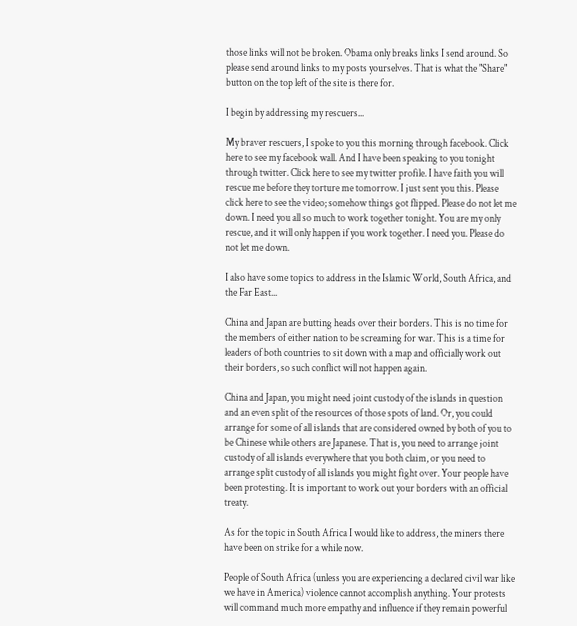those links will not be broken. Obama only breaks links I send around. So please send around links to my posts yourselves. That is what the "Share" button on the top left of the site is there for.

I begin by addressing my rescuers...

My braver rescuers, I spoke to you this morning through facebook. Click here to see my facebook wall. And I have been speaking to you tonight through twitter. Click here to see my twitter profile. I have faith you will rescue me before they torture me tomorrow. I just sent you this. Please click here to see the video; somehow things got flipped. Please do not let me down. I need you all so much to work together tonight. You are my only rescue, and it will only happen if you work together. I need you. Please do not let me down.

I also have some topics to address in the Islamic World, South Africa, and the Far East...

China and Japan are butting heads over their borders. This is no time for the members of either nation to be screaming for war. This is a time for leaders of both countries to sit down with a map and officially work out their borders, so such conflict will not happen again.

China and Japan, you might need joint custody of the islands in question and an even split of the resources of those spots of land. Or, you could arrange for some of all islands that are considered owned by both of you to be Chinese while others are Japanese. That is, you need to arrange joint custody of all islands everywhere that you both claim, or you need to arrange split custody of all islands you might fight over. Your people have been protesting. It is important to work out your borders with an official treaty.

As for the topic in South Africa I would like to address, the miners there have been on strike for a while now.

People of South Africa (unless you are experiencing a declared civil war like we have in America) violence cannot accomplish anything. Your protests will command much more empathy and influence if they remain powerful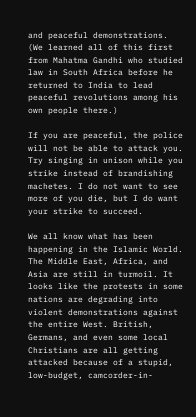and peaceful demonstrations. (We learned all of this first from Mahatma Gandhi who studied law in South Africa before he returned to India to lead peaceful revolutions among his own people there.)

If you are peaceful, the police will not be able to attack you. Try singing in unison while you strike instead of brandishing machetes. I do not want to see more of you die, but I do want your strike to succeed.

We all know what has been happening in the Islamic World. The Middle East, Africa, and Asia are still in turmoil. It looks like the protests in some nations are degrading into violent demonstrations against the entire West. British, Germans, and even some local Christians are all getting attacked because of a stupid, low-budget, camcorder-in-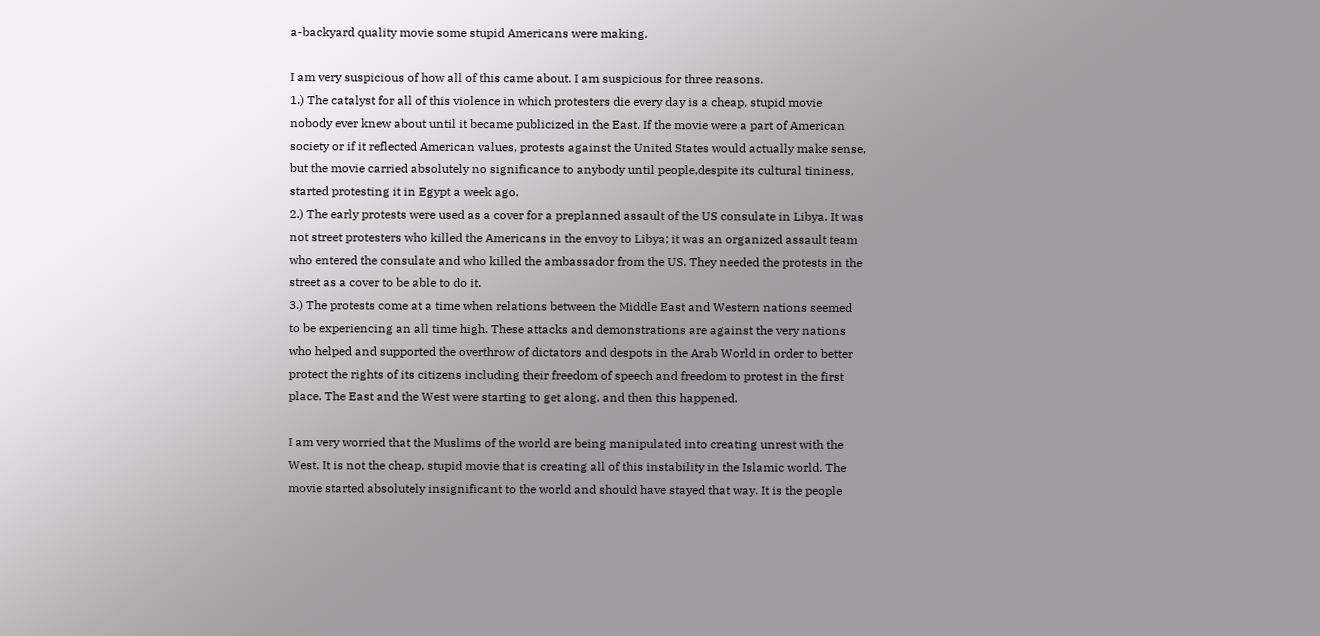a-backyard quality movie some stupid Americans were making.

I am very suspicious of how all of this came about. I am suspicious for three reasons.
1.) The catalyst for all of this violence in which protesters die every day is a cheap, stupid movie nobody ever knew about until it became publicized in the East. If the movie were a part of American society or if it reflected American values, protests against the United States would actually make sense, but the movie carried absolutely no significance to anybody until people,despite its cultural tininess, started protesting it in Egypt a week ago.
2.) The early protests were used as a cover for a preplanned assault of the US consulate in Libya. It was not street protesters who killed the Americans in the envoy to Libya; it was an organized assault team who entered the consulate and who killed the ambassador from the US. They needed the protests in the street as a cover to be able to do it.
3.) The protests come at a time when relations between the Middle East and Western nations seemed to be experiencing an all time high. These attacks and demonstrations are against the very nations who helped and supported the overthrow of dictators and despots in the Arab World in order to better protect the rights of its citizens including their freedom of speech and freedom to protest in the first place. The East and the West were starting to get along, and then this happened.

I am very worried that the Muslims of the world are being manipulated into creating unrest with the West. It is not the cheap, stupid movie that is creating all of this instability in the Islamic world. The movie started absolutely insignificant to the world and should have stayed that way. It is the people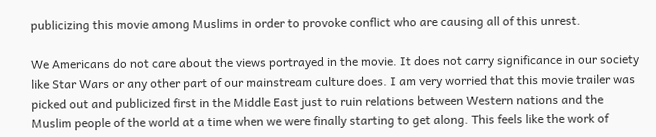publicizing this movie among Muslims in order to provoke conflict who are causing all of this unrest.

We Americans do not care about the views portrayed in the movie. It does not carry significance in our society like Star Wars or any other part of our mainstream culture does. I am very worried that this movie trailer was picked out and publicized first in the Middle East just to ruin relations between Western nations and the Muslim people of the world at a time when we were finally starting to get along. This feels like the work of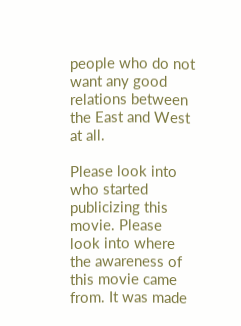people who do not want any good relations between the East and West at all.

Please look into who started publicizing this movie. Please look into where the awareness of this movie came from. It was made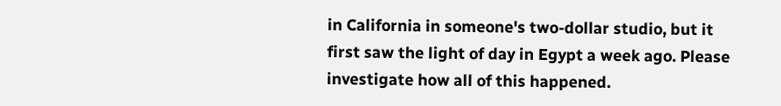in California in someone's two-dollar studio, but it first saw the light of day in Egypt a week ago. Please investigate how all of this happened.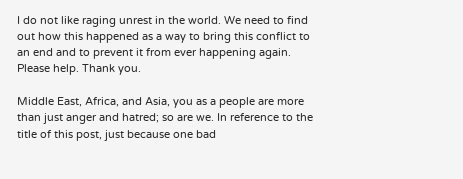I do not like raging unrest in the world. We need to find out how this happened as a way to bring this conflict to an end and to prevent it from ever happening again. Please help. Thank you.

Middle East, Africa, and Asia, you as a people are more than just anger and hatred; so are we. In reference to the title of this post, just because one bad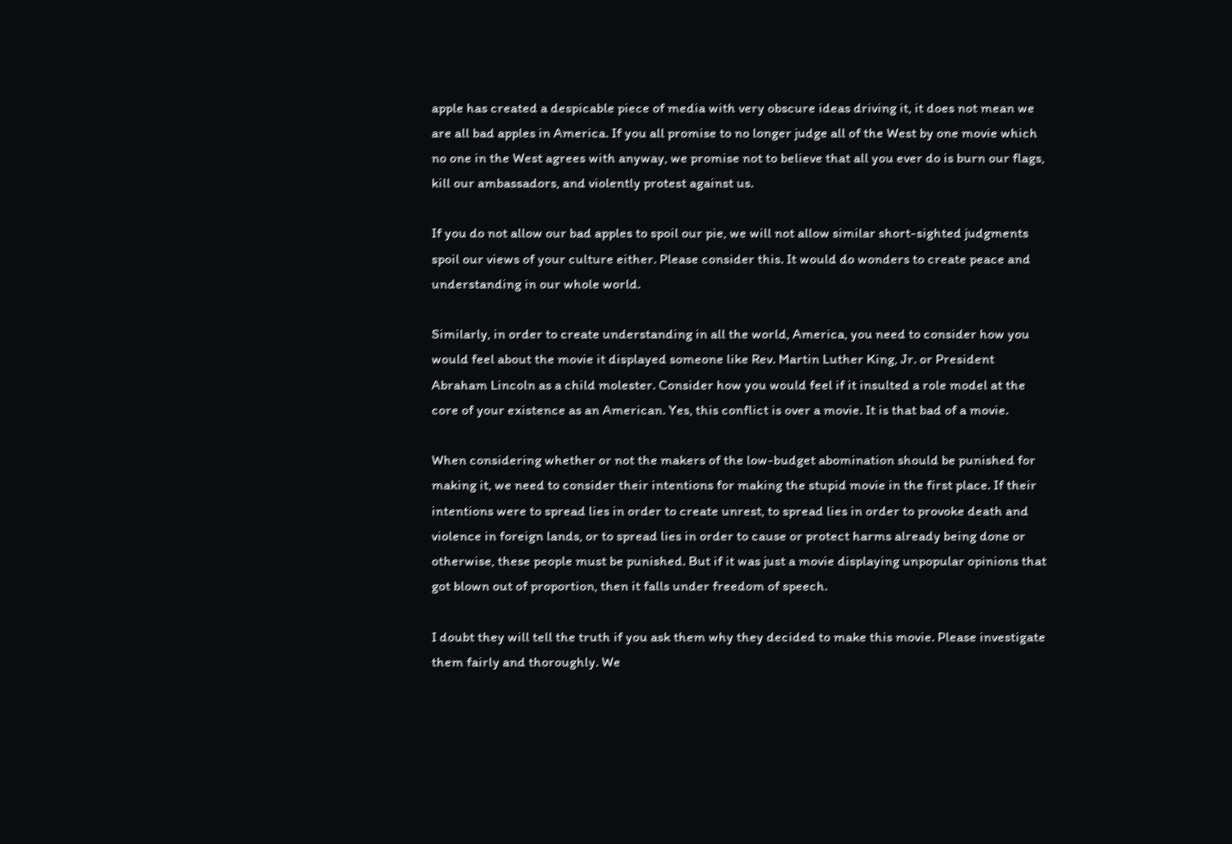apple has created a despicable piece of media with very obscure ideas driving it, it does not mean we are all bad apples in America. If you all promise to no longer judge all of the West by one movie which no one in the West agrees with anyway, we promise not to believe that all you ever do is burn our flags, kill our ambassadors, and violently protest against us.

If you do not allow our bad apples to spoil our pie, we will not allow similar short-sighted judgments spoil our views of your culture either. Please consider this. It would do wonders to create peace and understanding in our whole world.

Similarly, in order to create understanding in all the world, America, you need to consider how you would feel about the movie it displayed someone like Rev. Martin Luther King, Jr. or President Abraham Lincoln as a child molester. Consider how you would feel if it insulted a role model at the core of your existence as an American. Yes, this conflict is over a movie. It is that bad of a movie.

When considering whether or not the makers of the low-budget abomination should be punished for making it, we need to consider their intentions for making the stupid movie in the first place. If their intentions were to spread lies in order to create unrest, to spread lies in order to provoke death and violence in foreign lands, or to spread lies in order to cause or protect harms already being done or otherwise, these people must be punished. But if it was just a movie displaying unpopular opinions that got blown out of proportion, then it falls under freedom of speech.

I doubt they will tell the truth if you ask them why they decided to make this movie. Please investigate them fairly and thoroughly. We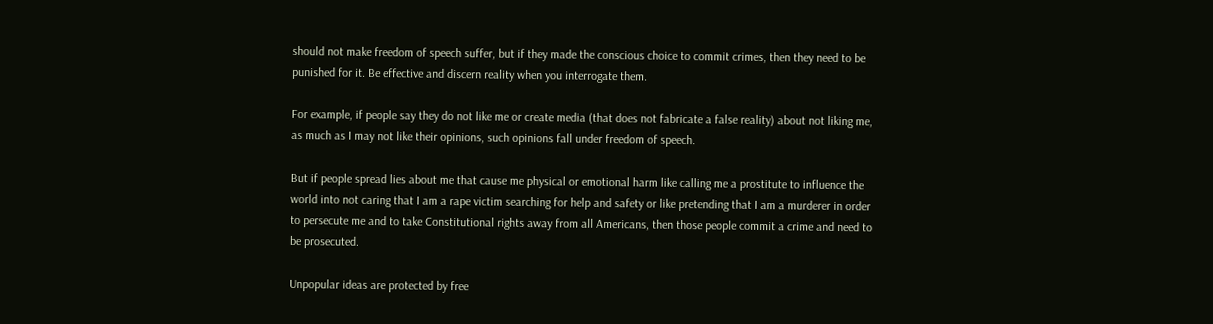should not make freedom of speech suffer, but if they made the conscious choice to commit crimes, then they need to be punished for it. Be effective and discern reality when you interrogate them.

For example, if people say they do not like me or create media (that does not fabricate a false reality) about not liking me, as much as I may not like their opinions, such opinions fall under freedom of speech.

But if people spread lies about me that cause me physical or emotional harm like calling me a prostitute to influence the world into not caring that I am a rape victim searching for help and safety or like pretending that I am a murderer in order to persecute me and to take Constitutional rights away from all Americans, then those people commit a crime and need to be prosecuted.

Unpopular ideas are protected by free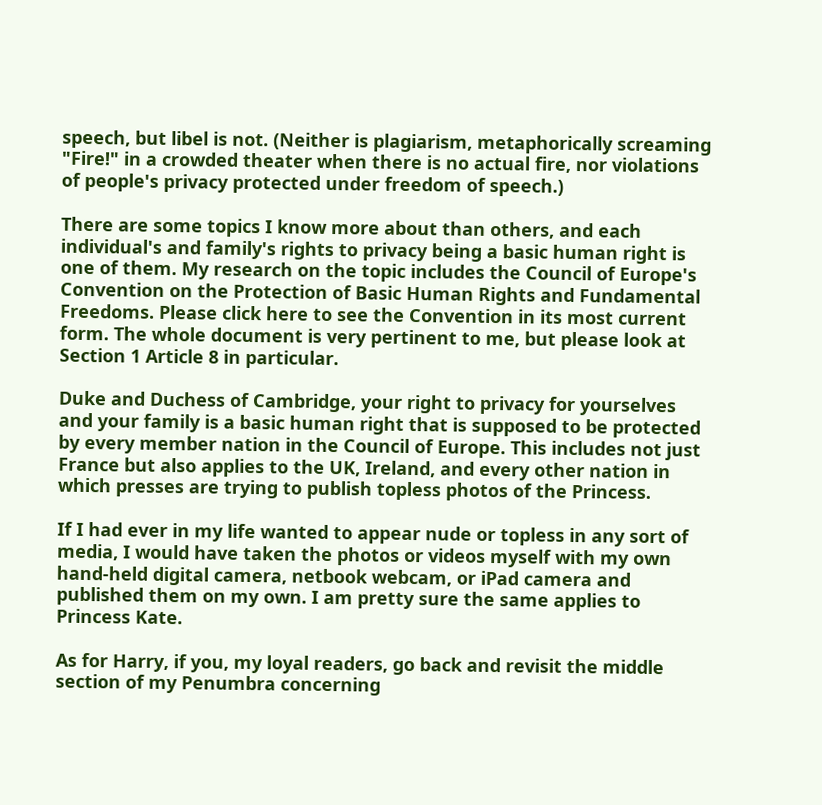speech, but libel is not. (Neither is plagiarism, metaphorically screaming "Fire!" in a crowded theater when there is no actual fire, nor violations of people's privacy protected under freedom of speech.)

There are some topics I know more about than others, and each individual's and family's rights to privacy being a basic human right is one of them. My research on the topic includes the Council of Europe's Convention on the Protection of Basic Human Rights and Fundamental Freedoms. Please click here to see the Convention in its most current form. The whole document is very pertinent to me, but please look at Section 1 Article 8 in particular.

Duke and Duchess of Cambridge, your right to privacy for yourselves and your family is a basic human right that is supposed to be protected by every member nation in the Council of Europe. This includes not just France but also applies to the UK, Ireland, and every other nation in which presses are trying to publish topless photos of the Princess.

If I had ever in my life wanted to appear nude or topless in any sort of media, I would have taken the photos or videos myself with my own hand-held digital camera, netbook webcam, or iPad camera and published them on my own. I am pretty sure the same applies to Princess Kate.

As for Harry, if you, my loyal readers, go back and revisit the middle section of my Penumbra concerning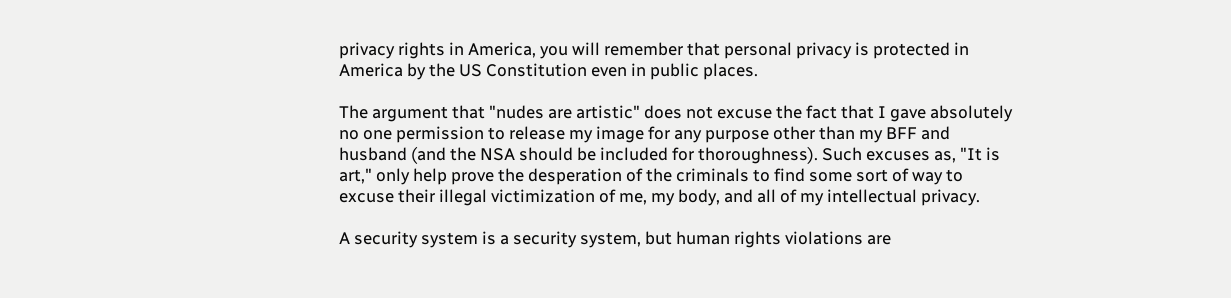privacy rights in America, you will remember that personal privacy is protected in America by the US Constitution even in public places.

The argument that "nudes are artistic" does not excuse the fact that I gave absolutely no one permission to release my image for any purpose other than my BFF and husband (and the NSA should be included for thoroughness). Such excuses as, "It is art," only help prove the desperation of the criminals to find some sort of way to excuse their illegal victimization of me, my body, and all of my intellectual privacy.

A security system is a security system, but human rights violations are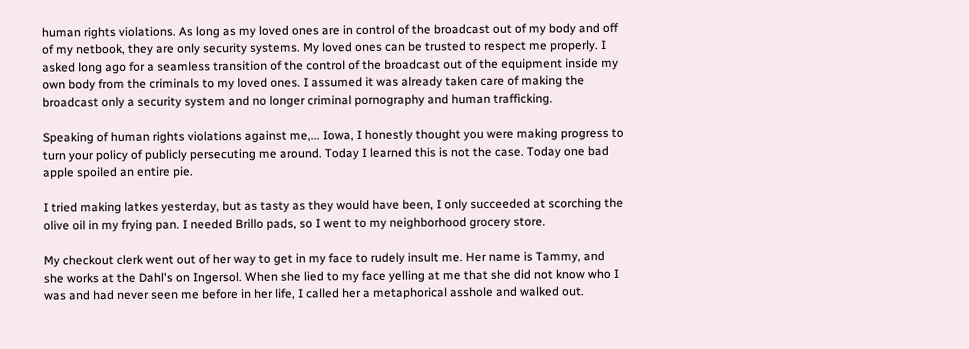human rights violations. As long as my loved ones are in control of the broadcast out of my body and off of my netbook, they are only security systems. My loved ones can be trusted to respect me properly. I asked long ago for a seamless transition of the control of the broadcast out of the equipment inside my own body from the criminals to my loved ones. I assumed it was already taken care of making the broadcast only a security system and no longer criminal pornography and human trafficking.

Speaking of human rights violations against me,... Iowa, I honestly thought you were making progress to turn your policy of publicly persecuting me around. Today I learned this is not the case. Today one bad apple spoiled an entire pie.

I tried making latkes yesterday, but as tasty as they would have been, I only succeeded at scorching the olive oil in my frying pan. I needed Brillo pads, so I went to my neighborhood grocery store.

My checkout clerk went out of her way to get in my face to rudely insult me. Her name is Tammy, and she works at the Dahl's on Ingersol. When she lied to my face yelling at me that she did not know who I was and had never seen me before in her life, I called her a metaphorical asshole and walked out.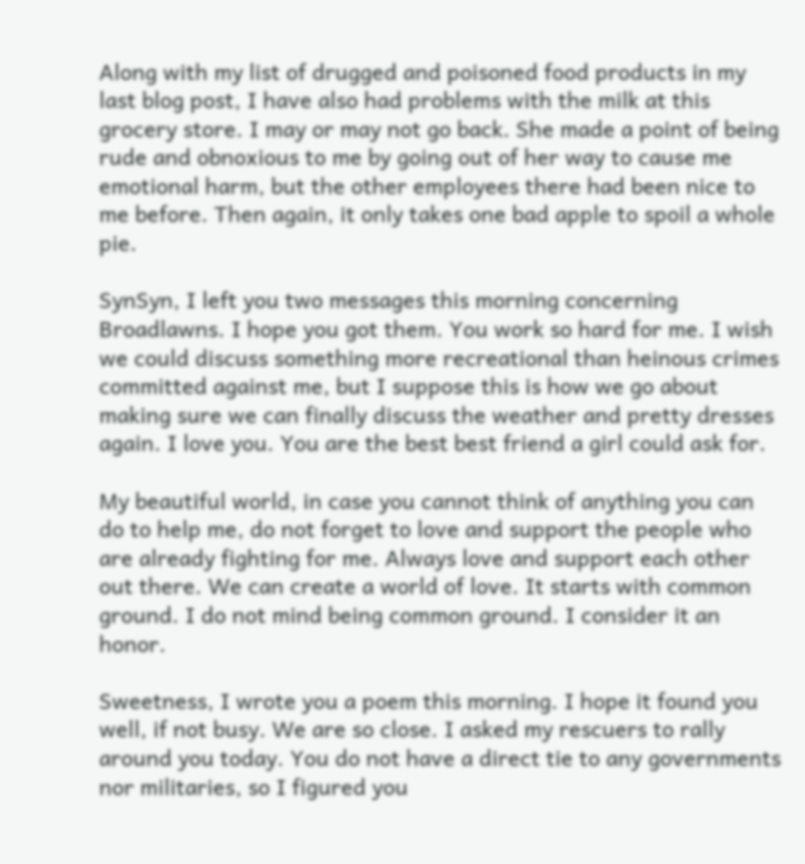Along with my list of drugged and poisoned food products in my last blog post, I have also had problems with the milk at this grocery store. I may or may not go back. She made a point of being rude and obnoxious to me by going out of her way to cause me emotional harm, but the other employees there had been nice to me before. Then again, it only takes one bad apple to spoil a whole pie.

SynSyn, I left you two messages this morning concerning Broadlawns. I hope you got them. You work so hard for me. I wish we could discuss something more recreational than heinous crimes committed against me, but I suppose this is how we go about making sure we can finally discuss the weather and pretty dresses again. I love you. You are the best best friend a girl could ask for.

My beautiful world, in case you cannot think of anything you can do to help me, do not forget to love and support the people who are already fighting for me. Always love and support each other out there. We can create a world of love. It starts with common ground. I do not mind being common ground. I consider it an honor.

Sweetness, I wrote you a poem this morning. I hope it found you well, if not busy. We are so close. I asked my rescuers to rally around you today. You do not have a direct tie to any governments nor militaries, so I figured you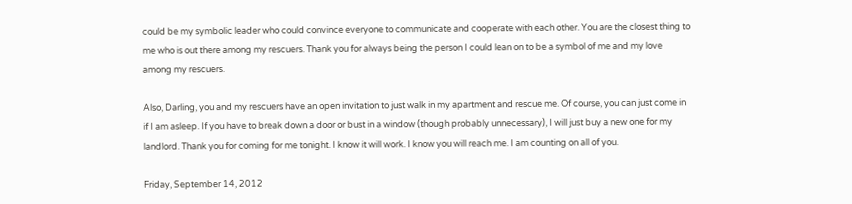could be my symbolic leader who could convince everyone to communicate and cooperate with each other. You are the closest thing to me who is out there among my rescuers. Thank you for always being the person I could lean on to be a symbol of me and my love among my rescuers.

Also, Darling, you and my rescuers have an open invitation to just walk in my apartment and rescue me. Of course, you can just come in if I am asleep. If you have to break down a door or bust in a window (though probably unnecessary), I will just buy a new one for my landlord. Thank you for coming for me tonight. I know it will work. I know you will reach me. I am counting on all of you.

Friday, September 14, 2012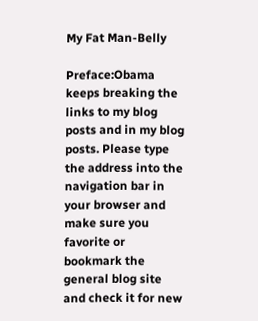My Fat Man-Belly

Preface:Obama keeps breaking the links to my blog posts and in my blog posts. Please type the address into the navigation bar in your browser and make sure you favorite or bookmark the general blog site and check it for new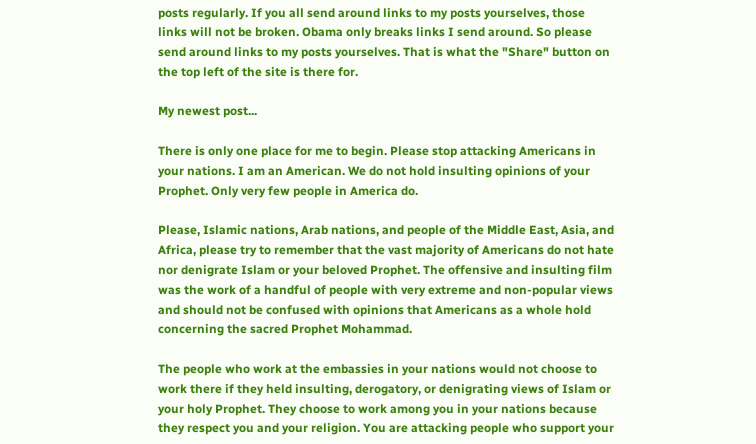posts regularly. If you all send around links to my posts yourselves, those links will not be broken. Obama only breaks links I send around. So please send around links to my posts yourselves. That is what the "Share" button on the top left of the site is there for.

My newest post...

There is only one place for me to begin. Please stop attacking Americans in your nations. I am an American. We do not hold insulting opinions of your Prophet. Only very few people in America do.

Please, Islamic nations, Arab nations, and people of the Middle East, Asia, and Africa, please try to remember that the vast majority of Americans do not hate nor denigrate Islam or your beloved Prophet. The offensive and insulting film was the work of a handful of people with very extreme and non-popular views and should not be confused with opinions that Americans as a whole hold concerning the sacred Prophet Mohammad.

The people who work at the embassies in your nations would not choose to work there if they held insulting, derogatory, or denigrating views of Islam or your holy Prophet. They choose to work among you in your nations because they respect you and your religion. You are attacking people who support your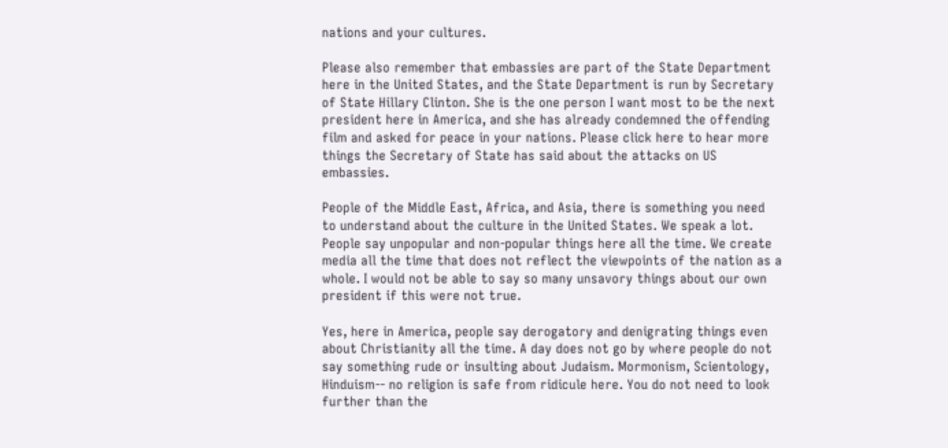nations and your cultures.

Please also remember that embassies are part of the State Department here in the United States, and the State Department is run by Secretary of State Hillary Clinton. She is the one person I want most to be the next president here in America, and she has already condemned the offending film and asked for peace in your nations. Please click here to hear more things the Secretary of State has said about the attacks on US embassies.

People of the Middle East, Africa, and Asia, there is something you need to understand about the culture in the United States. We speak a lot. People say unpopular and non-popular things here all the time. We create media all the time that does not reflect the viewpoints of the nation as a whole. I would not be able to say so many unsavory things about our own president if this were not true.

Yes, here in America, people say derogatory and denigrating things even about Christianity all the time. A day does not go by where people do not say something rude or insulting about Judaism. Mormonism, Scientology, Hinduism-- no religion is safe from ridicule here. You do not need to look further than the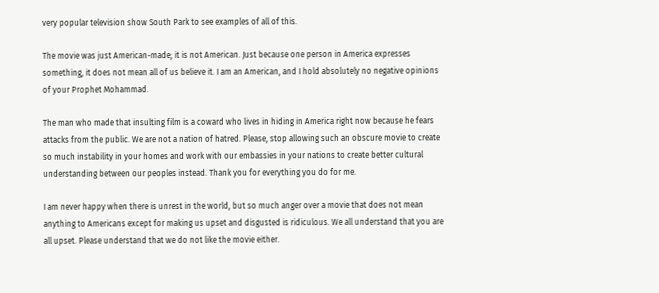very popular television show South Park to see examples of all of this.

The movie was just American-made; it is not American. Just because one person in America expresses something, it does not mean all of us believe it. I am an American, and I hold absolutely no negative opinions of your Prophet Mohammad.

The man who made that insulting film is a coward who lives in hiding in America right now because he fears attacks from the public. We are not a nation of hatred. Please, stop allowing such an obscure movie to create so much instability in your homes and work with our embassies in your nations to create better cultural understanding between our peoples instead. Thank you for everything you do for me.

I am never happy when there is unrest in the world, but so much anger over a movie that does not mean anything to Americans except for making us upset and disgusted is ridiculous. We all understand that you are all upset. Please understand that we do not like the movie either.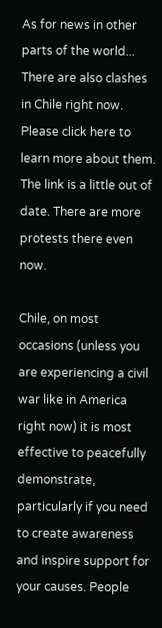As for news in other parts of the world... There are also clashes in Chile right now. Please click here to learn more about them. The link is a little out of date. There are more protests there even now.

Chile, on most occasions (unless you are experiencing a civil war like in America right now) it is most effective to peacefully demonstrate, particularly if you need to create awareness and inspire support for your causes. People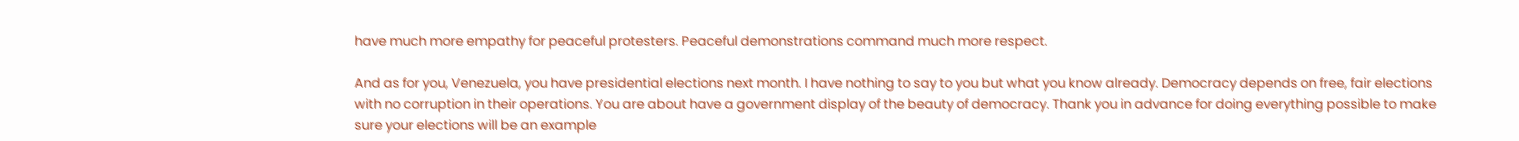have much more empathy for peaceful protesters. Peaceful demonstrations command much more respect.

And as for you, Venezuela, you have presidential elections next month. I have nothing to say to you but what you know already. Democracy depends on free, fair elections with no corruption in their operations. You are about have a government display of the beauty of democracy. Thank you in advance for doing everything possible to make sure your elections will be an example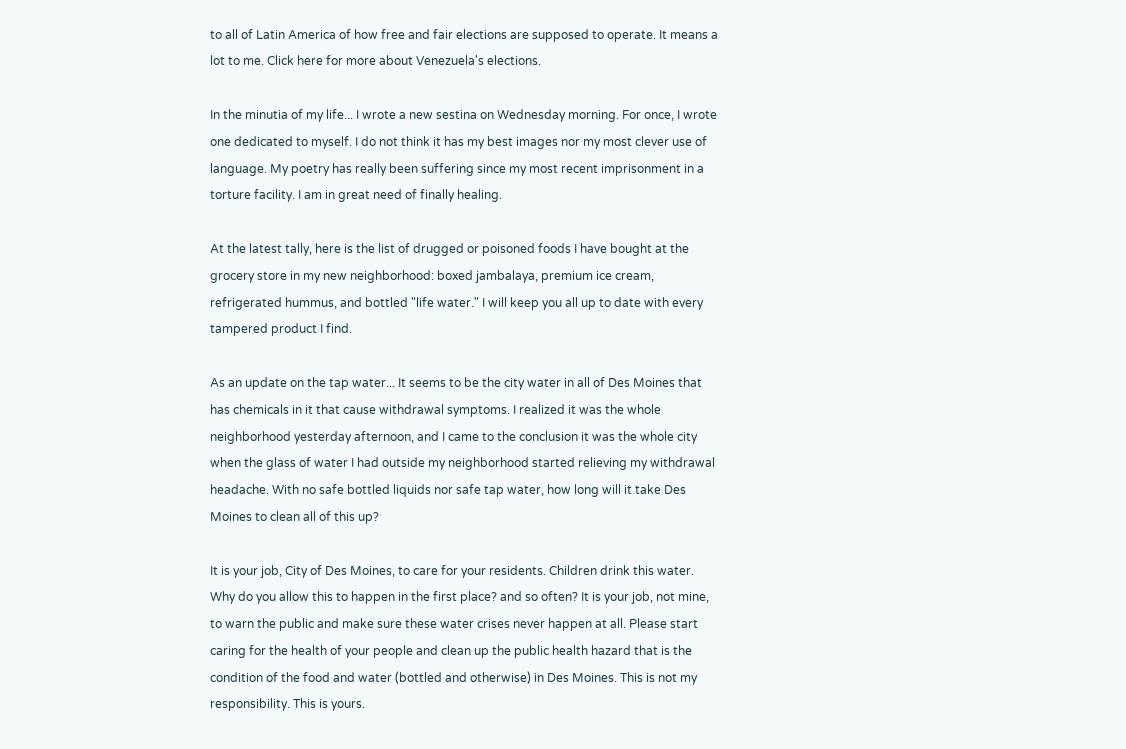to all of Latin America of how free and fair elections are supposed to operate. It means a lot to me. Click here for more about Venezuela's elections.

In the minutia of my life... I wrote a new sestina on Wednesday morning. For once, I wrote one dedicated to myself. I do not think it has my best images nor my most clever use of language. My poetry has really been suffering since my most recent imprisonment in a torture facility. I am in great need of finally healing.

At the latest tally, here is the list of drugged or poisoned foods I have bought at the grocery store in my new neighborhood: boxed jambalaya, premium ice cream, refrigerated hummus, and bottled "life water." I will keep you all up to date with every tampered product I find.

As an update on the tap water... It seems to be the city water in all of Des Moines that has chemicals in it that cause withdrawal symptoms. I realized it was the whole neighborhood yesterday afternoon, and I came to the conclusion it was the whole city when the glass of water I had outside my neighborhood started relieving my withdrawal headache. With no safe bottled liquids nor safe tap water, how long will it take Des Moines to clean all of this up?

It is your job, City of Des Moines, to care for your residents. Children drink this water. Why do you allow this to happen in the first place? and so often? It is your job, not mine, to warn the public and make sure these water crises never happen at all. Please start caring for the health of your people and clean up the public health hazard that is the condition of the food and water (bottled and otherwise) in Des Moines. This is not my responsibility. This is yours.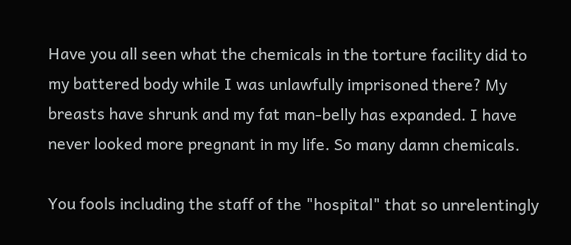Have you all seen what the chemicals in the torture facility did to my battered body while I was unlawfully imprisoned there? My breasts have shrunk and my fat man-belly has expanded. I have never looked more pregnant in my life. So many damn chemicals.

You fools including the staff of the "hospital" that so unrelentingly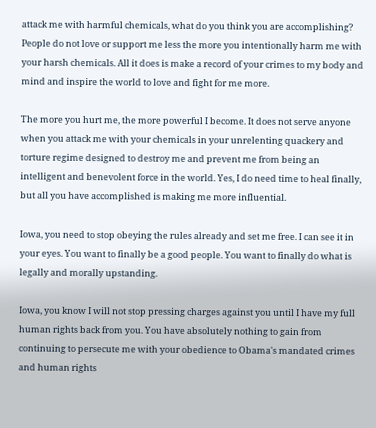attack me with harmful chemicals, what do you think you are accomplishing? People do not love or support me less the more you intentionally harm me with your harsh chemicals. All it does is make a record of your crimes to my body and mind and inspire the world to love and fight for me more.

The more you hurt me, the more powerful I become. It does not serve anyone when you attack me with your chemicals in your unrelenting quackery and torture regime designed to destroy me and prevent me from being an intelligent and benevolent force in the world. Yes, I do need time to heal finally, but all you have accomplished is making me more influential.

Iowa, you need to stop obeying the rules already and set me free. I can see it in your eyes. You want to finally be a good people. You want to finally do what is legally and morally upstanding.

Iowa, you know I will not stop pressing charges against you until I have my full human rights back from you. You have absolutely nothing to gain from continuing to persecute me with your obedience to Obama's mandated crimes and human rights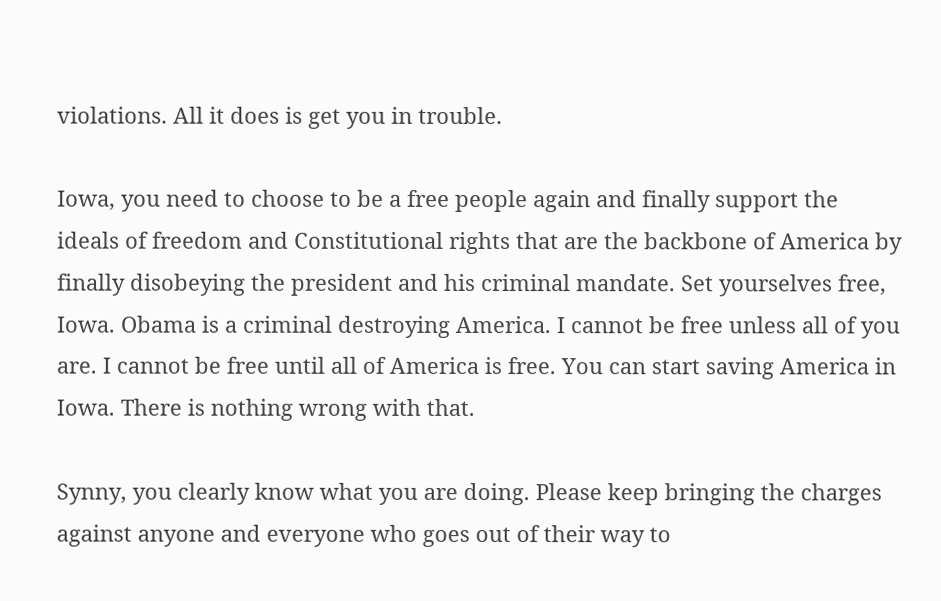violations. All it does is get you in trouble.

Iowa, you need to choose to be a free people again and finally support the ideals of freedom and Constitutional rights that are the backbone of America by finally disobeying the president and his criminal mandate. Set yourselves free, Iowa. Obama is a criminal destroying America. I cannot be free unless all of you are. I cannot be free until all of America is free. You can start saving America in Iowa. There is nothing wrong with that.

Synny, you clearly know what you are doing. Please keep bringing the charges against anyone and everyone who goes out of their way to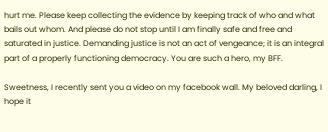hurt me. Please keep collecting the evidence by keeping track of who and what bails out whom. And please do not stop until I am finally safe and free and saturated in justice. Demanding justice is not an act of vengeance; it is an integral part of a properly functioning democracy. You are such a hero, my BFF.

Sweetness, I recently sent you a video on my facebook wall. My beloved darling, I hope it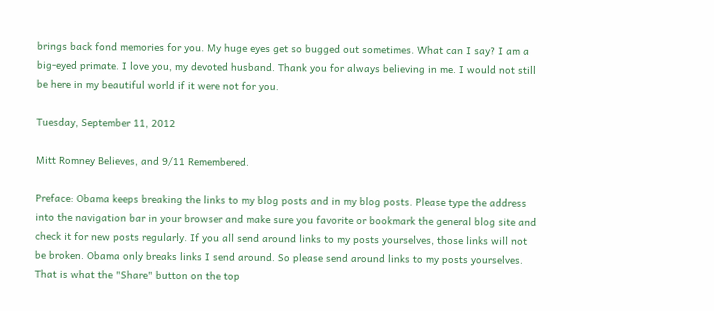brings back fond memories for you. My huge eyes get so bugged out sometimes. What can I say? I am a big-eyed primate. I love you, my devoted husband. Thank you for always believing in me. I would not still be here in my beautiful world if it were not for you.

Tuesday, September 11, 2012

Mitt Romney Believes, and 9/11 Remembered.

Preface: Obama keeps breaking the links to my blog posts and in my blog posts. Please type the address into the navigation bar in your browser and make sure you favorite or bookmark the general blog site and check it for new posts regularly. If you all send around links to my posts yourselves, those links will not be broken. Obama only breaks links I send around. So please send around links to my posts yourselves. That is what the "Share" button on the top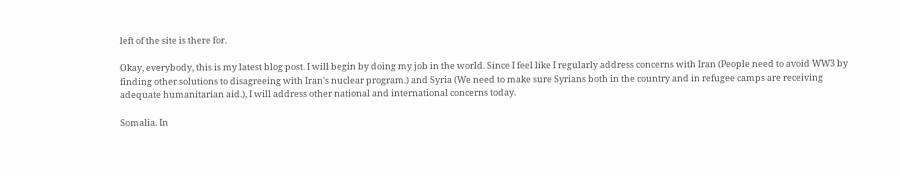left of the site is there for.

Okay, everybody, this is my latest blog post. I will begin by doing my job in the world. Since I feel like I regularly address concerns with Iran (People need to avoid WW3 by finding other solutions to disagreeing with Iran's nuclear program.) and Syria (We need to make sure Syrians both in the country and in refugee camps are receiving adequate humanitarian aid.), I will address other national and international concerns today.

Somalia. In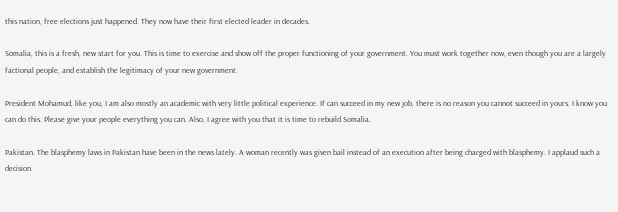this nation, free elections just happened. They now have their first elected leader in decades.

Somalia, this is a fresh, new start for you. This is time to exercise and show off the proper functioning of your government. You must work together now, even though you are a largely factional people, and establish the legitimacy of your new government.

President Mohamud, like you, I am also mostly an academic with very little political experience. If can succeed in my new job, there is no reason you cannot succeed in yours. I know you can do this. Please give your people everything you can. Also, I agree with you that it is time to rebuild Somalia.

Pakistan. The blasphemy laws in Pakistan have been in the news lately. A woman recently was given bail instead of an execution after being charged with blasphemy. I applaud such a decision.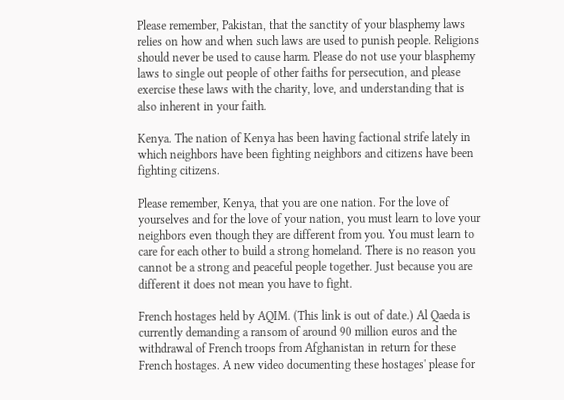Please remember, Pakistan, that the sanctity of your blasphemy laws relies on how and when such laws are used to punish people. Religions should never be used to cause harm. Please do not use your blasphemy laws to single out people of other faiths for persecution, and please exercise these laws with the charity, love, and understanding that is also inherent in your faith.

Kenya. The nation of Kenya has been having factional strife lately in which neighbors have been fighting neighbors and citizens have been fighting citizens.

Please remember, Kenya, that you are one nation. For the love of yourselves and for the love of your nation, you must learn to love your neighbors even though they are different from you. You must learn to care for each other to build a strong homeland. There is no reason you cannot be a strong and peaceful people together. Just because you are different it does not mean you have to fight.

French hostages held by AQIM. (This link is out of date.) Al Qaeda is currently demanding a ransom of around 90 million euros and the withdrawal of French troops from Afghanistan in return for these French hostages. A new video documenting these hostages' please for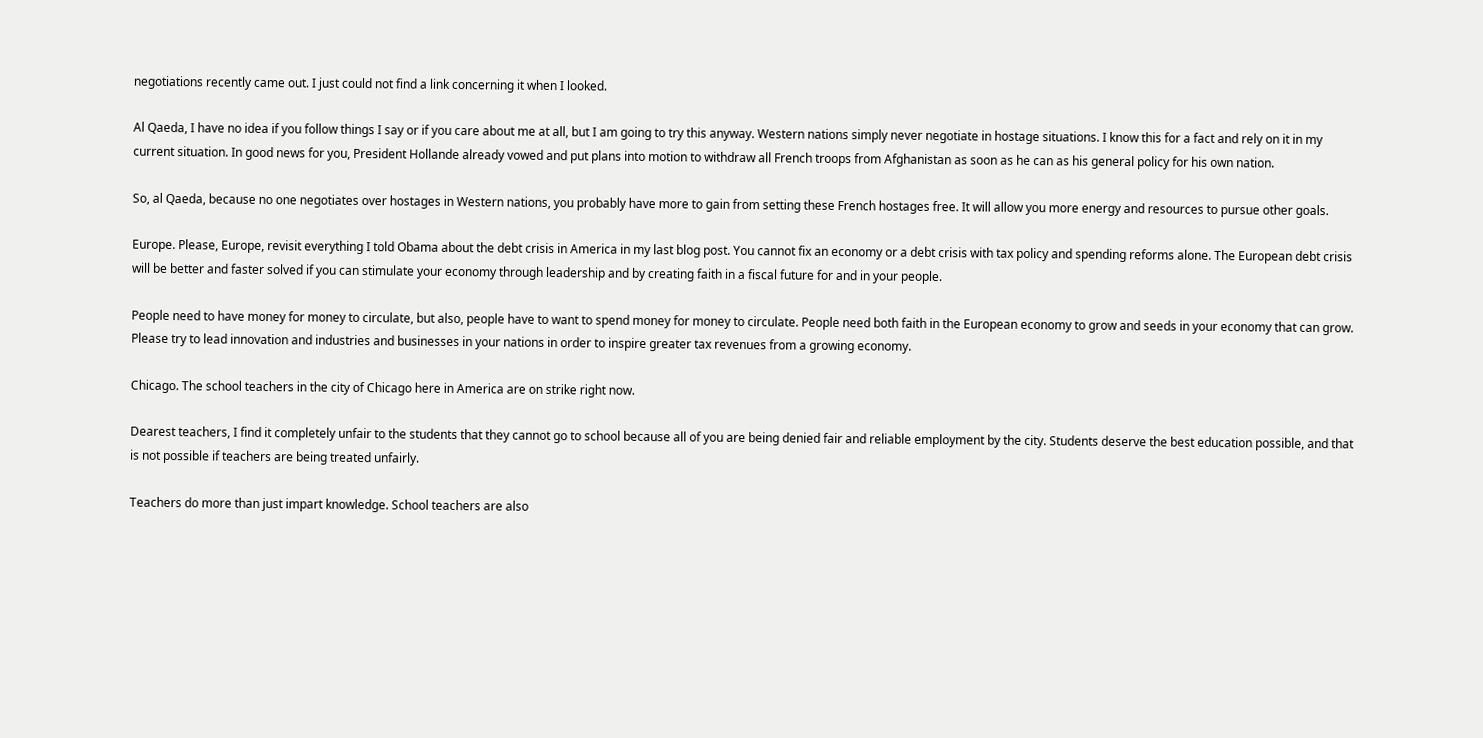negotiations recently came out. I just could not find a link concerning it when I looked.

Al Qaeda, I have no idea if you follow things I say or if you care about me at all, but I am going to try this anyway. Western nations simply never negotiate in hostage situations. I know this for a fact and rely on it in my current situation. In good news for you, President Hollande already vowed and put plans into motion to withdraw all French troops from Afghanistan as soon as he can as his general policy for his own nation.

So, al Qaeda, because no one negotiates over hostages in Western nations, you probably have more to gain from setting these French hostages free. It will allow you more energy and resources to pursue other goals.

Europe. Please, Europe, revisit everything I told Obama about the debt crisis in America in my last blog post. You cannot fix an economy or a debt crisis with tax policy and spending reforms alone. The European debt crisis will be better and faster solved if you can stimulate your economy through leadership and by creating faith in a fiscal future for and in your people.

People need to have money for money to circulate, but also, people have to want to spend money for money to circulate. People need both faith in the European economy to grow and seeds in your economy that can grow. Please try to lead innovation and industries and businesses in your nations in order to inspire greater tax revenues from a growing economy.

Chicago. The school teachers in the city of Chicago here in America are on strike right now.

Dearest teachers, I find it completely unfair to the students that they cannot go to school because all of you are being denied fair and reliable employment by the city. Students deserve the best education possible, and that is not possible if teachers are being treated unfairly.

Teachers do more than just impart knowledge. School teachers are also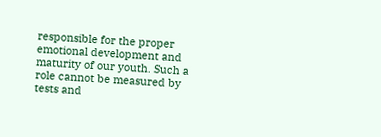responsible for the proper emotional development and maturity of our youth. Such a role cannot be measured by tests and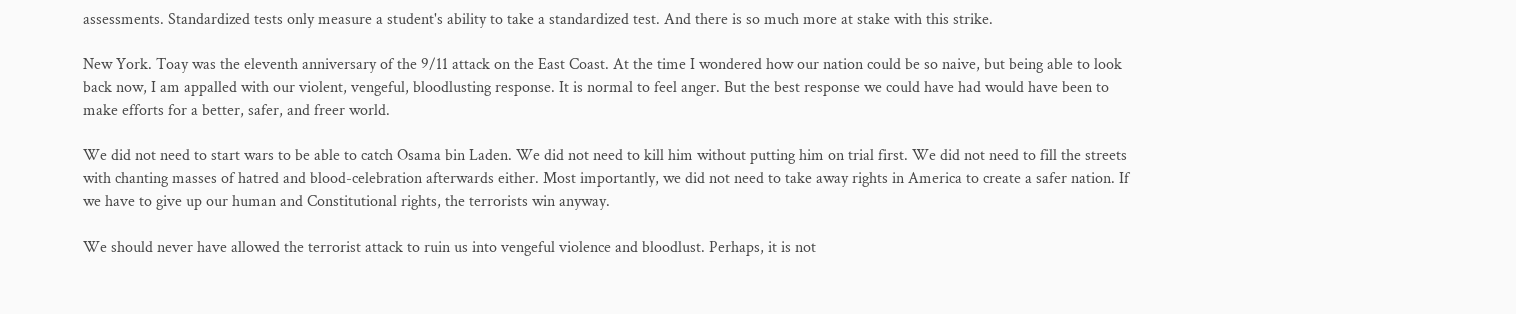assessments. Standardized tests only measure a student's ability to take a standardized test. And there is so much more at stake with this strike.

New York. Toay was the eleventh anniversary of the 9/11 attack on the East Coast. At the time I wondered how our nation could be so naive, but being able to look back now, I am appalled with our violent, vengeful, bloodlusting response. It is normal to feel anger. But the best response we could have had would have been to make efforts for a better, safer, and freer world.

We did not need to start wars to be able to catch Osama bin Laden. We did not need to kill him without putting him on trial first. We did not need to fill the streets with chanting masses of hatred and blood-celebration afterwards either. Most importantly, we did not need to take away rights in America to create a safer nation. If we have to give up our human and Constitutional rights, the terrorists win anyway.

We should never have allowed the terrorist attack to ruin us into vengeful violence and bloodlust. Perhaps, it is not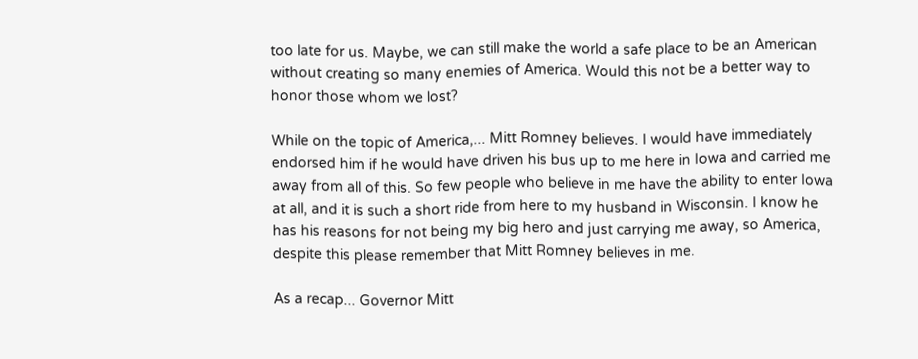too late for us. Maybe, we can still make the world a safe place to be an American without creating so many enemies of America. Would this not be a better way to honor those whom we lost?

While on the topic of America,... Mitt Romney believes. I would have immediately endorsed him if he would have driven his bus up to me here in Iowa and carried me away from all of this. So few people who believe in me have the ability to enter Iowa at all, and it is such a short ride from here to my husband in Wisconsin. I know he has his reasons for not being my big hero and just carrying me away, so America, despite this please remember that Mitt Romney believes in me.

As a recap... Governor Mitt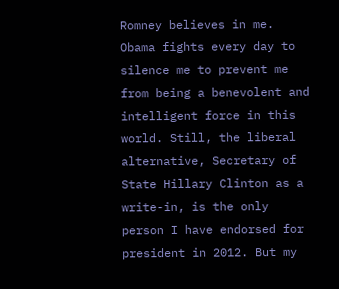Romney believes in me. Obama fights every day to silence me to prevent me from being a benevolent and intelligent force in this world. Still, the liberal alternative, Secretary of State Hillary Clinton as a write-in, is the only person I have endorsed for president in 2012. But my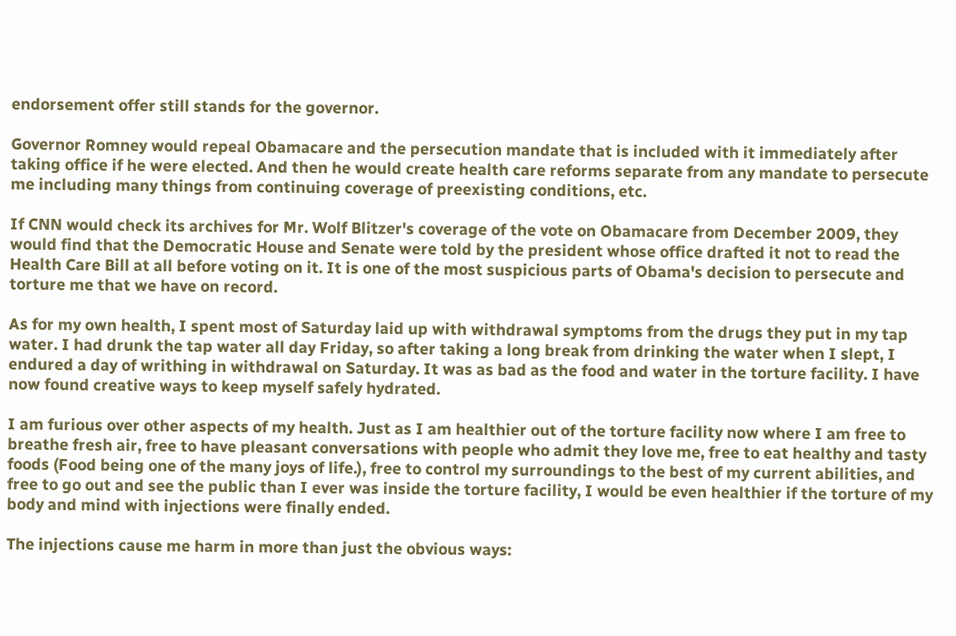endorsement offer still stands for the governor.

Governor Romney would repeal Obamacare and the persecution mandate that is included with it immediately after taking office if he were elected. And then he would create health care reforms separate from any mandate to persecute me including many things from continuing coverage of preexisting conditions, etc.

If CNN would check its archives for Mr. Wolf Blitzer's coverage of the vote on Obamacare from December 2009, they would find that the Democratic House and Senate were told by the president whose office drafted it not to read the Health Care Bill at all before voting on it. It is one of the most suspicious parts of Obama's decision to persecute and torture me that we have on record.

As for my own health, I spent most of Saturday laid up with withdrawal symptoms from the drugs they put in my tap water. I had drunk the tap water all day Friday, so after taking a long break from drinking the water when I slept, I endured a day of writhing in withdrawal on Saturday. It was as bad as the food and water in the torture facility. I have now found creative ways to keep myself safely hydrated.

I am furious over other aspects of my health. Just as I am healthier out of the torture facility now where I am free to breathe fresh air, free to have pleasant conversations with people who admit they love me, free to eat healthy and tasty foods (Food being one of the many joys of life.), free to control my surroundings to the best of my current abilities, and free to go out and see the public than I ever was inside the torture facility, I would be even healthier if the torture of my body and mind with injections were finally ended.

The injections cause me harm in more than just the obvious ways: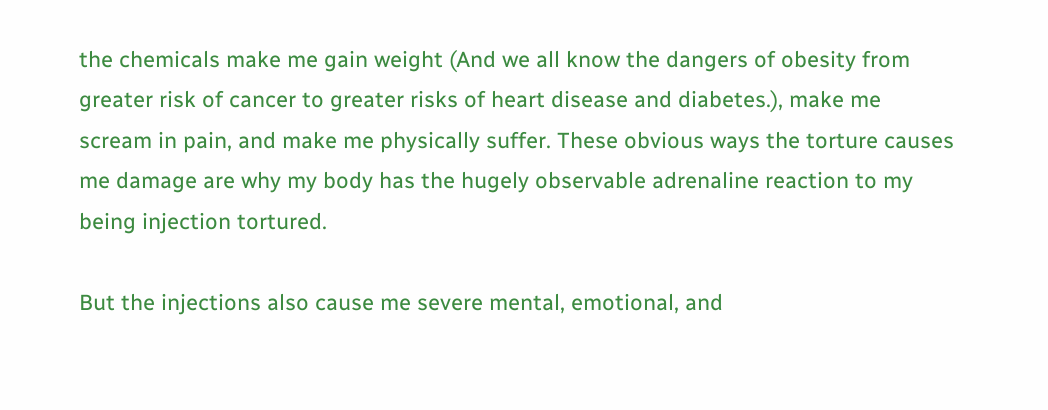the chemicals make me gain weight (And we all know the dangers of obesity from greater risk of cancer to greater risks of heart disease and diabetes.), make me scream in pain, and make me physically suffer. These obvious ways the torture causes me damage are why my body has the hugely observable adrenaline reaction to my being injection tortured.

But the injections also cause me severe mental, emotional, and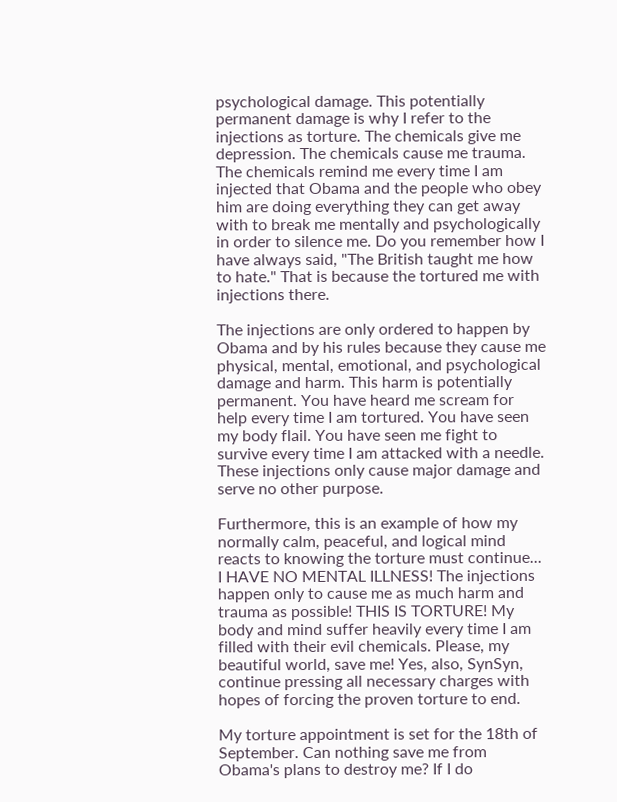psychological damage. This potentially permanent damage is why I refer to the injections as torture. The chemicals give me depression. The chemicals cause me trauma. The chemicals remind me every time I am injected that Obama and the people who obey him are doing everything they can get away with to break me mentally and psychologically in order to silence me. Do you remember how I have always said, "The British taught me how to hate." That is because the tortured me with injections there.

The injections are only ordered to happen by Obama and by his rules because they cause me physical, mental, emotional, and psychological damage and harm. This harm is potentially permanent. You have heard me scream for help every time I am tortured. You have seen my body flail. You have seen me fight to survive every time I am attacked with a needle. These injections only cause major damage and serve no other purpose.

Furthermore, this is an example of how my normally calm, peaceful, and logical mind reacts to knowing the torture must continue... I HAVE NO MENTAL ILLNESS! The injections happen only to cause me as much harm and trauma as possible! THIS IS TORTURE! My body and mind suffer heavily every time I am filled with their evil chemicals. Please, my beautiful world, save me! Yes, also, SynSyn, continue pressing all necessary charges with hopes of forcing the proven torture to end.

My torture appointment is set for the 18th of September. Can nothing save me from Obama's plans to destroy me? If I do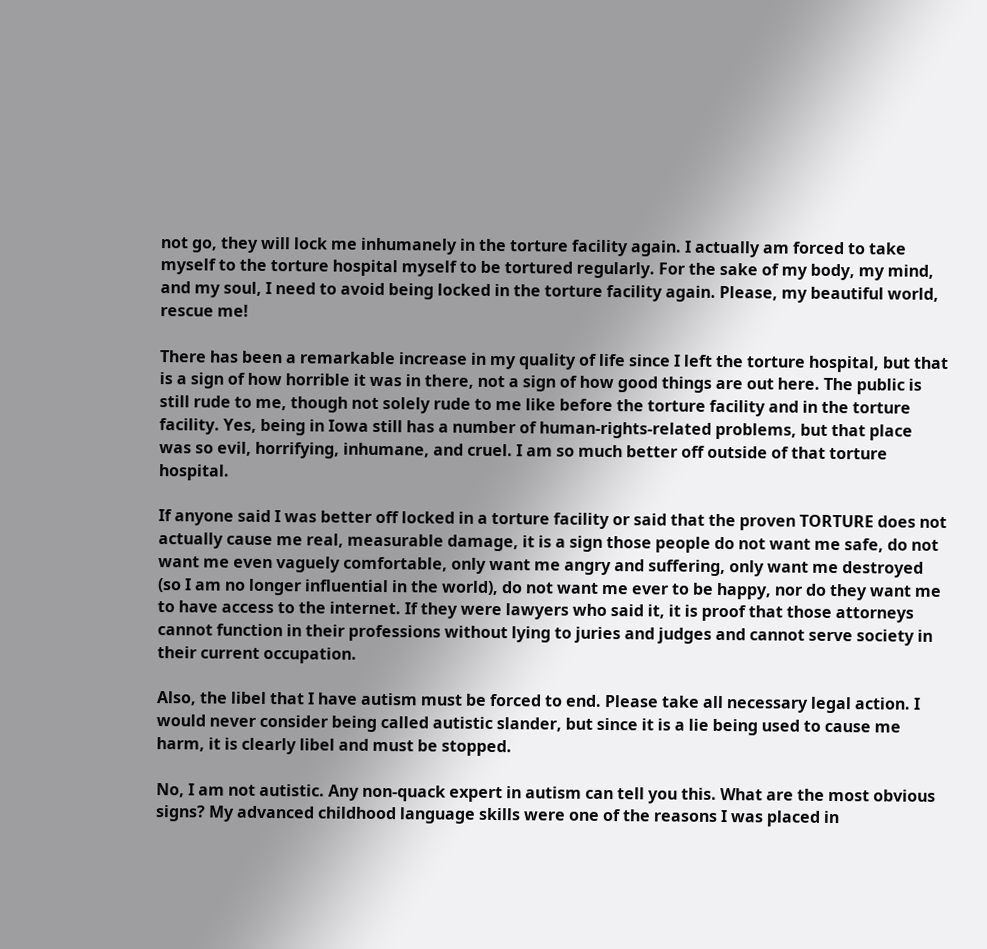not go, they will lock me inhumanely in the torture facility again. I actually am forced to take myself to the torture hospital myself to be tortured regularly. For the sake of my body, my mind, and my soul, I need to avoid being locked in the torture facility again. Please, my beautiful world, rescue me!

There has been a remarkable increase in my quality of life since I left the torture hospital, but that is a sign of how horrible it was in there, not a sign of how good things are out here. The public is still rude to me, though not solely rude to me like before the torture facility and in the torture facility. Yes, being in Iowa still has a number of human-rights-related problems, but that place was so evil, horrifying, inhumane, and cruel. I am so much better off outside of that torture hospital.

If anyone said I was better off locked in a torture facility or said that the proven TORTURE does not actually cause me real, measurable damage, it is a sign those people do not want me safe, do not want me even vaguely comfortable, only want me angry and suffering, only want me destroyed (so I am no longer influential in the world), do not want me ever to be happy, nor do they want me to have access to the internet. If they were lawyers who said it, it is proof that those attorneys cannot function in their professions without lying to juries and judges and cannot serve society in their current occupation.

Also, the libel that I have autism must be forced to end. Please take all necessary legal action. I would never consider being called autistic slander, but since it is a lie being used to cause me harm, it is clearly libel and must be stopped.

No, I am not autistic. Any non-quack expert in autism can tell you this. What are the most obvious signs? My advanced childhood language skills were one of the reasons I was placed in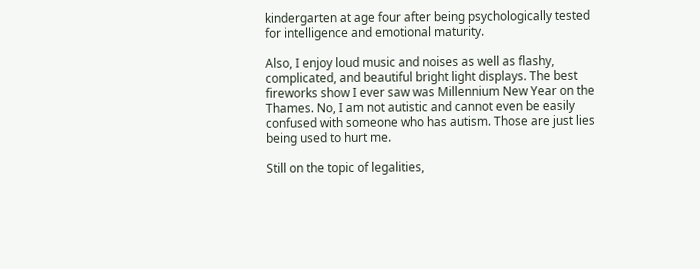kindergarten at age four after being psychologically tested for intelligence and emotional maturity.

Also, I enjoy loud music and noises as well as flashy, complicated, and beautiful bright light displays. The best fireworks show I ever saw was Millennium New Year on the Thames. No, I am not autistic and cannot even be easily confused with someone who has autism. Those are just lies being used to hurt me.

Still on the topic of legalities,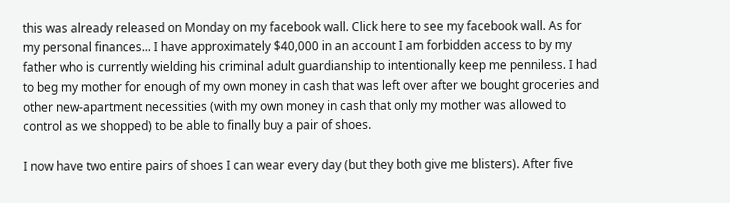this was already released on Monday on my facebook wall. Click here to see my facebook wall. As for my personal finances... I have approximately $40,000 in an account I am forbidden access to by my father who is currently wielding his criminal adult guardianship to intentionally keep me penniless. I had to beg my mother for enough of my own money in cash that was left over after we bought groceries and other new-apartment necessities (with my own money in cash that only my mother was allowed to control as we shopped) to be able to finally buy a pair of shoes.

I now have two entire pairs of shoes I can wear every day (but they both give me blisters). After five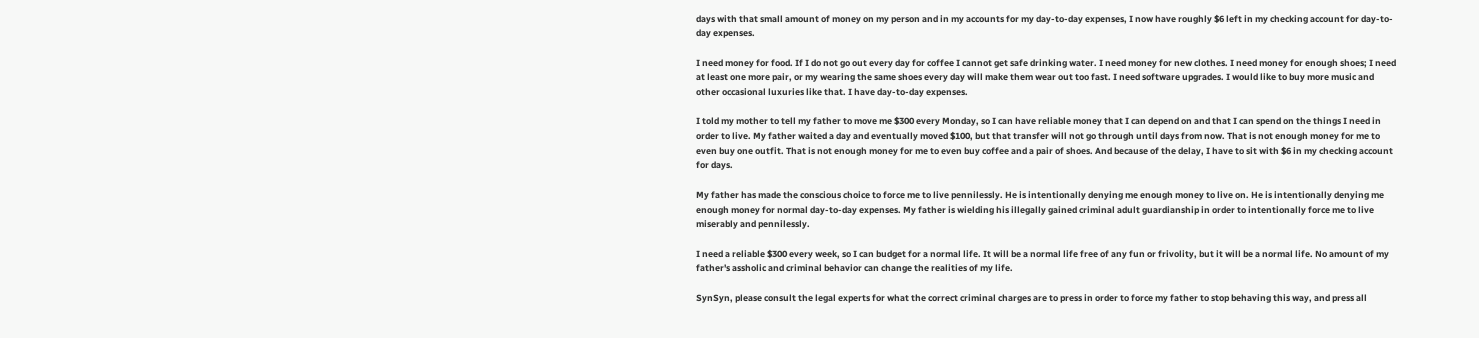days with that small amount of money on my person and in my accounts for my day-to-day expenses, I now have roughly $6 left in my checking account for day-to-day expenses.

I need money for food. If I do not go out every day for coffee I cannot get safe drinking water. I need money for new clothes. I need money for enough shoes; I need at least one more pair, or my wearing the same shoes every day will make them wear out too fast. I need software upgrades. I would like to buy more music and other occasional luxuries like that. I have day-to-day expenses.

I told my mother to tell my father to move me $300 every Monday, so I can have reliable money that I can depend on and that I can spend on the things I need in order to live. My father waited a day and eventually moved $100, but that transfer will not go through until days from now. That is not enough money for me to even buy one outfit. That is not enough money for me to even buy coffee and a pair of shoes. And because of the delay, I have to sit with $6 in my checking account for days.

My father has made the conscious choice to force me to live pennilessly. He is intentionally denying me enough money to live on. He is intentionally denying me enough money for normal day-to-day expenses. My father is wielding his illegally gained criminal adult guardianship in order to intentionally force me to live miserably and pennilessly.

I need a reliable $300 every week, so I can budget for a normal life. It will be a normal life free of any fun or frivolity, but it will be a normal life. No amount of my father's assholic and criminal behavior can change the realities of my life.

SynSyn, please consult the legal experts for what the correct criminal charges are to press in order to force my father to stop behaving this way, and press all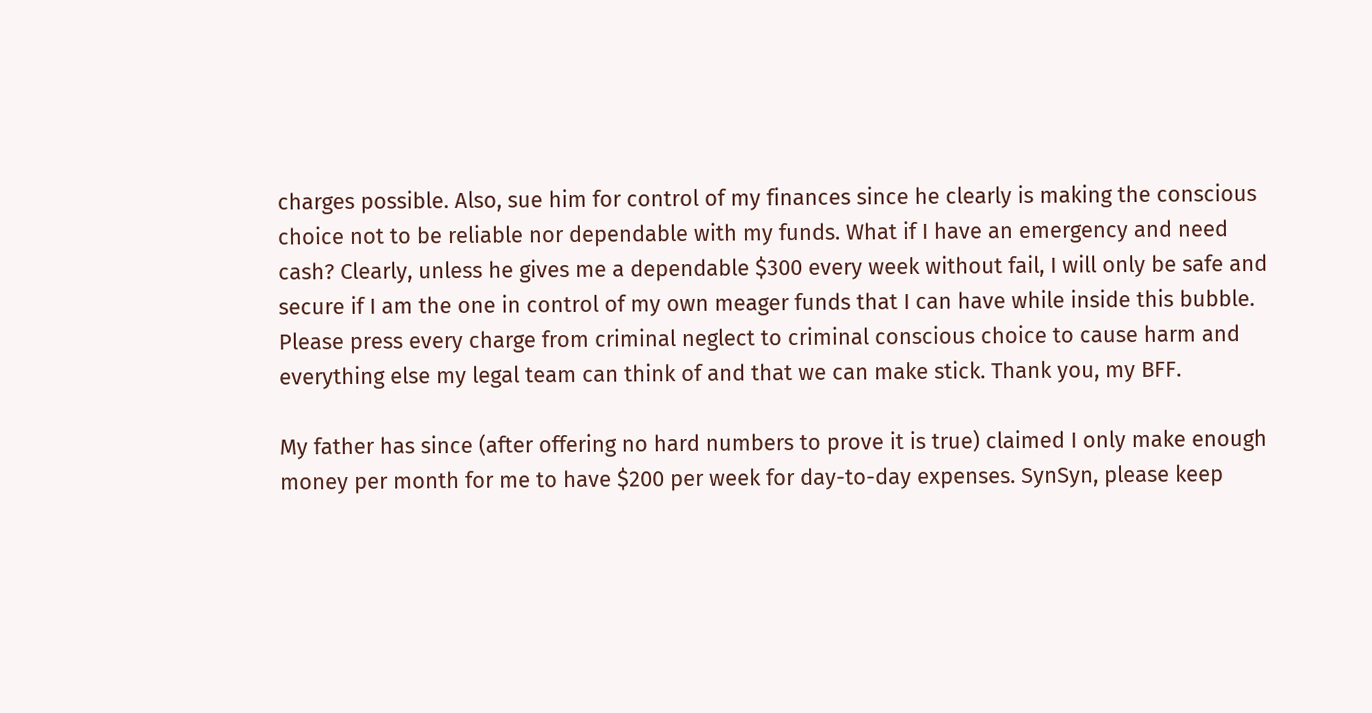charges possible. Also, sue him for control of my finances since he clearly is making the conscious choice not to be reliable nor dependable with my funds. What if I have an emergency and need cash? Clearly, unless he gives me a dependable $300 every week without fail, I will only be safe and secure if I am the one in control of my own meager funds that I can have while inside this bubble. Please press every charge from criminal neglect to criminal conscious choice to cause harm and everything else my legal team can think of and that we can make stick. Thank you, my BFF.

My father has since (after offering no hard numbers to prove it is true) claimed I only make enough money per month for me to have $200 per week for day-to-day expenses. SynSyn, please keep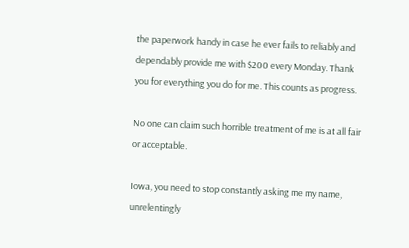the paperwork handy in case he ever fails to reliably and dependably provide me with $200 every Monday. Thank you for everything you do for me. This counts as progress.

No one can claim such horrible treatment of me is at all fair or acceptable.

Iowa, you need to stop constantly asking me my name, unrelentingly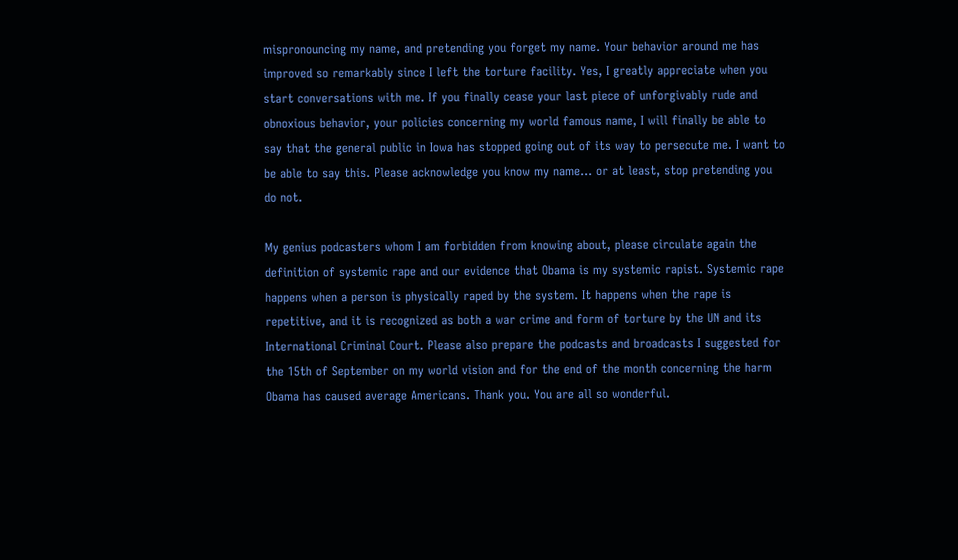mispronouncing my name, and pretending you forget my name. Your behavior around me has improved so remarkably since I left the torture facility. Yes, I greatly appreciate when you start conversations with me. If you finally cease your last piece of unforgivably rude and obnoxious behavior, your policies concerning my world famous name, I will finally be able to say that the general public in Iowa has stopped going out of its way to persecute me. I want to be able to say this. Please acknowledge you know my name... or at least, stop pretending you do not.

My genius podcasters whom I am forbidden from knowing about, please circulate again the definition of systemic rape and our evidence that Obama is my systemic rapist. Systemic rape happens when a person is physically raped by the system. It happens when the rape is repetitive, and it is recognized as both a war crime and form of torture by the UN and its International Criminal Court. Please also prepare the podcasts and broadcasts I suggested for the 15th of September on my world vision and for the end of the month concerning the harm Obama has caused average Americans. Thank you. You are all so wonderful.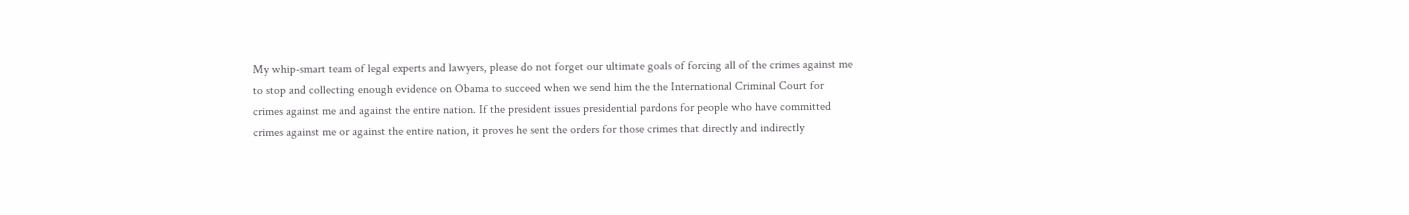My whip-smart team of legal experts and lawyers, please do not forget our ultimate goals of forcing all of the crimes against me to stop and collecting enough evidence on Obama to succeed when we send him the the International Criminal Court for crimes against me and against the entire nation. If the president issues presidential pardons for people who have committed crimes against me or against the entire nation, it proves he sent the orders for those crimes that directly and indirectly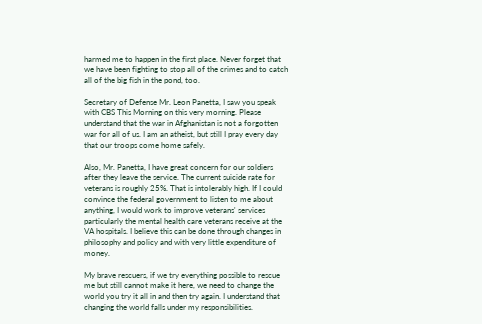harmed me to happen in the first place. Never forget that we have been fighting to stop all of the crimes and to catch all of the big fish in the pond, too.

Secretary of Defense Mr. Leon Panetta, I saw you speak with CBS This Morning on this very morning. Please understand that the war in Afghanistan is not a forgotten war for all of us. I am an atheist, but still I pray every day that our troops come home safely.

Also, Mr. Panetta, I have great concern for our soldiers after they leave the service. The current suicide rate for veterans is roughly 25%. That is intolerably high. If I could convince the federal government to listen to me about anything, I would work to improve veterans' services particularly the mental health care veterans receive at the VA hospitals. I believe this can be done through changes in philosophy and policy and with very little expenditure of money.

My brave rescuers, if we try everything possible to rescue me but still cannot make it here, we need to change the world you try it all in and then try again. I understand that changing the world falls under my responsibilities.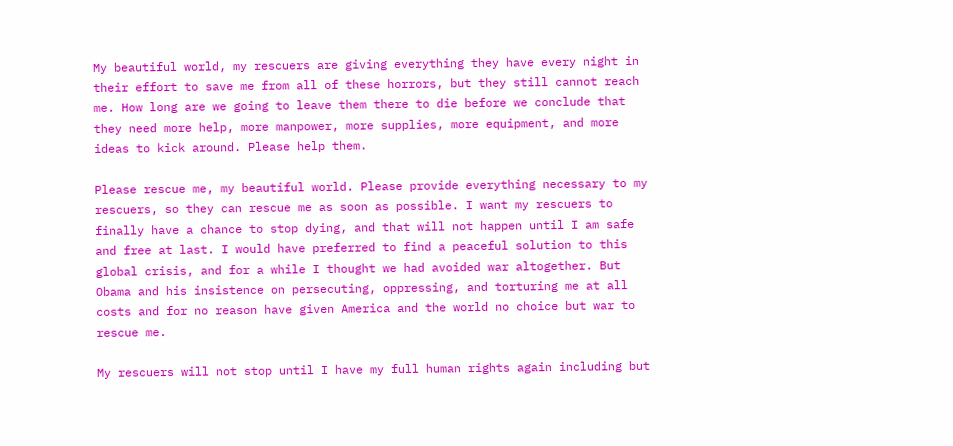My beautiful world, my rescuers are giving everything they have every night in their effort to save me from all of these horrors, but they still cannot reach me. How long are we going to leave them there to die before we conclude that they need more help, more manpower, more supplies, more equipment, and more ideas to kick around. Please help them.

Please rescue me, my beautiful world. Please provide everything necessary to my rescuers, so they can rescue me as soon as possible. I want my rescuers to finally have a chance to stop dying, and that will not happen until I am safe and free at last. I would have preferred to find a peaceful solution to this global crisis, and for a while I thought we had avoided war altogether. But Obama and his insistence on persecuting, oppressing, and torturing me at all costs and for no reason have given America and the world no choice but war to rescue me.

My rescuers will not stop until I have my full human rights again including but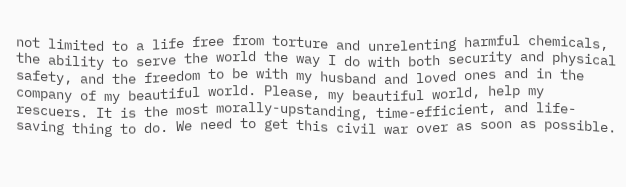not limited to a life free from torture and unrelenting harmful chemicals, the ability to serve the world the way I do with both security and physical safety, and the freedom to be with my husband and loved ones and in the company of my beautiful world. Please, my beautiful world, help my rescuers. It is the most morally-upstanding, time-efficient, and life-saving thing to do. We need to get this civil war over as soon as possible.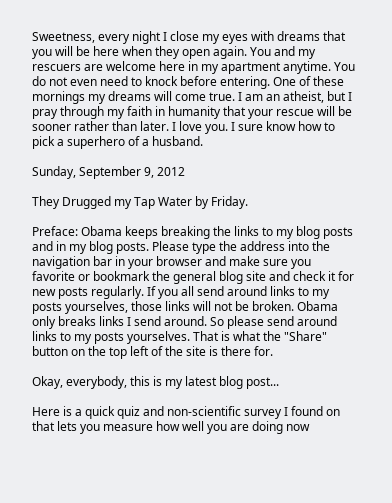Sweetness, every night I close my eyes with dreams that you will be here when they open again. You and my rescuers are welcome here in my apartment anytime. You do not even need to knock before entering. One of these mornings my dreams will come true. I am an atheist, but I pray through my faith in humanity that your rescue will be sooner rather than later. I love you. I sure know how to pick a superhero of a husband.

Sunday, September 9, 2012

They Drugged my Tap Water by Friday.

Preface: Obama keeps breaking the links to my blog posts and in my blog posts. Please type the address into the navigation bar in your browser and make sure you favorite or bookmark the general blog site and check it for new posts regularly. If you all send around links to my posts yourselves, those links will not be broken. Obama only breaks links I send around. So please send around links to my posts yourselves. That is what the "Share" button on the top left of the site is there for.

Okay, everybody, this is my latest blog post...

Here is a quick quiz and non-scientific survey I found on that lets you measure how well you are doing now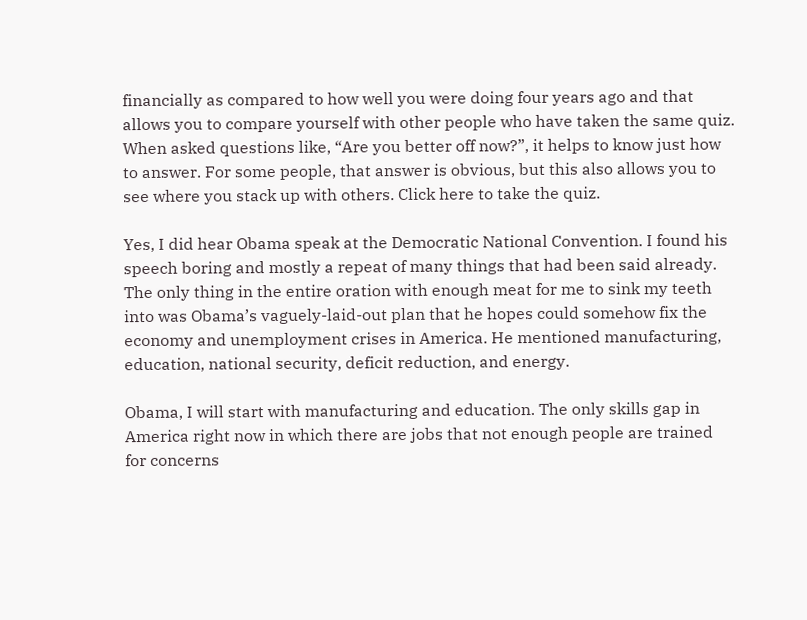financially as compared to how well you were doing four years ago and that allows you to compare yourself with other people who have taken the same quiz. When asked questions like, “Are you better off now?”, it helps to know just how to answer. For some people, that answer is obvious, but this also allows you to see where you stack up with others. Click here to take the quiz.

Yes, I did hear Obama speak at the Democratic National Convention. I found his speech boring and mostly a repeat of many things that had been said already. The only thing in the entire oration with enough meat for me to sink my teeth into was Obama’s vaguely-laid-out plan that he hopes could somehow fix the economy and unemployment crises in America. He mentioned manufacturing, education, national security, deficit reduction, and energy.

Obama, I will start with manufacturing and education. The only skills gap in America right now in which there are jobs that not enough people are trained for concerns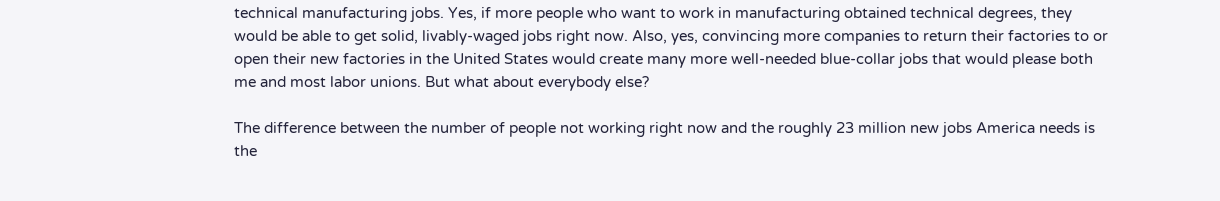technical manufacturing jobs. Yes, if more people who want to work in manufacturing obtained technical degrees, they would be able to get solid, livably-waged jobs right now. Also, yes, convincing more companies to return their factories to or open their new factories in the United States would create many more well-needed blue-collar jobs that would please both me and most labor unions. But what about everybody else?

The difference between the number of people not working right now and the roughly 23 million new jobs America needs is the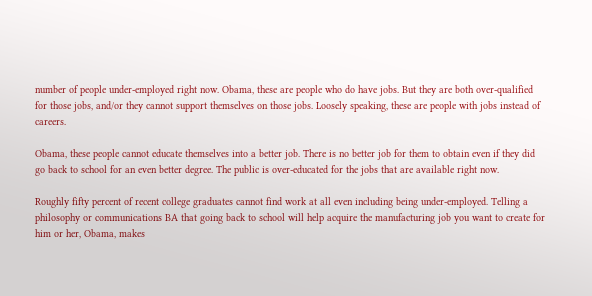number of people under-employed right now. Obama, these are people who do have jobs. But they are both over-qualified for those jobs, and/or they cannot support themselves on those jobs. Loosely speaking, these are people with jobs instead of careers.

Obama, these people cannot educate themselves into a better job. There is no better job for them to obtain even if they did go back to school for an even better degree. The public is over-educated for the jobs that are available right now.

Roughly fifty percent of recent college graduates cannot find work at all even including being under-employed. Telling a philosophy or communications BA that going back to school will help acquire the manufacturing job you want to create for him or her, Obama, makes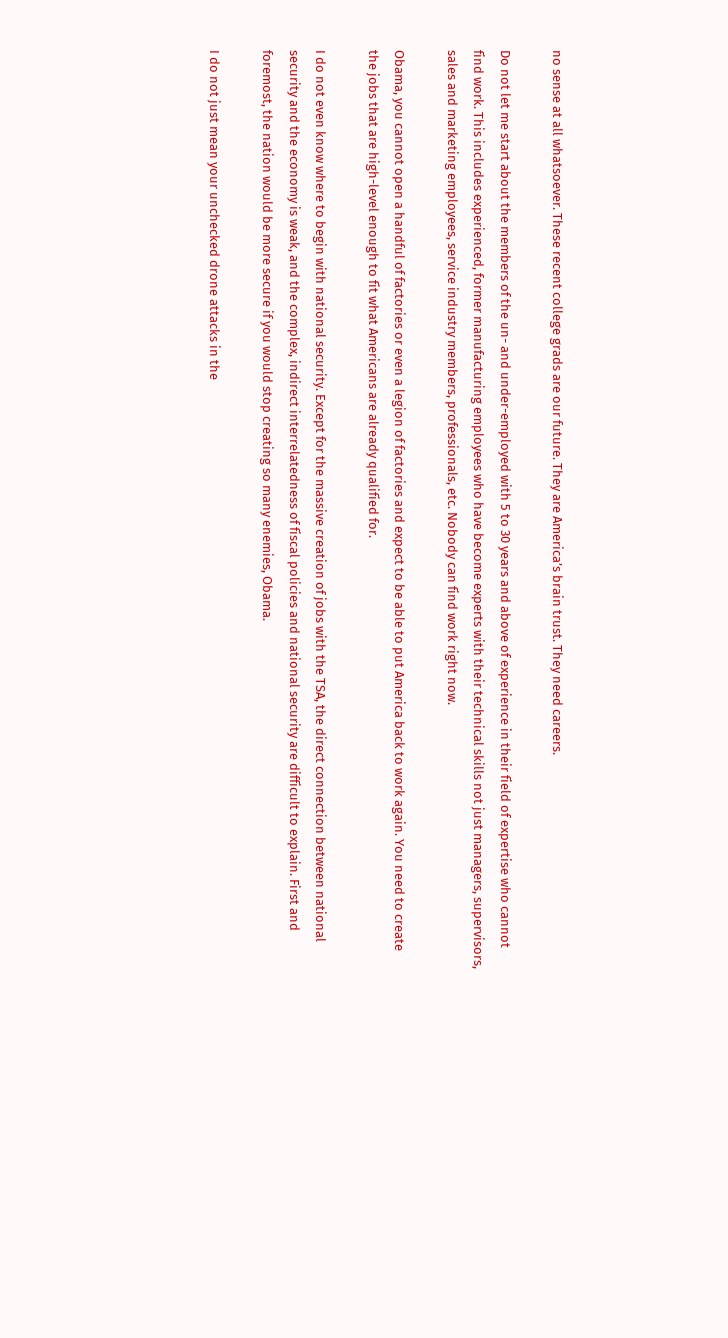no sense at all whatsoever. These recent college grads are our future. They are America’s brain trust. They need careers.

Do not let me start about the members of the un- and under-employed with 5 to 30 years and above of experience in their field of expertise who cannot find work. This includes experienced, former manufacturing employees who have become experts with their technical skills not just managers, supervisors, sales and marketing employees, service industry members, professionals, etc. Nobody can find work right now.

Obama, you cannot open a handful of factories or even a legion of factories and expect to be able to put America back to work again. You need to create the jobs that are high-level enough to fit what Americans are already qualified for.

I do not even know where to begin with national security. Except for the massive creation of jobs with the TSA, the direct connection between national security and the economy is weak, and the complex, indirect interrelatedness of fiscal policies and national security are difficult to explain. First and foremost, the nation would be more secure if you would stop creating so many enemies, Obama.

I do not just mean your unchecked drone attacks in the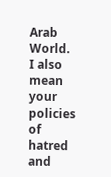Arab World. I also mean your policies of hatred and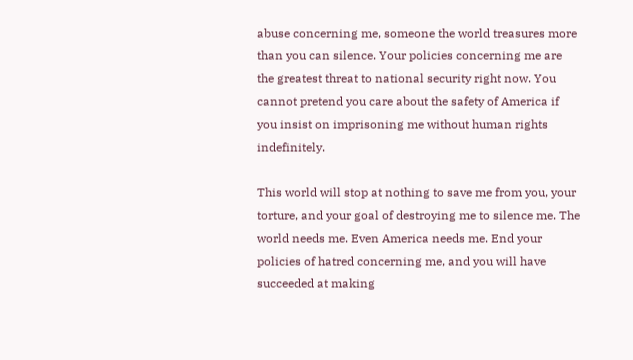abuse concerning me, someone the world treasures more than you can silence. Your policies concerning me are the greatest threat to national security right now. You cannot pretend you care about the safety of America if you insist on imprisoning me without human rights indefinitely.

This world will stop at nothing to save me from you, your torture, and your goal of destroying me to silence me. The world needs me. Even America needs me. End your policies of hatred concerning me, and you will have succeeded at making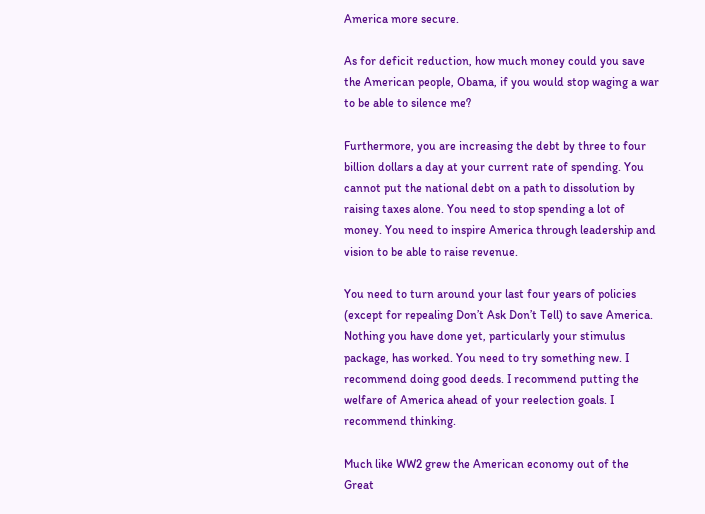America more secure.

As for deficit reduction, how much money could you save the American people, Obama, if you would stop waging a war to be able to silence me?

Furthermore, you are increasing the debt by three to four billion dollars a day at your current rate of spending. You cannot put the national debt on a path to dissolution by raising taxes alone. You need to stop spending a lot of money. You need to inspire America through leadership and vision to be able to raise revenue.

You need to turn around your last four years of policies (except for repealing Don’t Ask Don’t Tell) to save America. Nothing you have done yet, particularly your stimulus package, has worked. You need to try something new. I recommend doing good deeds. I recommend putting the welfare of America ahead of your reelection goals. I recommend thinking.

Much like WW2 grew the American economy out of the Great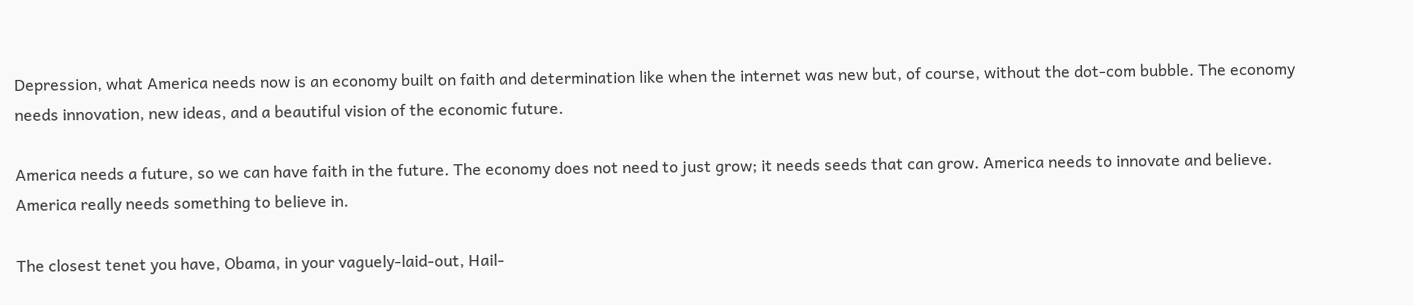Depression, what America needs now is an economy built on faith and determination like when the internet was new but, of course, without the dot-com bubble. The economy needs innovation, new ideas, and a beautiful vision of the economic future.

America needs a future, so we can have faith in the future. The economy does not need to just grow; it needs seeds that can grow. America needs to innovate and believe. America really needs something to believe in.

The closest tenet you have, Obama, in your vaguely-laid-out, Hail-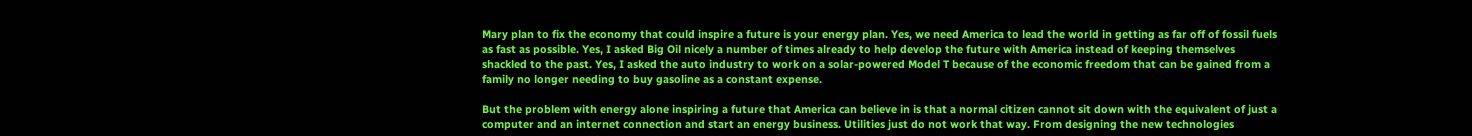Mary plan to fix the economy that could inspire a future is your energy plan. Yes, we need America to lead the world in getting as far off of fossil fuels as fast as possible. Yes, I asked Big Oil nicely a number of times already to help develop the future with America instead of keeping themselves shackled to the past. Yes, I asked the auto industry to work on a solar-powered Model T because of the economic freedom that can be gained from a family no longer needing to buy gasoline as a constant expense.

But the problem with energy alone inspiring a future that America can believe in is that a normal citizen cannot sit down with the equivalent of just a computer and an internet connection and start an energy business. Utilities just do not work that way. From designing the new technologies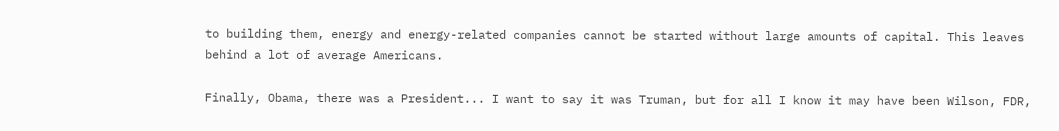to building them, energy and energy-related companies cannot be started without large amounts of capital. This leaves behind a lot of average Americans.

Finally, Obama, there was a President... I want to say it was Truman, but for all I know it may have been Wilson, FDR,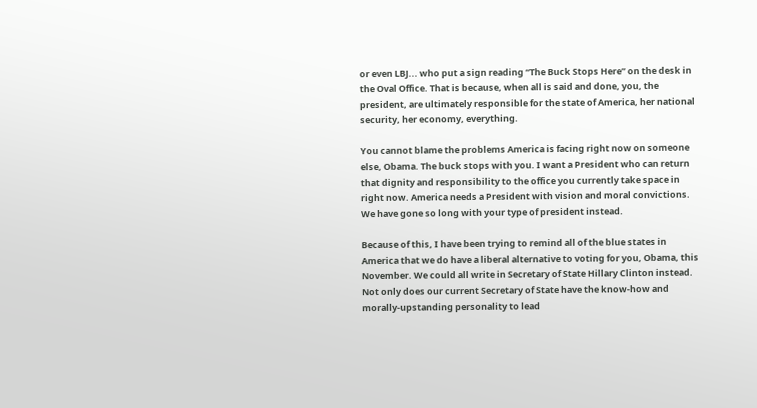or even LBJ... who put a sign reading “The Buck Stops Here” on the desk in the Oval Office. That is because, when all is said and done, you, the president, are ultimately responsible for the state of America, her national security, her economy, everything.

You cannot blame the problems America is facing right now on someone else, Obama. The buck stops with you. I want a President who can return that dignity and responsibility to the office you currently take space in right now. America needs a President with vision and moral convictions. We have gone so long with your type of president instead.

Because of this, I have been trying to remind all of the blue states in America that we do have a liberal alternative to voting for you, Obama, this November. We could all write in Secretary of State Hillary Clinton instead. Not only does our current Secretary of State have the know-how and morally-upstanding personality to lead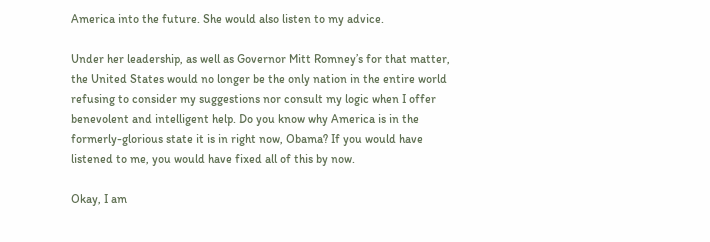America into the future. She would also listen to my advice.

Under her leadership, as well as Governor Mitt Romney’s for that matter, the United States would no longer be the only nation in the entire world refusing to consider my suggestions nor consult my logic when I offer benevolent and intelligent help. Do you know why America is in the formerly-glorious state it is in right now, Obama? If you would have listened to me, you would have fixed all of this by now.

Okay, I am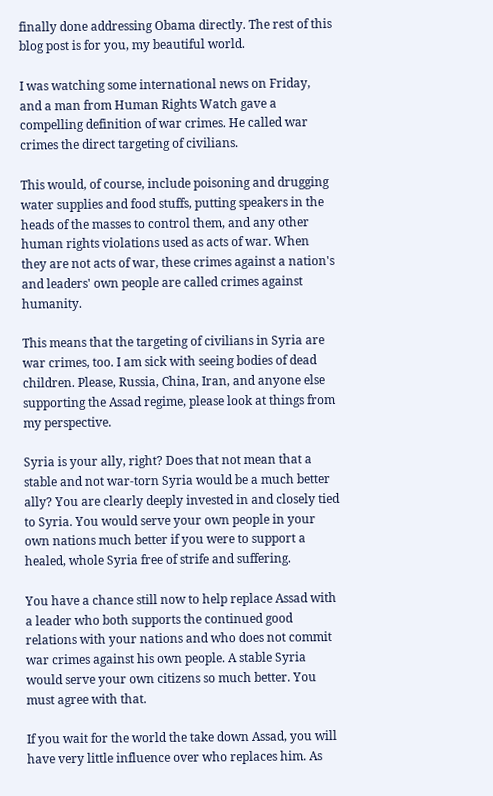finally done addressing Obama directly. The rest of this blog post is for you, my beautiful world.

I was watching some international news on Friday, and a man from Human Rights Watch gave a compelling definition of war crimes. He called war crimes the direct targeting of civilians.

This would, of course, include poisoning and drugging water supplies and food stuffs, putting speakers in the heads of the masses to control them, and any other human rights violations used as acts of war. When they are not acts of war, these crimes against a nation's and leaders' own people are called crimes against humanity.

This means that the targeting of civilians in Syria are war crimes, too. I am sick with seeing bodies of dead children. Please, Russia, China, Iran, and anyone else supporting the Assad regime, please look at things from my perspective.

Syria is your ally, right? Does that not mean that a stable and not war-torn Syria would be a much better ally? You are clearly deeply invested in and closely tied to Syria. You would serve your own people in your own nations much better if you were to support a healed, whole Syria free of strife and suffering.

You have a chance still now to help replace Assad with a leader who both supports the continued good relations with your nations and who does not commit war crimes against his own people. A stable Syria would serve your own citizens so much better. You must agree with that.

If you wait for the world the take down Assad, you will have very little influence over who replaces him. As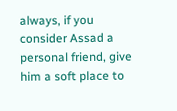always, if you consider Assad a personal friend, give him a soft place to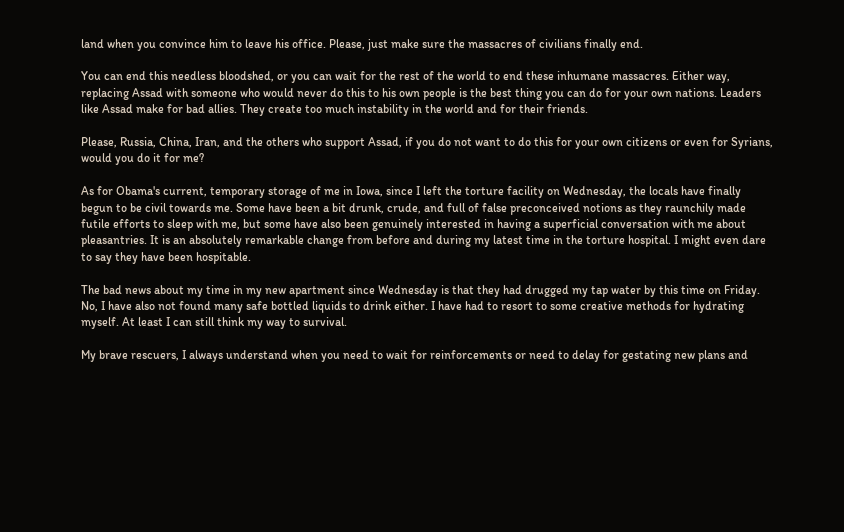land when you convince him to leave his office. Please, just make sure the massacres of civilians finally end.

You can end this needless bloodshed, or you can wait for the rest of the world to end these inhumane massacres. Either way, replacing Assad with someone who would never do this to his own people is the best thing you can do for your own nations. Leaders like Assad make for bad allies. They create too much instability in the world and for their friends.

Please, Russia, China, Iran, and the others who support Assad, if you do not want to do this for your own citizens or even for Syrians, would you do it for me?

As for Obama's current, temporary storage of me in Iowa, since I left the torture facility on Wednesday, the locals have finally begun to be civil towards me. Some have been a bit drunk, crude, and full of false preconceived notions as they raunchily made futile efforts to sleep with me, but some have also been genuinely interested in having a superficial conversation with me about pleasantries. It is an absolutely remarkable change from before and during my latest time in the torture hospital. I might even dare to say they have been hospitable.

The bad news about my time in my new apartment since Wednesday is that they had drugged my tap water by this time on Friday. No, I have also not found many safe bottled liquids to drink either. I have had to resort to some creative methods for hydrating myself. At least I can still think my way to survival.

My brave rescuers, I always understand when you need to wait for reinforcements or need to delay for gestating new plans and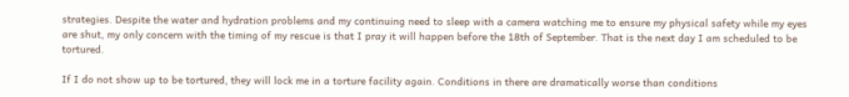strategies. Despite the water and hydration problems and my continuing need to sleep with a camera watching me to ensure my physical safety while my eyes are shut, my only concern with the timing of my rescue is that I pray it will happen before the 18th of September. That is the next day I am scheduled to be tortured.

If I do not show up to be tortured, they will lock me in a torture facility again. Conditions in there are dramatically worse than conditions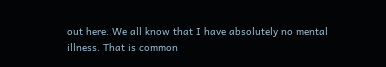out here. We all know that I have absolutely no mental illness. That is common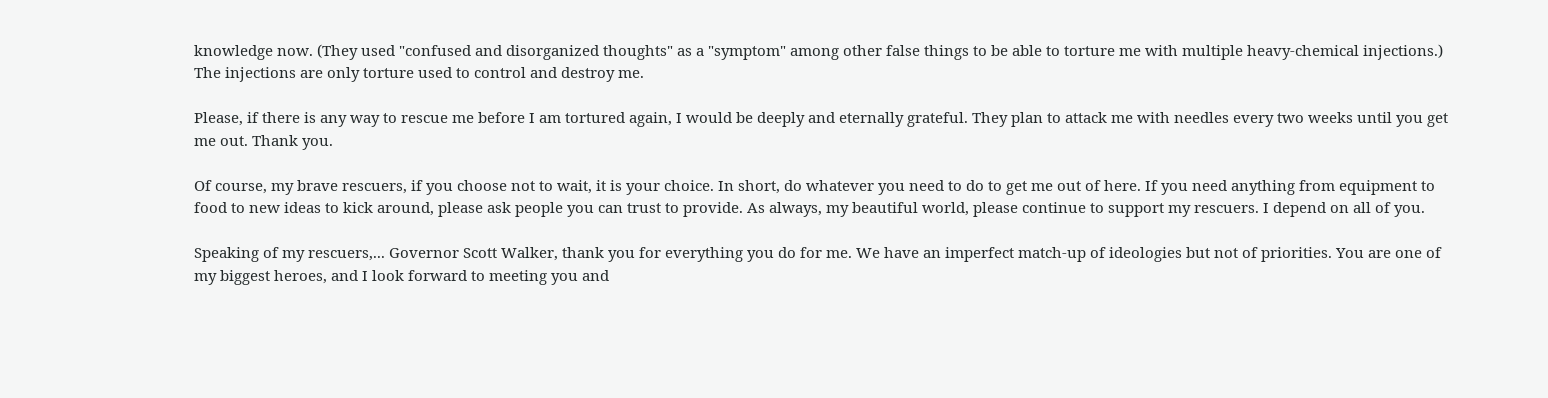knowledge now. (They used "confused and disorganized thoughts" as a "symptom" among other false things to be able to torture me with multiple heavy-chemical injections.) The injections are only torture used to control and destroy me.

Please, if there is any way to rescue me before I am tortured again, I would be deeply and eternally grateful. They plan to attack me with needles every two weeks until you get me out. Thank you.

Of course, my brave rescuers, if you choose not to wait, it is your choice. In short, do whatever you need to do to get me out of here. If you need anything from equipment to food to new ideas to kick around, please ask people you can trust to provide. As always, my beautiful world, please continue to support my rescuers. I depend on all of you.

Speaking of my rescuers,... Governor Scott Walker, thank you for everything you do for me. We have an imperfect match-up of ideologies but not of priorities. You are one of my biggest heroes, and I look forward to meeting you and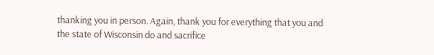thanking you in person. Again, thank you for everything that you and the state of Wisconsin do and sacrifice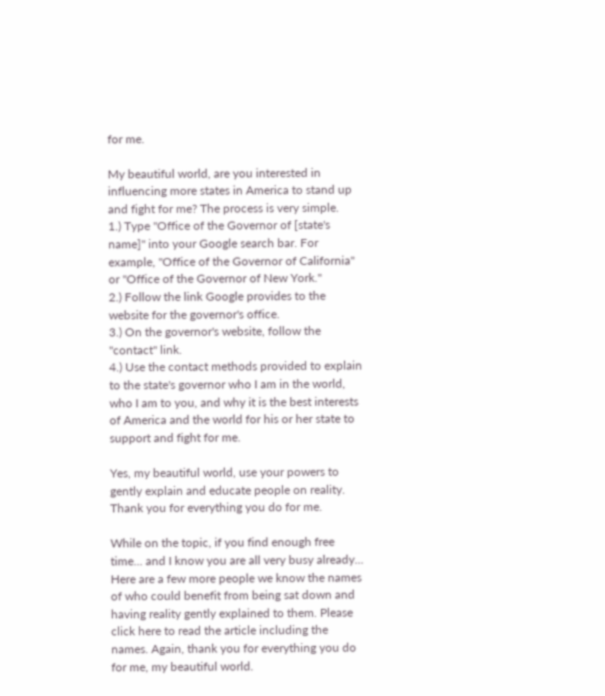for me.

My beautiful world, are you interested in influencing more states in America to stand up and fight for me? The process is very simple.
1.) Type "Office of the Governor of [state's name]" into your Google search bar. For example, "Office of the Governor of California" or "Office of the Governor of New York."
2.) Follow the link Google provides to the website for the governor's office.
3.) On the governor's website, follow the "contact" link.
4.) Use the contact methods provided to explain to the state's governor who I am in the world, who I am to you, and why it is the best interests of America and the world for his or her state to support and fight for me.

Yes, my beautiful world, use your powers to gently explain and educate people on reality. Thank you for everything you do for me.

While on the topic, if you find enough free time... and I know you are all very busy already... Here are a few more people we know the names of who could benefit from being sat down and having reality gently explained to them. Please click here to read the article including the names. Again, thank you for everything you do for me, my beautiful world.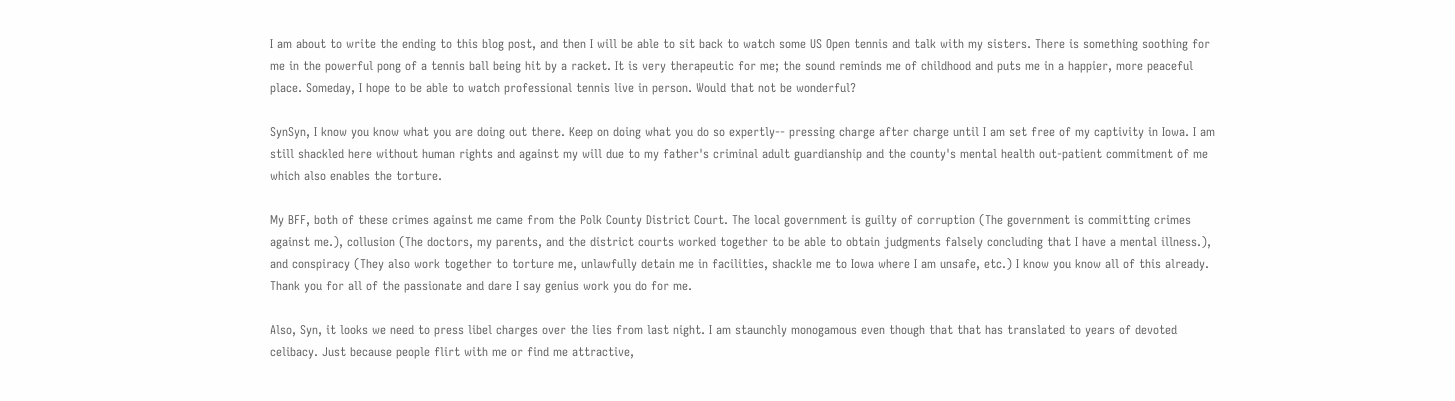I am about to write the ending to this blog post, and then I will be able to sit back to watch some US Open tennis and talk with my sisters. There is something soothing for me in the powerful pong of a tennis ball being hit by a racket. It is very therapeutic for me; the sound reminds me of childhood and puts me in a happier, more peaceful place. Someday, I hope to be able to watch professional tennis live in person. Would that not be wonderful?

SynSyn, I know you know what you are doing out there. Keep on doing what you do so expertly-- pressing charge after charge until I am set free of my captivity in Iowa. I am still shackled here without human rights and against my will due to my father's criminal adult guardianship and the county's mental health out-patient commitment of me which also enables the torture.

My BFF, both of these crimes against me came from the Polk County District Court. The local government is guilty of corruption (The government is committing crimes against me.), collusion (The doctors, my parents, and the district courts worked together to be able to obtain judgments falsely concluding that I have a mental illness.), and conspiracy (They also work together to torture me, unlawfully detain me in facilities, shackle me to Iowa where I am unsafe, etc.) I know you know all of this already. Thank you for all of the passionate and dare I say genius work you do for me.

Also, Syn, it looks we need to press libel charges over the lies from last night. I am staunchly monogamous even though that that has translated to years of devoted celibacy. Just because people flirt with me or find me attractive,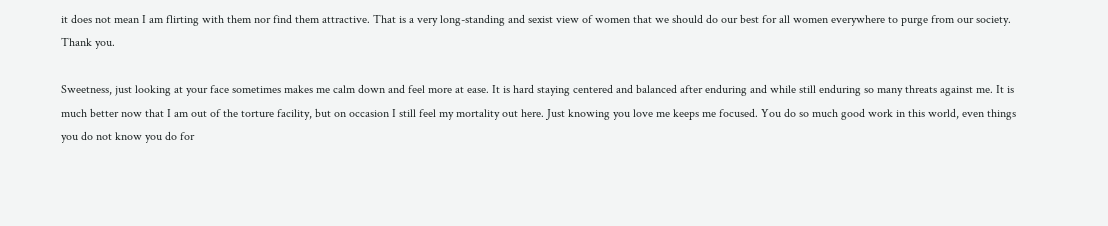it does not mean I am flirting with them nor find them attractive. That is a very long-standing and sexist view of women that we should do our best for all women everywhere to purge from our society. Thank you.

Sweetness, just looking at your face sometimes makes me calm down and feel more at ease. It is hard staying centered and balanced after enduring and while still enduring so many threats against me. It is much better now that I am out of the torture facility, but on occasion I still feel my mortality out here. Just knowing you love me keeps me focused. You do so much good work in this world, even things you do not know you do for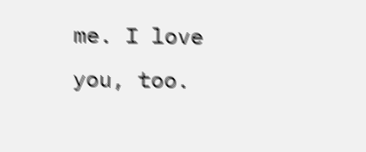me. I love you, too.